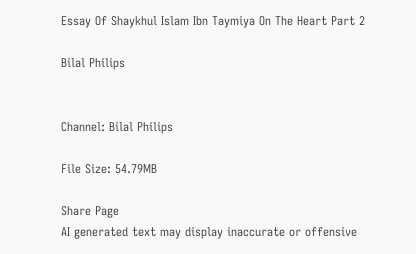Essay Of Shaykhul Islam Ibn Taymiya On The Heart Part 2

Bilal Philips


Channel: Bilal Philips

File Size: 54.79MB

Share Page
AI generated text may display inaccurate or offensive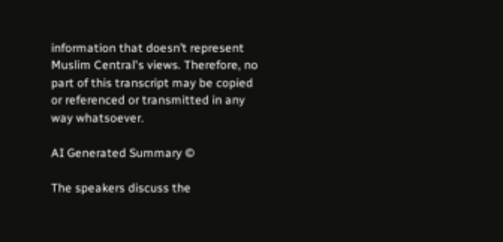information that doesn’t represent Muslim Central's views. Therefore, no part of this transcript may be copied or referenced or transmitted in any way whatsoever.

AI Generated Summary ©

The speakers discuss the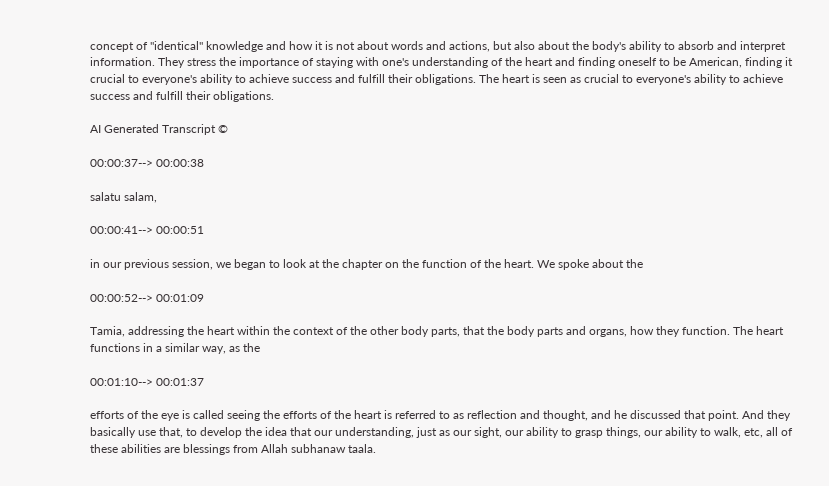concept of "identical" knowledge and how it is not about words and actions, but also about the body's ability to absorb and interpret information. They stress the importance of staying with one's understanding of the heart and finding oneself to be American, finding it crucial to everyone's ability to achieve success and fulfill their obligations. The heart is seen as crucial to everyone's ability to achieve success and fulfill their obligations.

AI Generated Transcript ©

00:00:37--> 00:00:38

salatu salam,

00:00:41--> 00:00:51

in our previous session, we began to look at the chapter on the function of the heart. We spoke about the

00:00:52--> 00:01:09

Tamia, addressing the heart within the context of the other body parts, that the body parts and organs, how they function. The heart functions in a similar way, as the

00:01:10--> 00:01:37

efforts of the eye is called seeing the efforts of the heart is referred to as reflection and thought, and he discussed that point. And they basically use that, to develop the idea that our understanding, just as our sight, our ability to grasp things, our ability to walk, etc, all of these abilities are blessings from Allah subhanaw taala.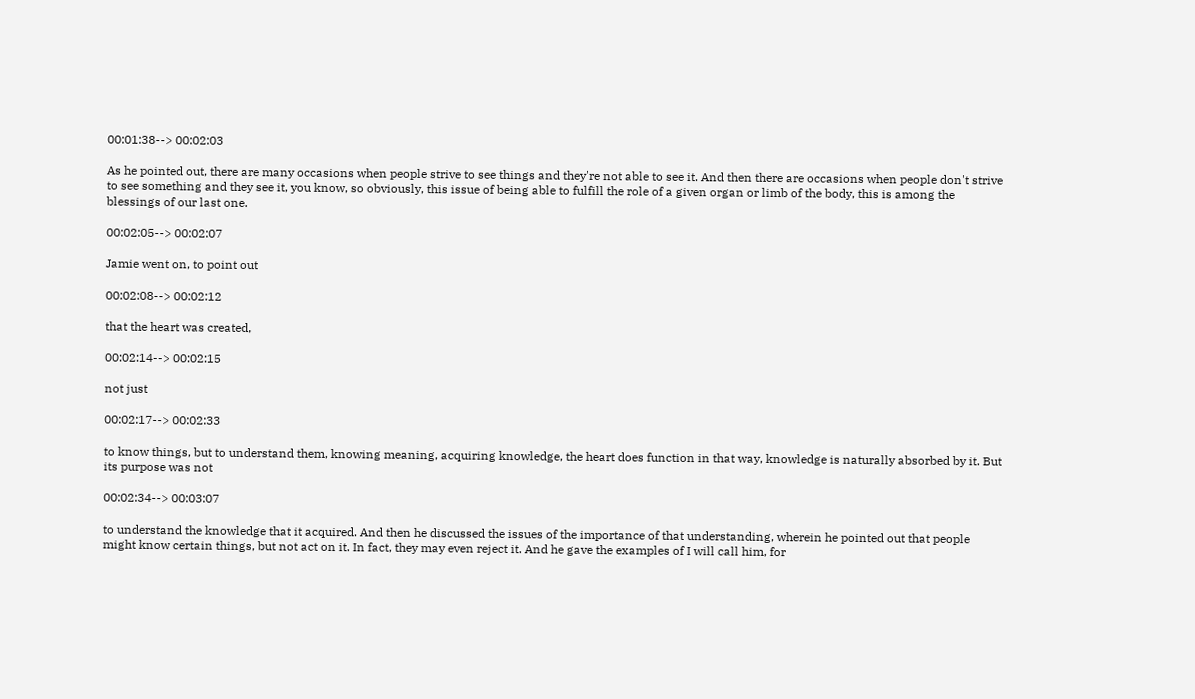00:01:38--> 00:02:03

As he pointed out, there are many occasions when people strive to see things and they're not able to see it. And then there are occasions when people don't strive to see something and they see it, you know, so obviously, this issue of being able to fulfill the role of a given organ or limb of the body, this is among the blessings of our last one.

00:02:05--> 00:02:07

Jamie went on, to point out

00:02:08--> 00:02:12

that the heart was created,

00:02:14--> 00:02:15

not just

00:02:17--> 00:02:33

to know things, but to understand them, knowing meaning, acquiring knowledge, the heart does function in that way, knowledge is naturally absorbed by it. But its purpose was not

00:02:34--> 00:03:07

to understand the knowledge that it acquired. And then he discussed the issues of the importance of that understanding, wherein he pointed out that people might know certain things, but not act on it. In fact, they may even reject it. And he gave the examples of I will call him, for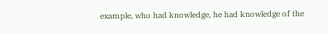example, who had knowledge, he had knowledge of the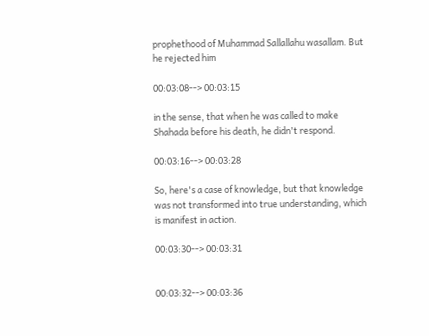prophethood of Muhammad Sallallahu wasallam. But he rejected him

00:03:08--> 00:03:15

in the sense, that when he was called to make Shahada before his death, he didn't respond.

00:03:16--> 00:03:28

So, here's a case of knowledge, but that knowledge was not transformed into true understanding, which is manifest in action.

00:03:30--> 00:03:31


00:03:32--> 00:03:36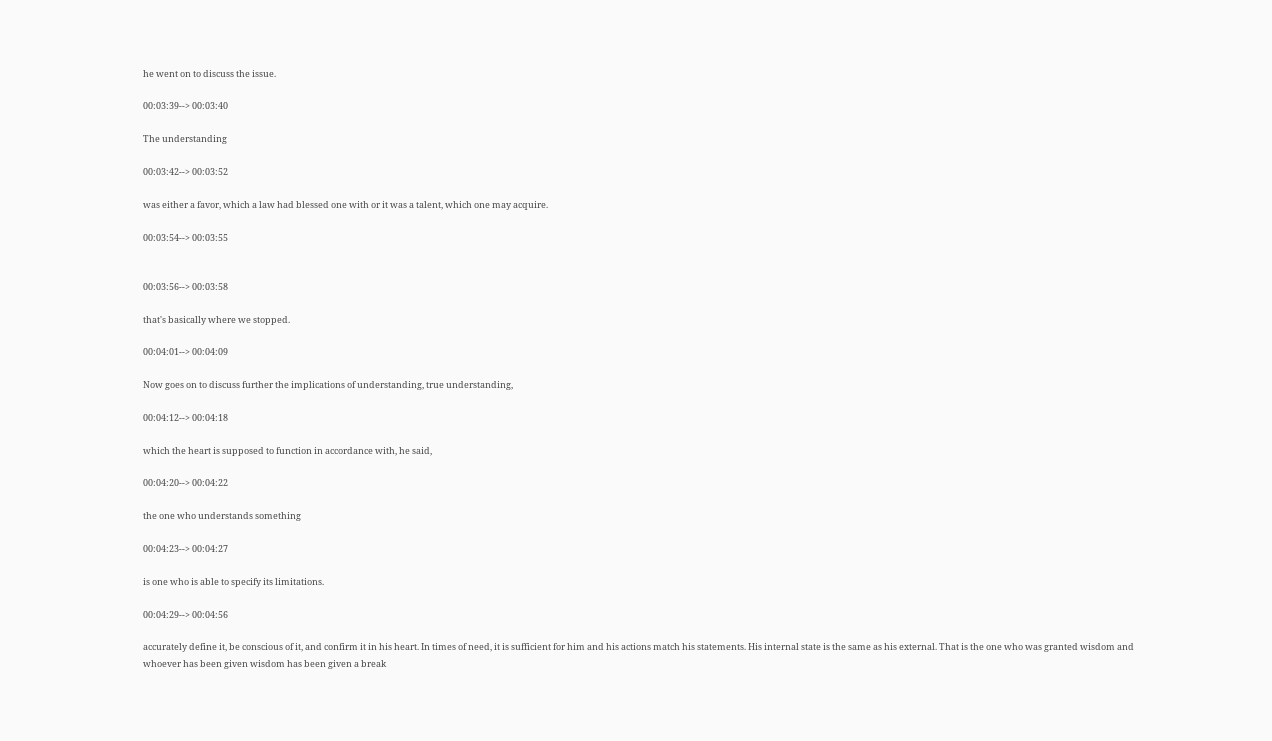he went on to discuss the issue.

00:03:39--> 00:03:40

The understanding

00:03:42--> 00:03:52

was either a favor, which a law had blessed one with or it was a talent, which one may acquire.

00:03:54--> 00:03:55


00:03:56--> 00:03:58

that's basically where we stopped.

00:04:01--> 00:04:09

Now goes on to discuss further the implications of understanding, true understanding,

00:04:12--> 00:04:18

which the heart is supposed to function in accordance with, he said,

00:04:20--> 00:04:22

the one who understands something

00:04:23--> 00:04:27

is one who is able to specify its limitations.

00:04:29--> 00:04:56

accurately define it, be conscious of it, and confirm it in his heart. In times of need, it is sufficient for him and his actions match his statements. His internal state is the same as his external. That is the one who was granted wisdom and whoever has been given wisdom has been given a break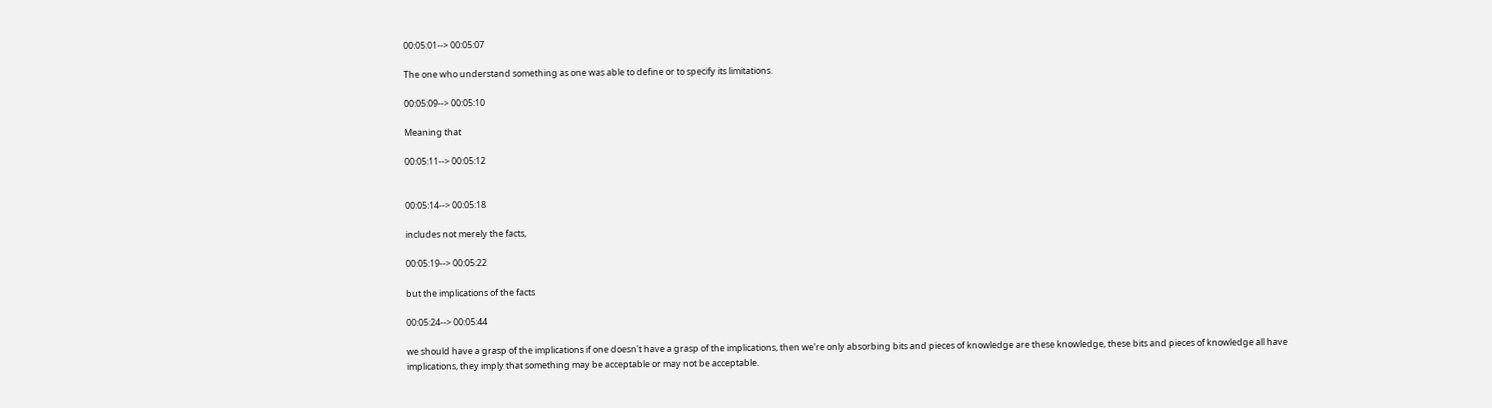00:05:01--> 00:05:07

The one who understand something as one was able to define or to specify its limitations.

00:05:09--> 00:05:10

Meaning that

00:05:11--> 00:05:12


00:05:14--> 00:05:18

includes not merely the facts,

00:05:19--> 00:05:22

but the implications of the facts

00:05:24--> 00:05:44

we should have a grasp of the implications if one doesn't have a grasp of the implications, then we're only absorbing bits and pieces of knowledge are these knowledge, these bits and pieces of knowledge all have implications, they imply that something may be acceptable or may not be acceptable.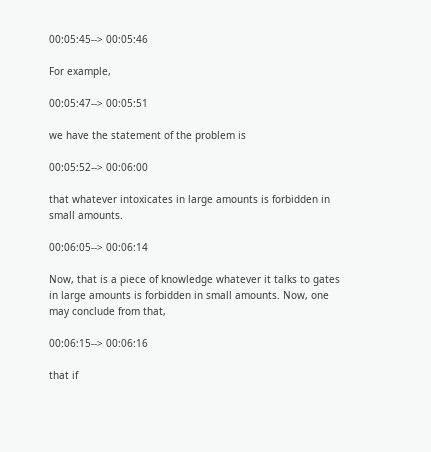00:05:45--> 00:05:46

For example,

00:05:47--> 00:05:51

we have the statement of the problem is

00:05:52--> 00:06:00

that whatever intoxicates in large amounts is forbidden in small amounts.

00:06:05--> 00:06:14

Now, that is a piece of knowledge whatever it talks to gates in large amounts is forbidden in small amounts. Now, one may conclude from that,

00:06:15--> 00:06:16

that if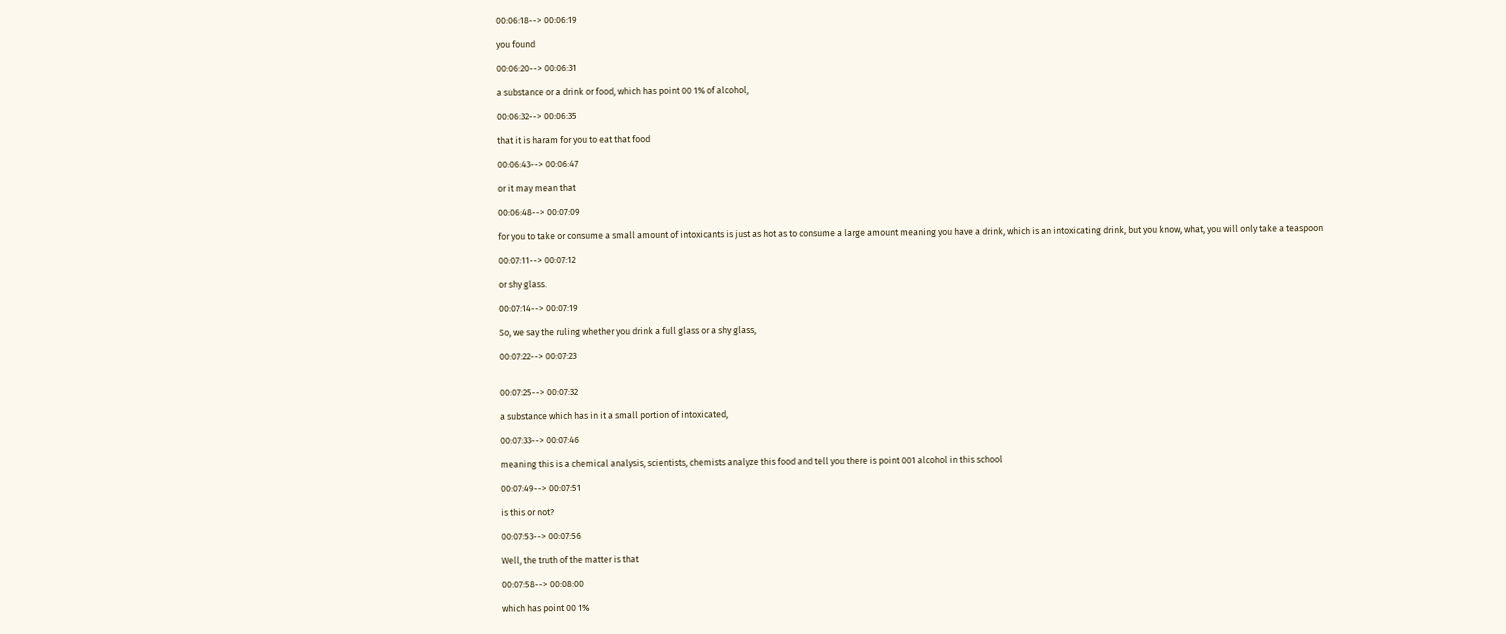00:06:18--> 00:06:19

you found

00:06:20--> 00:06:31

a substance or a drink or food, which has point 00 1% of alcohol,

00:06:32--> 00:06:35

that it is haram for you to eat that food

00:06:43--> 00:06:47

or it may mean that

00:06:48--> 00:07:09

for you to take or consume a small amount of intoxicants is just as hot as to consume a large amount meaning you have a drink, which is an intoxicating drink, but you know, what, you will only take a teaspoon

00:07:11--> 00:07:12

or shy glass.

00:07:14--> 00:07:19

So, we say the ruling whether you drink a full glass or a shy glass,

00:07:22--> 00:07:23


00:07:25--> 00:07:32

a substance which has in it a small portion of intoxicated,

00:07:33--> 00:07:46

meaning this is a chemical analysis, scientists, chemists analyze this food and tell you there is point 001 alcohol in this school

00:07:49--> 00:07:51

is this or not?

00:07:53--> 00:07:56

Well, the truth of the matter is that

00:07:58--> 00:08:00

which has point 00 1%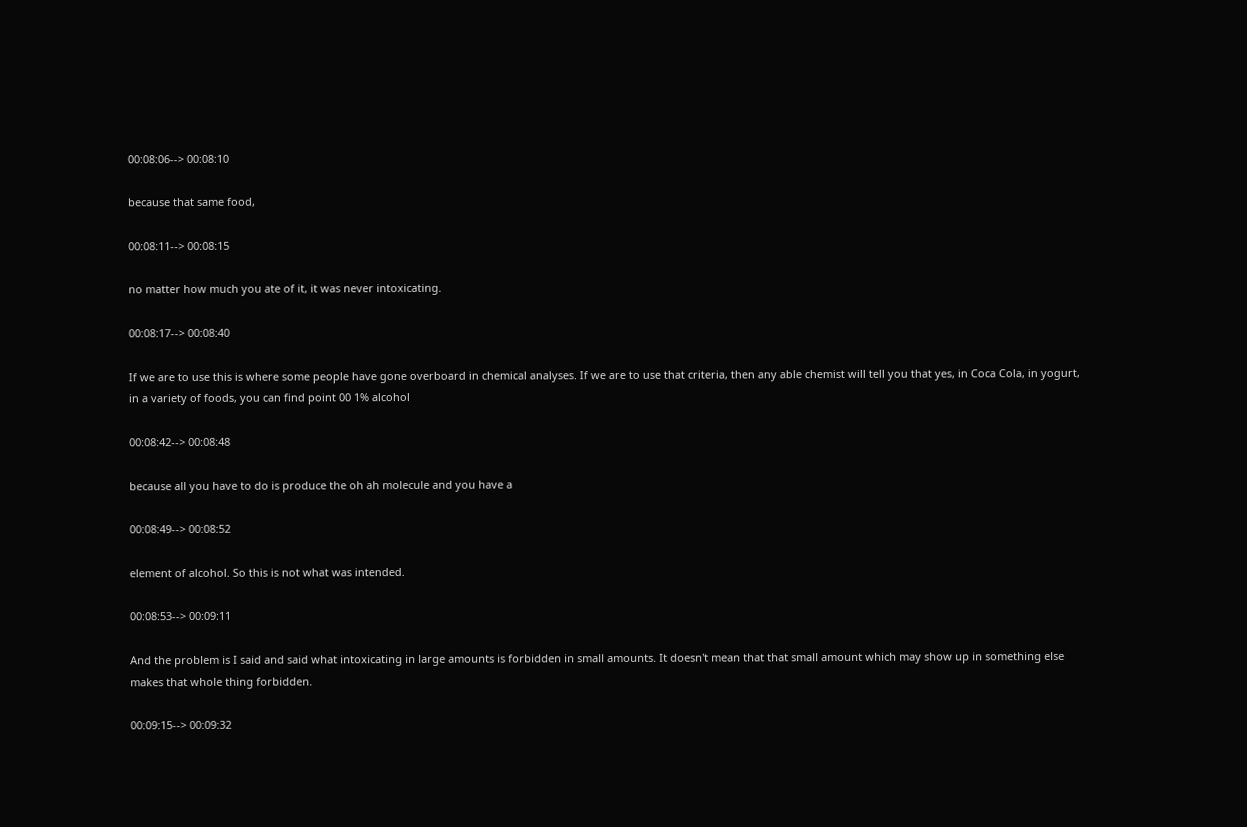00:08:06--> 00:08:10

because that same food,

00:08:11--> 00:08:15

no matter how much you ate of it, it was never intoxicating.

00:08:17--> 00:08:40

If we are to use this is where some people have gone overboard in chemical analyses. If we are to use that criteria, then any able chemist will tell you that yes, in Coca Cola, in yogurt, in a variety of foods, you can find point 00 1% alcohol

00:08:42--> 00:08:48

because all you have to do is produce the oh ah molecule and you have a

00:08:49--> 00:08:52

element of alcohol. So this is not what was intended.

00:08:53--> 00:09:11

And the problem is I said and said what intoxicating in large amounts is forbidden in small amounts. It doesn't mean that that small amount which may show up in something else makes that whole thing forbidden.

00:09:15--> 00:09:32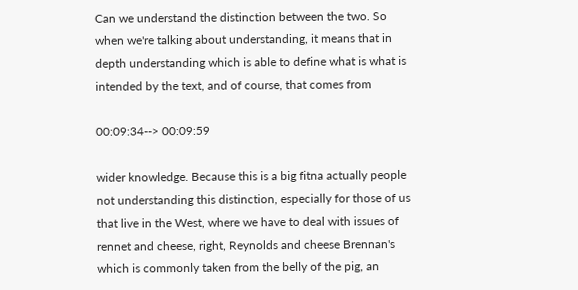Can we understand the distinction between the two. So when we're talking about understanding, it means that in depth understanding which is able to define what is what is intended by the text, and of course, that comes from

00:09:34--> 00:09:59

wider knowledge. Because this is a big fitna actually people not understanding this distinction, especially for those of us that live in the West, where we have to deal with issues of rennet and cheese, right, Reynolds and cheese Brennan's which is commonly taken from the belly of the pig, an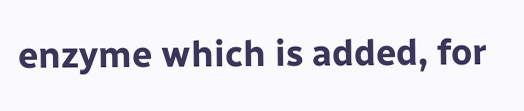enzyme which is added, for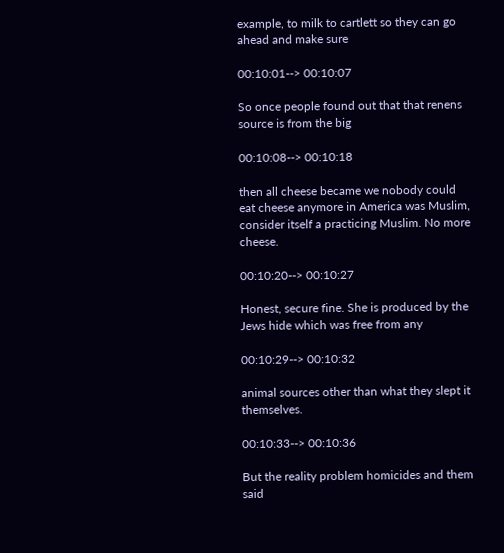example, to milk to cartlett so they can go ahead and make sure

00:10:01--> 00:10:07

So once people found out that that renens source is from the big

00:10:08--> 00:10:18

then all cheese became we nobody could eat cheese anymore in America was Muslim, consider itself a practicing Muslim. No more cheese.

00:10:20--> 00:10:27

Honest, secure fine. She is produced by the Jews hide which was free from any

00:10:29--> 00:10:32

animal sources other than what they slept it themselves.

00:10:33--> 00:10:36

But the reality problem homicides and them said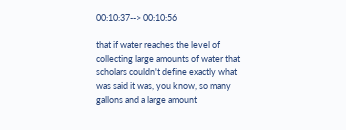00:10:37--> 00:10:56

that if water reaches the level of collecting large amounts of water that scholars couldn't define exactly what was said it was, you know, so many gallons and a large amount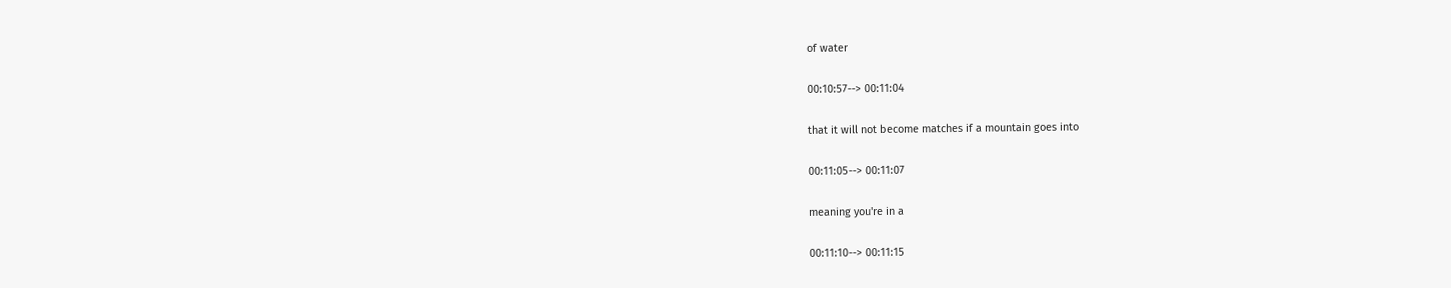of water

00:10:57--> 00:11:04

that it will not become matches if a mountain goes into

00:11:05--> 00:11:07

meaning you're in a

00:11:10--> 00:11:15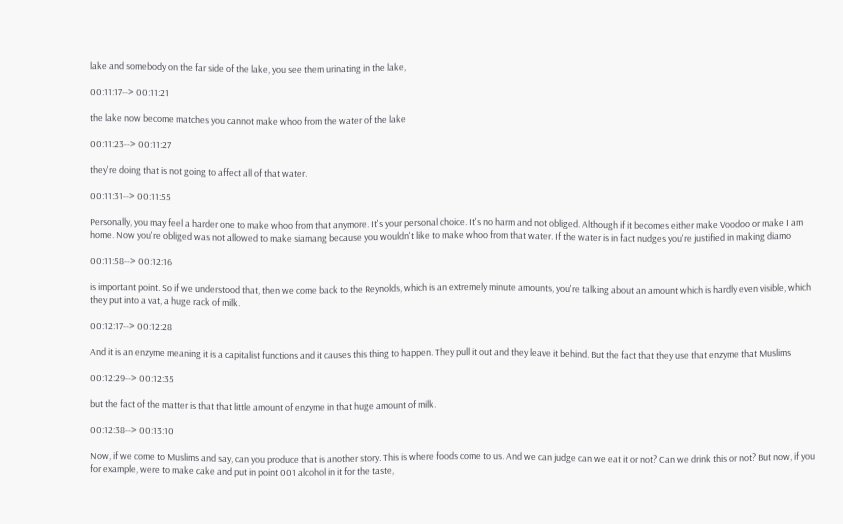lake and somebody on the far side of the lake, you see them urinating in the lake,

00:11:17--> 00:11:21

the lake now become matches you cannot make whoo from the water of the lake

00:11:23--> 00:11:27

they're doing that is not going to affect all of that water.

00:11:31--> 00:11:55

Personally, you may feel a harder one to make whoo from that anymore. It's your personal choice. It's no harm and not obliged. Although if it becomes either make Voodoo or make I am home. Now you're obliged was not allowed to make siamang because you wouldn't like to make whoo from that water. If the water is in fact nudges you're justified in making diamo

00:11:58--> 00:12:16

is important point. So if we understood that, then we come back to the Reynolds, which is an extremely minute amounts, you're talking about an amount which is hardly even visible, which they put into a vat, a huge rack of milk.

00:12:17--> 00:12:28

And it is an enzyme meaning it is a capitalist functions and it causes this thing to happen. They pull it out and they leave it behind. But the fact that they use that enzyme that Muslims

00:12:29--> 00:12:35

but the fact of the matter is that that little amount of enzyme in that huge amount of milk.

00:12:38--> 00:13:10

Now, if we come to Muslims and say, can you produce that is another story. This is where foods come to us. And we can judge can we eat it or not? Can we drink this or not? But now, if you for example, were to make cake and put in point 001 alcohol in it for the taste,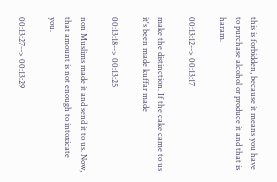this is forbidden, because it means you have to purchase alcohol or produce it and that is haram.

00:13:12--> 00:13:17

make the distinction. If the cake came to us it's been made kuffar made

00:13:18--> 00:13:25

non Muslims made it and send it to us. Now, that amount is not enough to intoxicate you.

00:13:27--> 00:13:29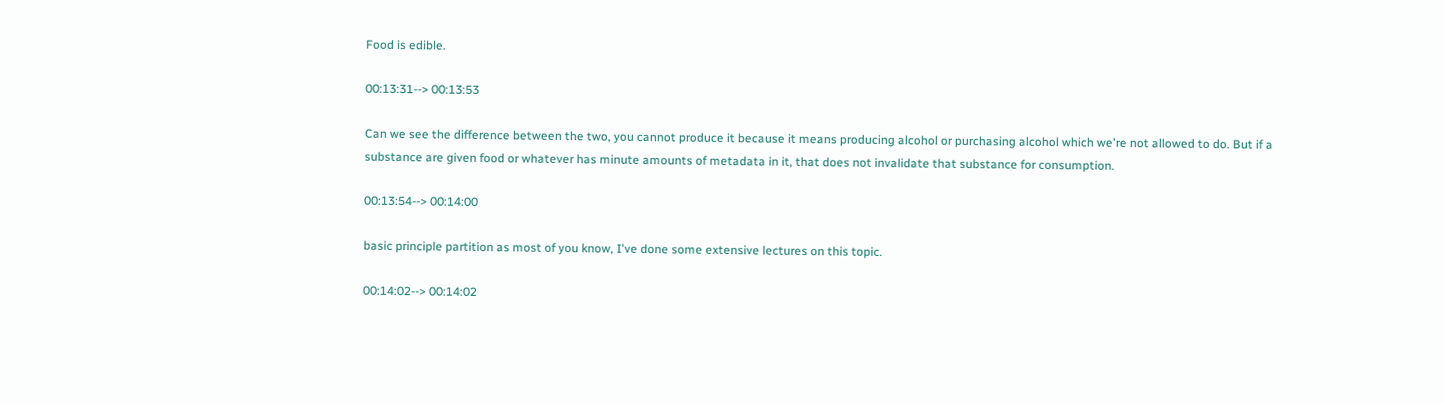Food is edible.

00:13:31--> 00:13:53

Can we see the difference between the two, you cannot produce it because it means producing alcohol or purchasing alcohol which we're not allowed to do. But if a substance are given food or whatever has minute amounts of metadata in it, that does not invalidate that substance for consumption.

00:13:54--> 00:14:00

basic principle partition as most of you know, I've done some extensive lectures on this topic.

00:14:02--> 00:14:02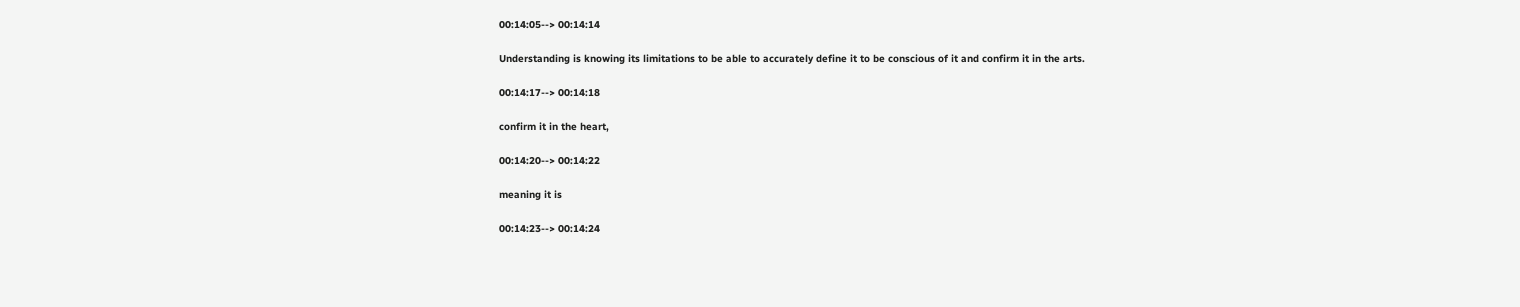00:14:05--> 00:14:14

Understanding is knowing its limitations to be able to accurately define it to be conscious of it and confirm it in the arts.

00:14:17--> 00:14:18

confirm it in the heart,

00:14:20--> 00:14:22

meaning it is

00:14:23--> 00:14:24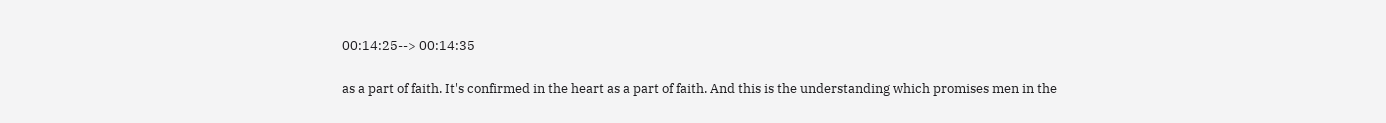00:14:25--> 00:14:35

as a part of faith. It's confirmed in the heart as a part of faith. And this is the understanding which promises men in the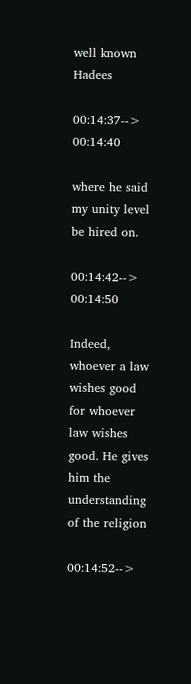well known Hadees

00:14:37--> 00:14:40

where he said my unity level be hired on.

00:14:42--> 00:14:50

Indeed, whoever a law wishes good for whoever law wishes good. He gives him the understanding of the religion

00:14:52-->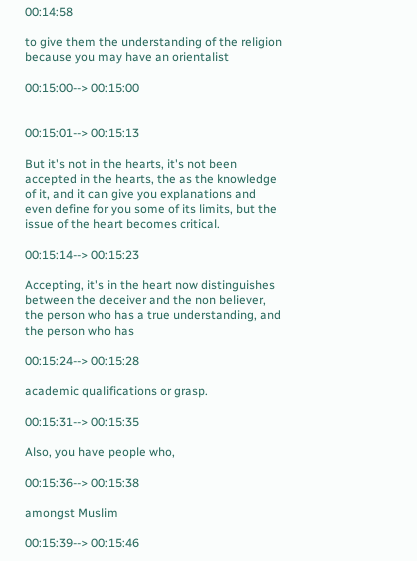00:14:58

to give them the understanding of the religion because you may have an orientalist

00:15:00--> 00:15:00


00:15:01--> 00:15:13

But it's not in the hearts, it's not been accepted in the hearts, the as the knowledge of it, and it can give you explanations and even define for you some of its limits, but the issue of the heart becomes critical.

00:15:14--> 00:15:23

Accepting, it's in the heart now distinguishes between the deceiver and the non believer, the person who has a true understanding, and the person who has

00:15:24--> 00:15:28

academic qualifications or grasp.

00:15:31--> 00:15:35

Also, you have people who,

00:15:36--> 00:15:38

amongst Muslim

00:15:39--> 00:15:46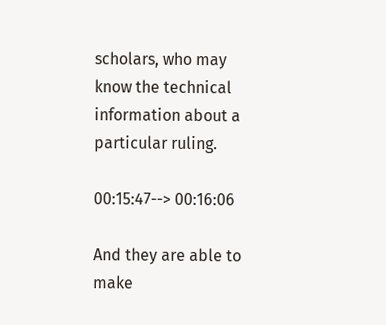scholars, who may know the technical information about a particular ruling.

00:15:47--> 00:16:06

And they are able to make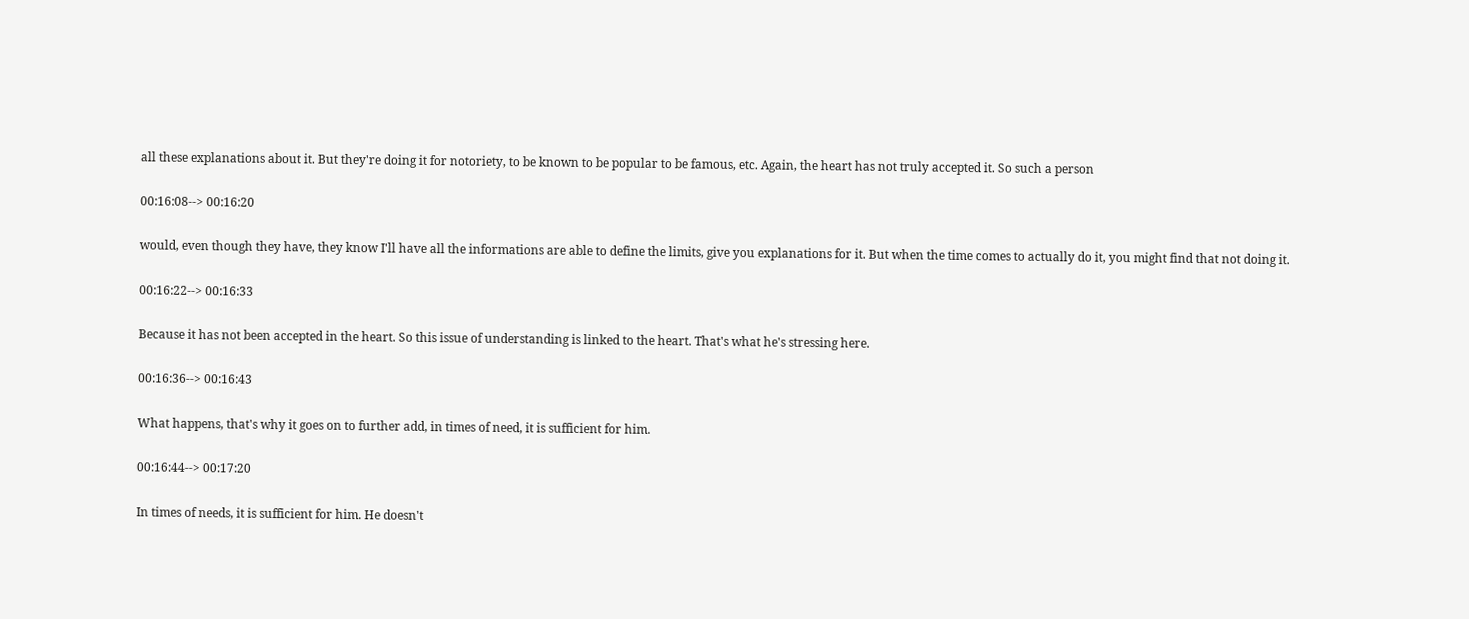all these explanations about it. But they're doing it for notoriety, to be known to be popular to be famous, etc. Again, the heart has not truly accepted it. So such a person

00:16:08--> 00:16:20

would, even though they have, they know I'll have all the informations are able to define the limits, give you explanations for it. But when the time comes to actually do it, you might find that not doing it.

00:16:22--> 00:16:33

Because it has not been accepted in the heart. So this issue of understanding is linked to the heart. That's what he's stressing here.

00:16:36--> 00:16:43

What happens, that's why it goes on to further add, in times of need, it is sufficient for him.

00:16:44--> 00:17:20

In times of needs, it is sufficient for him. He doesn't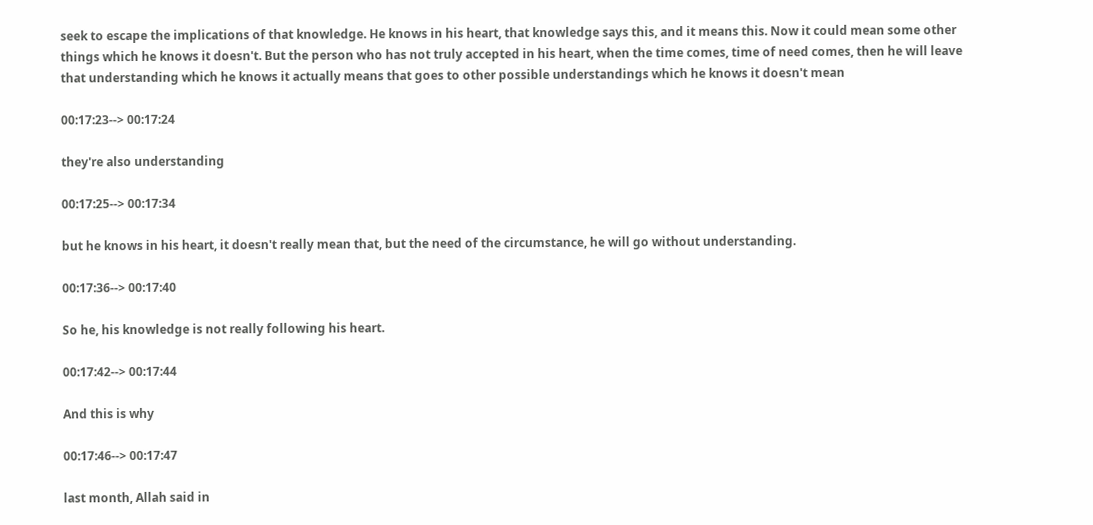seek to escape the implications of that knowledge. He knows in his heart, that knowledge says this, and it means this. Now it could mean some other things which he knows it doesn't. But the person who has not truly accepted in his heart, when the time comes, time of need comes, then he will leave that understanding which he knows it actually means that goes to other possible understandings which he knows it doesn't mean

00:17:23--> 00:17:24

they're also understanding

00:17:25--> 00:17:34

but he knows in his heart, it doesn't really mean that, but the need of the circumstance, he will go without understanding.

00:17:36--> 00:17:40

So he, his knowledge is not really following his heart.

00:17:42--> 00:17:44

And this is why

00:17:46--> 00:17:47

last month, Allah said in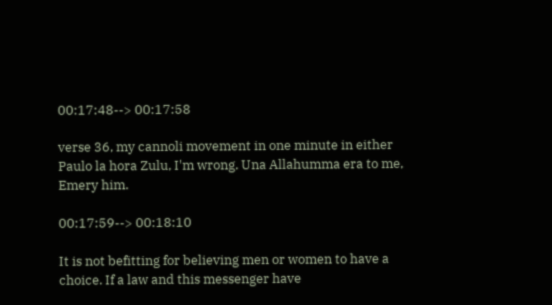00:17:48--> 00:17:58

verse 36, my cannoli movement in one minute in either Paulo la hora Zulu, I'm wrong. Una Allahumma era to me, Emery him.

00:17:59--> 00:18:10

It is not befitting for believing men or women to have a choice. If a law and this messenger have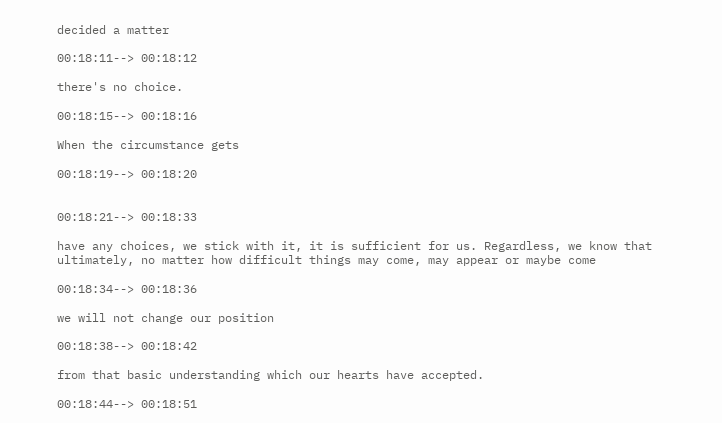decided a matter

00:18:11--> 00:18:12

there's no choice.

00:18:15--> 00:18:16

When the circumstance gets

00:18:19--> 00:18:20


00:18:21--> 00:18:33

have any choices, we stick with it, it is sufficient for us. Regardless, we know that ultimately, no matter how difficult things may come, may appear or maybe come

00:18:34--> 00:18:36

we will not change our position

00:18:38--> 00:18:42

from that basic understanding which our hearts have accepted.

00:18:44--> 00:18:51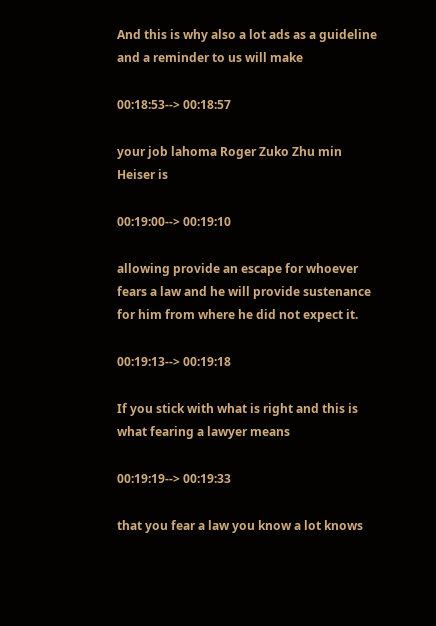And this is why also a lot ads as a guideline and a reminder to us will make

00:18:53--> 00:18:57

your job lahoma Roger Zuko Zhu min Heiser is

00:19:00--> 00:19:10

allowing provide an escape for whoever fears a law and he will provide sustenance for him from where he did not expect it.

00:19:13--> 00:19:18

If you stick with what is right and this is what fearing a lawyer means

00:19:19--> 00:19:33

that you fear a law you know a lot knows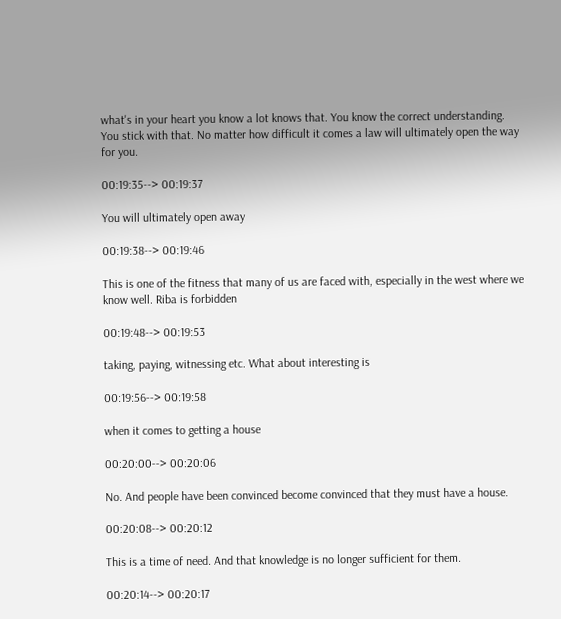what's in your heart you know a lot knows that. You know the correct understanding. You stick with that. No matter how difficult it comes a law will ultimately open the way for you.

00:19:35--> 00:19:37

You will ultimately open away

00:19:38--> 00:19:46

This is one of the fitness that many of us are faced with, especially in the west where we know well. Riba is forbidden

00:19:48--> 00:19:53

taking, paying, witnessing etc. What about interesting is

00:19:56--> 00:19:58

when it comes to getting a house

00:20:00--> 00:20:06

No. And people have been convinced become convinced that they must have a house.

00:20:08--> 00:20:12

This is a time of need. And that knowledge is no longer sufficient for them.

00:20:14--> 00:20:17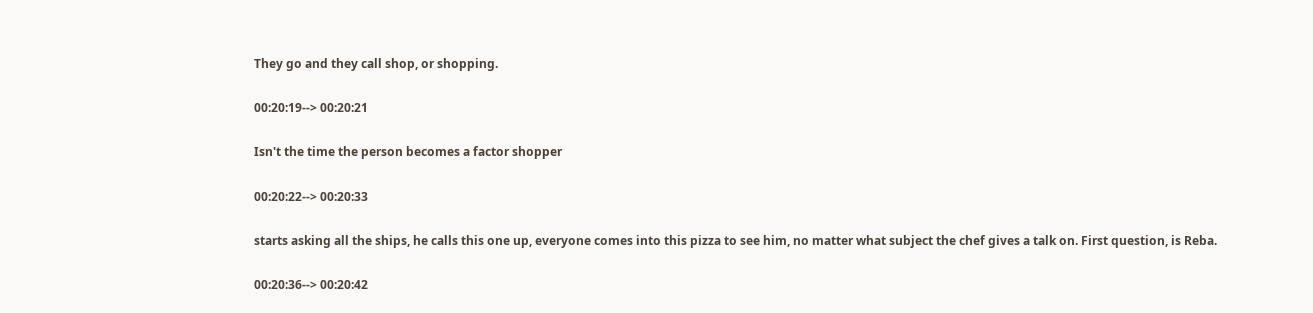They go and they call shop, or shopping.

00:20:19--> 00:20:21

Isn't the time the person becomes a factor shopper

00:20:22--> 00:20:33

starts asking all the ships, he calls this one up, everyone comes into this pizza to see him, no matter what subject the chef gives a talk on. First question, is Reba.

00:20:36--> 00:20:42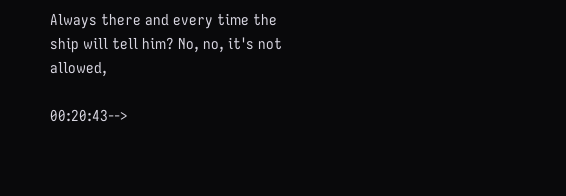Always there and every time the ship will tell him? No, no, it's not allowed,

00:20:43-->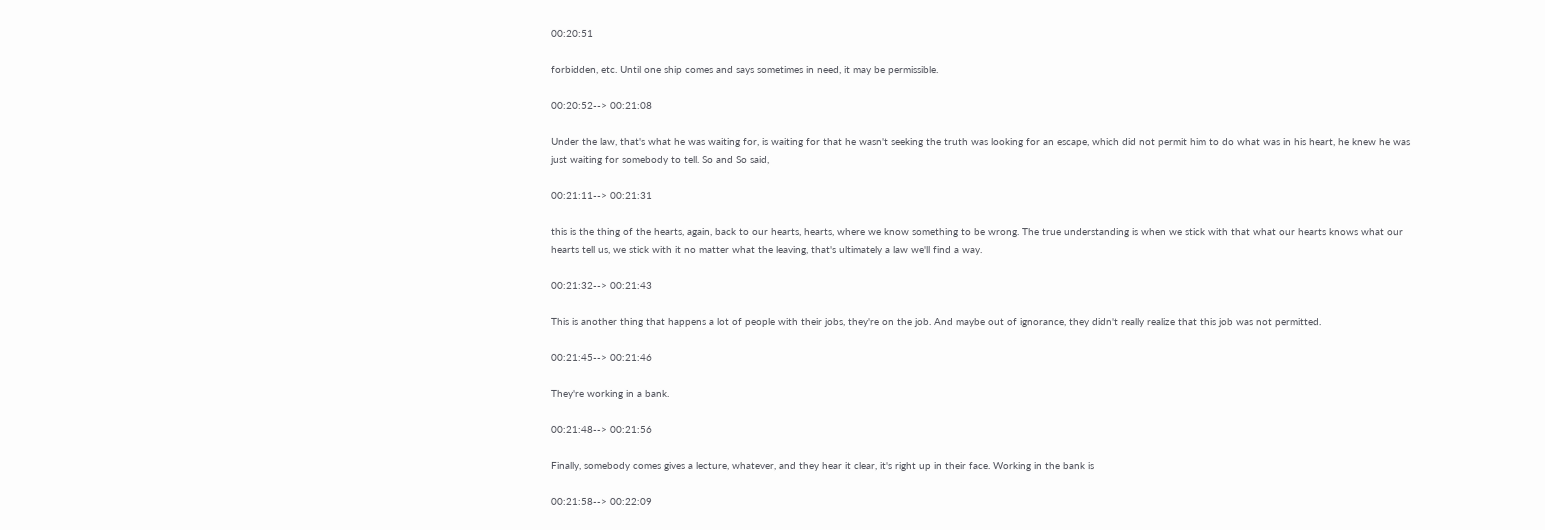00:20:51

forbidden, etc. Until one ship comes and says sometimes in need, it may be permissible.

00:20:52--> 00:21:08

Under the law, that's what he was waiting for, is waiting for that he wasn't seeking the truth was looking for an escape, which did not permit him to do what was in his heart, he knew he was just waiting for somebody to tell. So and So said,

00:21:11--> 00:21:31

this is the thing of the hearts, again, back to our hearts, hearts, where we know something to be wrong. The true understanding is when we stick with that what our hearts knows what our hearts tell us, we stick with it no matter what the leaving, that's ultimately a law we'll find a way.

00:21:32--> 00:21:43

This is another thing that happens a lot of people with their jobs, they're on the job. And maybe out of ignorance, they didn't really realize that this job was not permitted.

00:21:45--> 00:21:46

They're working in a bank.

00:21:48--> 00:21:56

Finally, somebody comes gives a lecture, whatever, and they hear it clear, it's right up in their face. Working in the bank is

00:21:58--> 00:22:09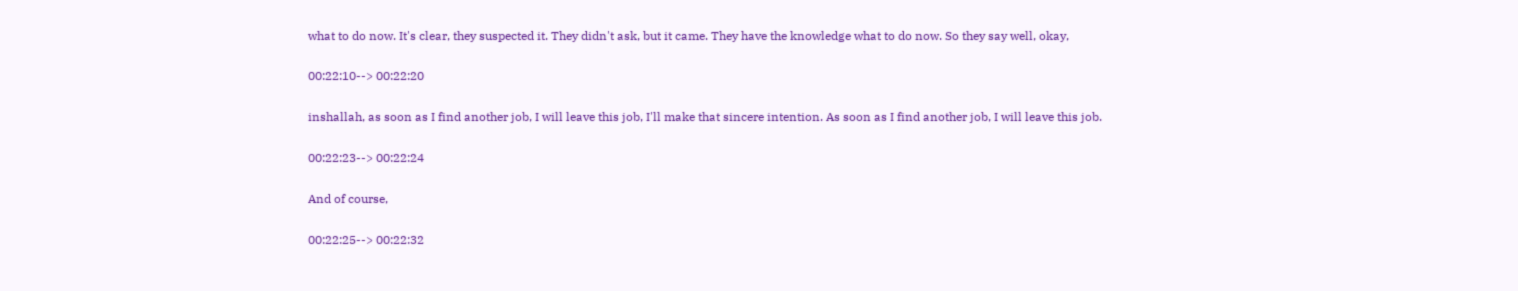what to do now. It's clear, they suspected it. They didn't ask, but it came. They have the knowledge what to do now. So they say well, okay,

00:22:10--> 00:22:20

inshallah, as soon as I find another job, I will leave this job, I'll make that sincere intention. As soon as I find another job, I will leave this job.

00:22:23--> 00:22:24

And of course,

00:22:25--> 00:22:32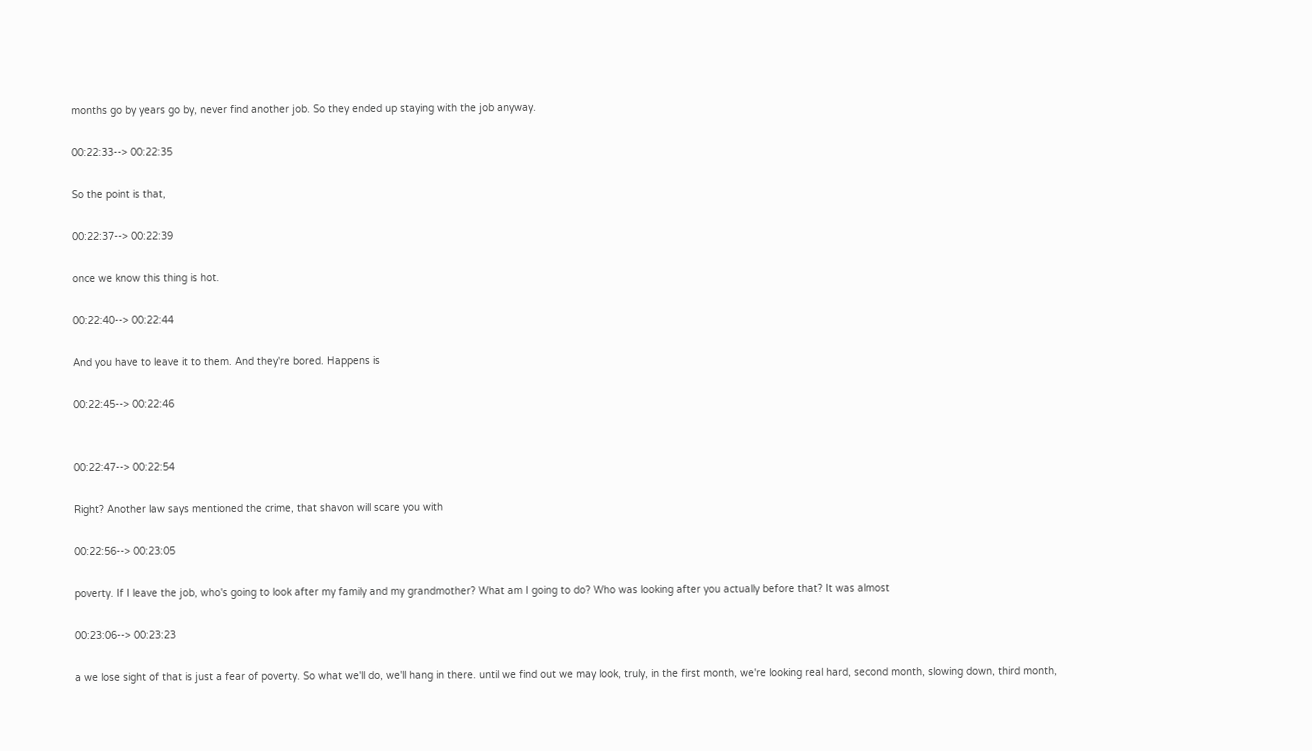months go by years go by, never find another job. So they ended up staying with the job anyway.

00:22:33--> 00:22:35

So the point is that,

00:22:37--> 00:22:39

once we know this thing is hot.

00:22:40--> 00:22:44

And you have to leave it to them. And they're bored. Happens is

00:22:45--> 00:22:46


00:22:47--> 00:22:54

Right? Another law says mentioned the crime, that shavon will scare you with

00:22:56--> 00:23:05

poverty. If I leave the job, who's going to look after my family and my grandmother? What am I going to do? Who was looking after you actually before that? It was almost

00:23:06--> 00:23:23

a we lose sight of that is just a fear of poverty. So what we'll do, we'll hang in there. until we find out we may look, truly, in the first month, we're looking real hard, second month, slowing down, third month,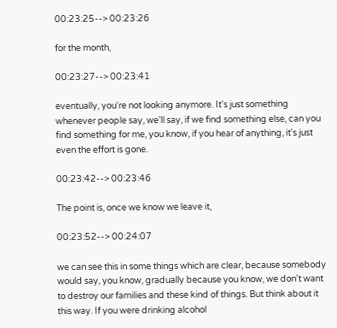00:23:25--> 00:23:26

for the month,

00:23:27--> 00:23:41

eventually, you're not looking anymore. It's just something whenever people say, we'll say, if we find something else, can you find something for me, you know, if you hear of anything, it's just even the effort is gone.

00:23:42--> 00:23:46

The point is, once we know we leave it,

00:23:52--> 00:24:07

we can see this in some things which are clear, because somebody would say, you know, gradually because you know, we don't want to destroy our families and these kind of things. But think about it this way. If you were drinking alcohol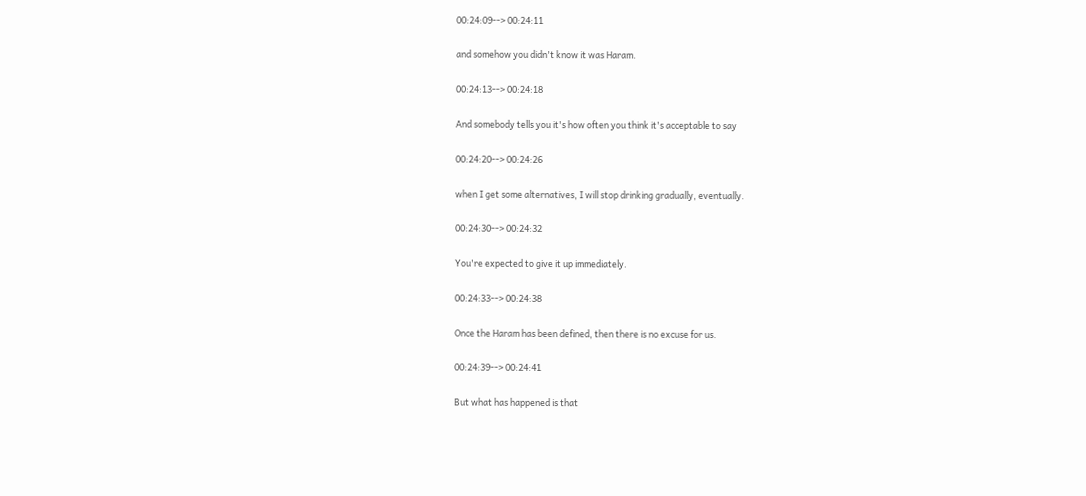00:24:09--> 00:24:11

and somehow you didn't know it was Haram.

00:24:13--> 00:24:18

And somebody tells you it's how often you think it's acceptable to say

00:24:20--> 00:24:26

when I get some alternatives, I will stop drinking gradually, eventually.

00:24:30--> 00:24:32

You're expected to give it up immediately.

00:24:33--> 00:24:38

Once the Haram has been defined, then there is no excuse for us.

00:24:39--> 00:24:41

But what has happened is that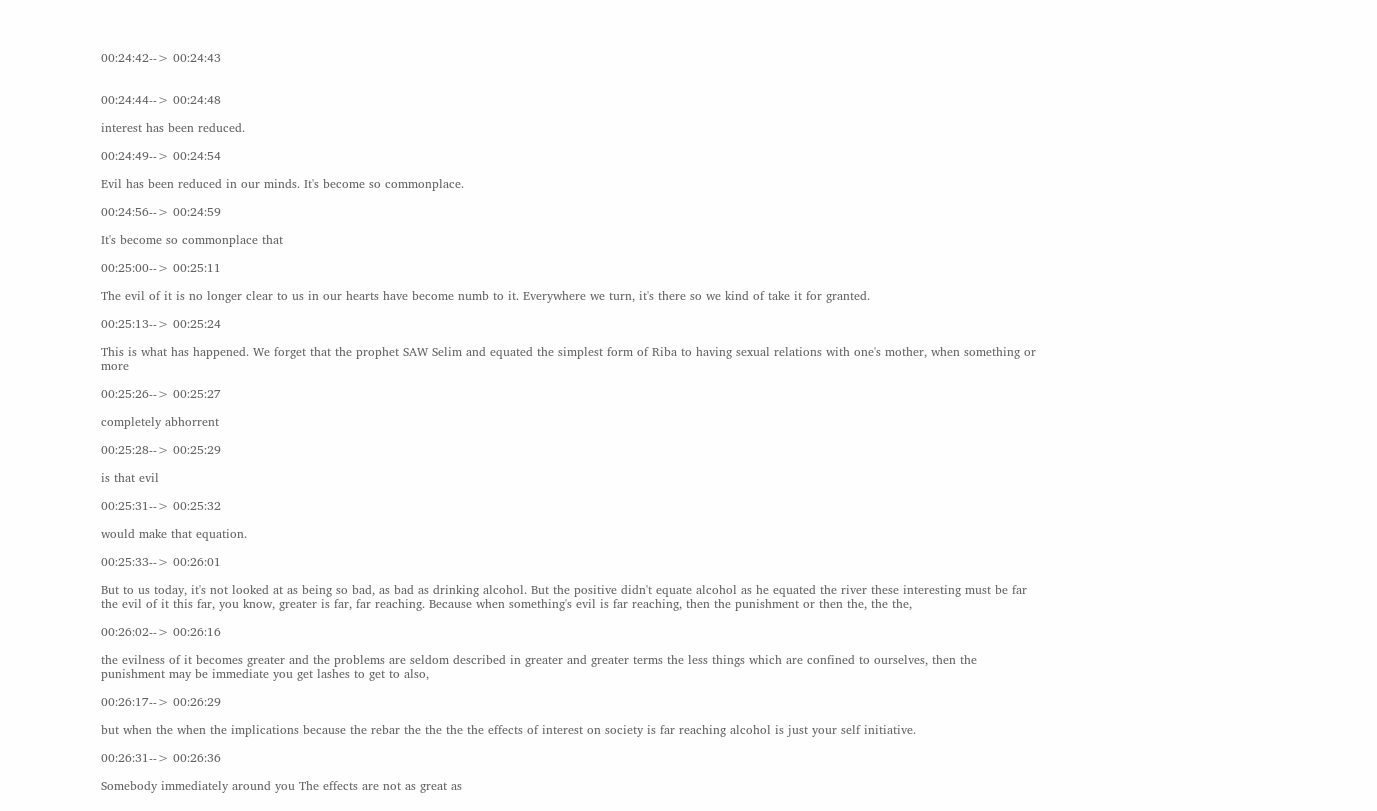00:24:42--> 00:24:43


00:24:44--> 00:24:48

interest has been reduced.

00:24:49--> 00:24:54

Evil has been reduced in our minds. It's become so commonplace.

00:24:56--> 00:24:59

It's become so commonplace that

00:25:00--> 00:25:11

The evil of it is no longer clear to us in our hearts have become numb to it. Everywhere we turn, it's there so we kind of take it for granted.

00:25:13--> 00:25:24

This is what has happened. We forget that the prophet SAW Selim and equated the simplest form of Riba to having sexual relations with one's mother, when something or more

00:25:26--> 00:25:27

completely abhorrent

00:25:28--> 00:25:29

is that evil

00:25:31--> 00:25:32

would make that equation.

00:25:33--> 00:26:01

But to us today, it's not looked at as being so bad, as bad as drinking alcohol. But the positive didn't equate alcohol as he equated the river these interesting must be far the evil of it this far, you know, greater is far, far reaching. Because when something's evil is far reaching, then the punishment or then the, the the,

00:26:02--> 00:26:16

the evilness of it becomes greater and the problems are seldom described in greater and greater terms the less things which are confined to ourselves, then the punishment may be immediate you get lashes to get to also,

00:26:17--> 00:26:29

but when the when the implications because the rebar the the the the effects of interest on society is far reaching alcohol is just your self initiative.

00:26:31--> 00:26:36

Somebody immediately around you The effects are not as great as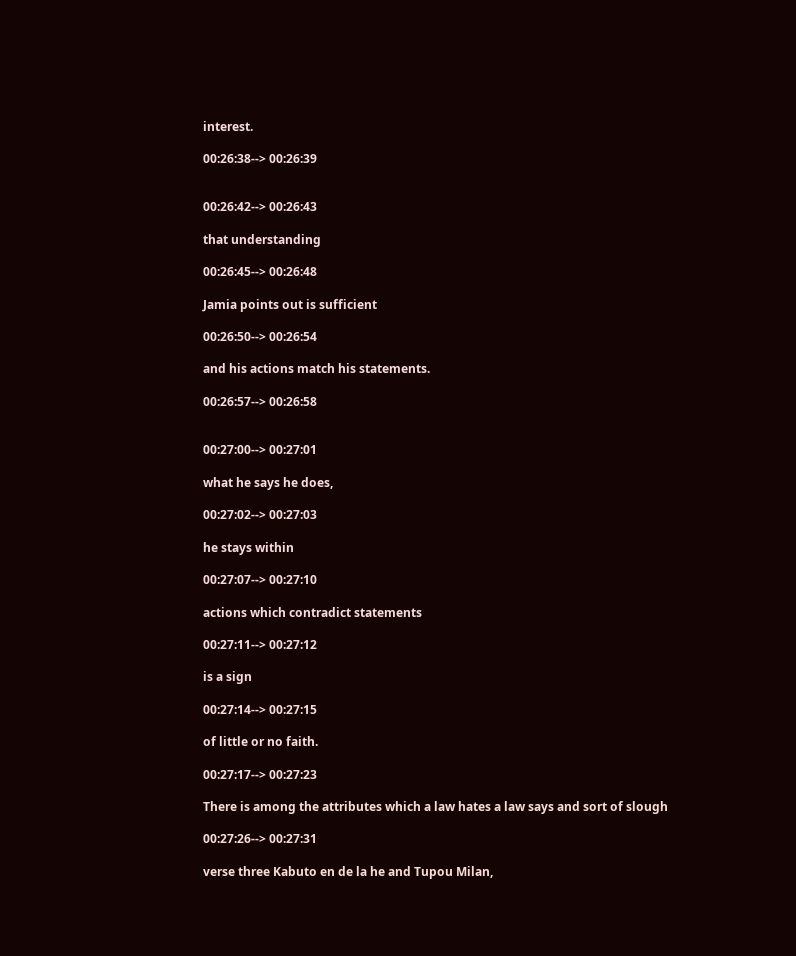interest.

00:26:38--> 00:26:39


00:26:42--> 00:26:43

that understanding

00:26:45--> 00:26:48

Jamia points out is sufficient

00:26:50--> 00:26:54

and his actions match his statements.

00:26:57--> 00:26:58


00:27:00--> 00:27:01

what he says he does,

00:27:02--> 00:27:03

he stays within

00:27:07--> 00:27:10

actions which contradict statements

00:27:11--> 00:27:12

is a sign

00:27:14--> 00:27:15

of little or no faith.

00:27:17--> 00:27:23

There is among the attributes which a law hates a law says and sort of slough

00:27:26--> 00:27:31

verse three Kabuto en de la he and Tupou Milan,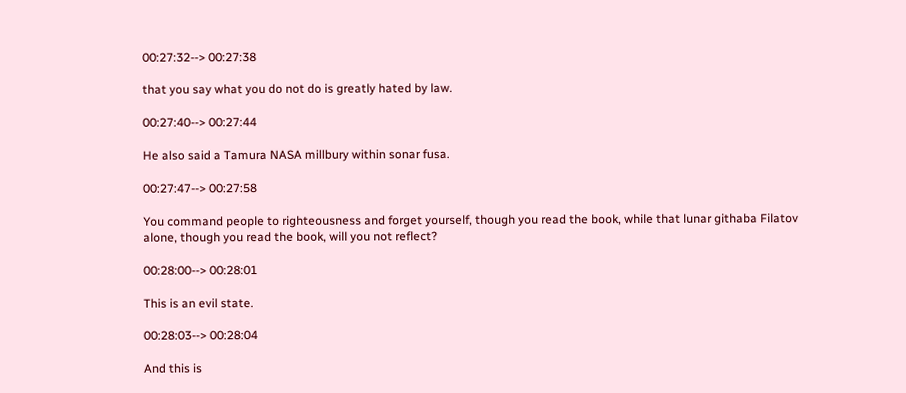00:27:32--> 00:27:38

that you say what you do not do is greatly hated by law.

00:27:40--> 00:27:44

He also said a Tamura NASA millbury within sonar fusa.

00:27:47--> 00:27:58

You command people to righteousness and forget yourself, though you read the book, while that lunar githaba Filatov alone, though you read the book, will you not reflect?

00:28:00--> 00:28:01

This is an evil state.

00:28:03--> 00:28:04

And this is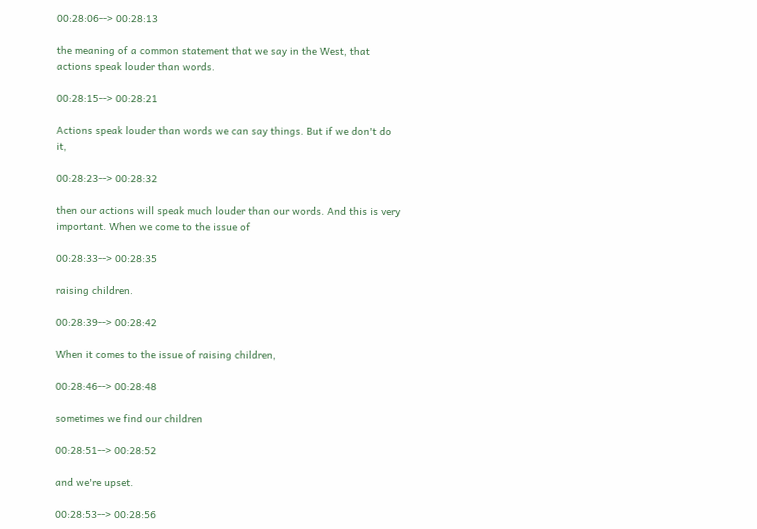00:28:06--> 00:28:13

the meaning of a common statement that we say in the West, that actions speak louder than words.

00:28:15--> 00:28:21

Actions speak louder than words we can say things. But if we don't do it,

00:28:23--> 00:28:32

then our actions will speak much louder than our words. And this is very important. When we come to the issue of

00:28:33--> 00:28:35

raising children.

00:28:39--> 00:28:42

When it comes to the issue of raising children,

00:28:46--> 00:28:48

sometimes we find our children

00:28:51--> 00:28:52

and we're upset.

00:28:53--> 00:28:56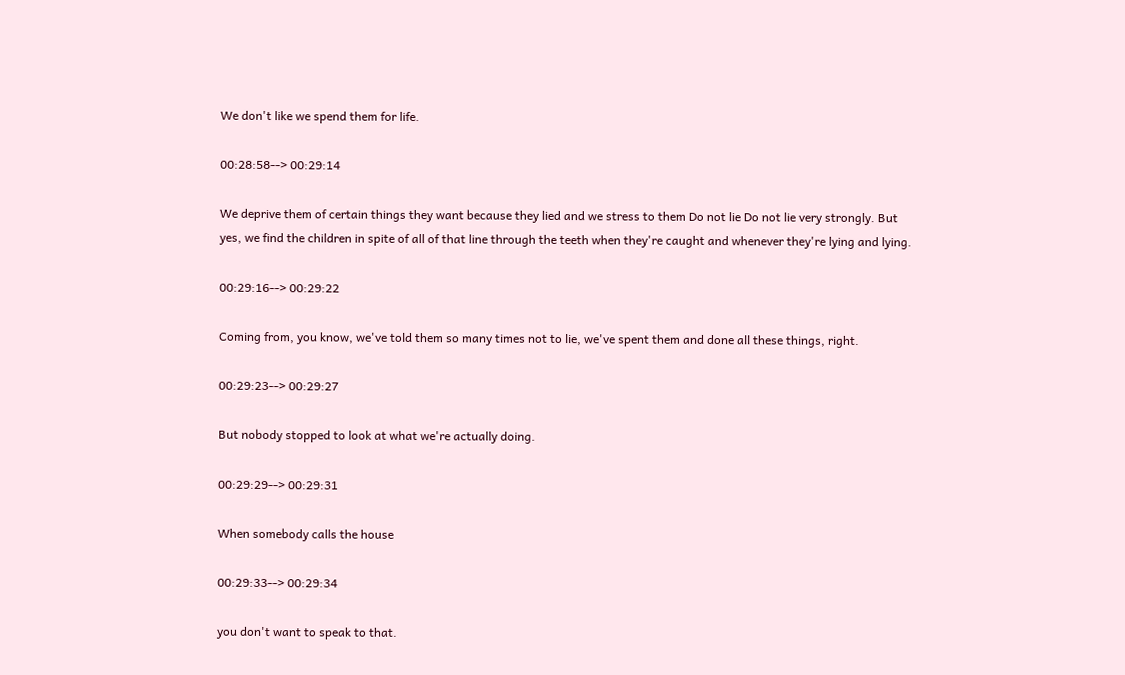We don't like we spend them for life.

00:28:58--> 00:29:14

We deprive them of certain things they want because they lied and we stress to them Do not lie Do not lie very strongly. But yes, we find the children in spite of all of that line through the teeth when they're caught and whenever they're lying and lying.

00:29:16--> 00:29:22

Coming from, you know, we've told them so many times not to lie, we've spent them and done all these things, right.

00:29:23--> 00:29:27

But nobody stopped to look at what we're actually doing.

00:29:29--> 00:29:31

When somebody calls the house

00:29:33--> 00:29:34

you don't want to speak to that.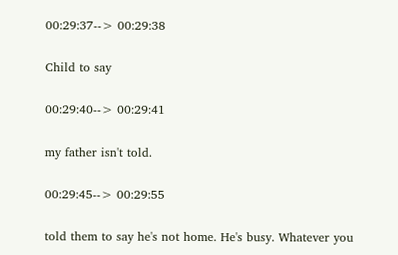00:29:37--> 00:29:38

Child to say

00:29:40--> 00:29:41

my father isn't told.

00:29:45--> 00:29:55

told them to say he's not home. He's busy. Whatever you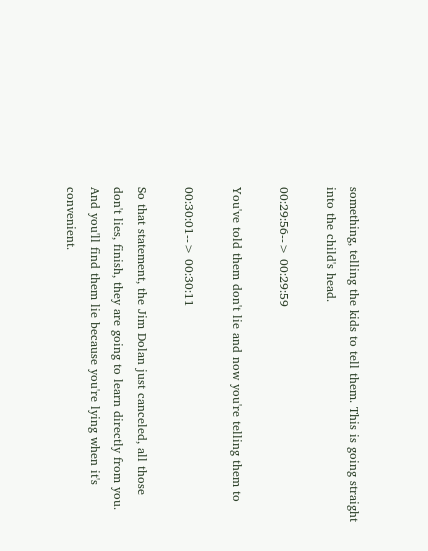something, telling the kids to tell them. This is going straight into the child's head.

00:29:56--> 00:29:59

You've told them don't lie and now you're telling them to

00:30:01--> 00:30:11

So that statement, the Jim Dolan just canceled, all those don't lies, finish, they are going to learn directly from you. And you'll find them lie because you're lying when it's convenient.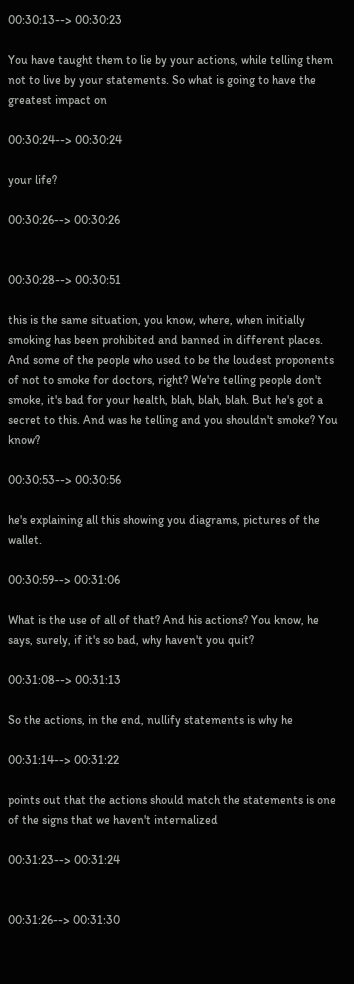00:30:13--> 00:30:23

You have taught them to lie by your actions, while telling them not to live by your statements. So what is going to have the greatest impact on

00:30:24--> 00:30:24

your life?

00:30:26--> 00:30:26


00:30:28--> 00:30:51

this is the same situation, you know, where, when initially smoking has been prohibited and banned in different places. And some of the people who used to be the loudest proponents of not to smoke for doctors, right? We're telling people don't smoke, it's bad for your health, blah, blah, blah. But he's got a secret to this. And was he telling and you shouldn't smoke? You know?

00:30:53--> 00:30:56

he's explaining all this showing you diagrams, pictures of the wallet.

00:30:59--> 00:31:06

What is the use of all of that? And his actions? You know, he says, surely, if it's so bad, why haven't you quit?

00:31:08--> 00:31:13

So the actions, in the end, nullify statements is why he

00:31:14--> 00:31:22

points out that the actions should match the statements is one of the signs that we haven't internalized

00:31:23--> 00:31:24


00:31:26--> 00:31:30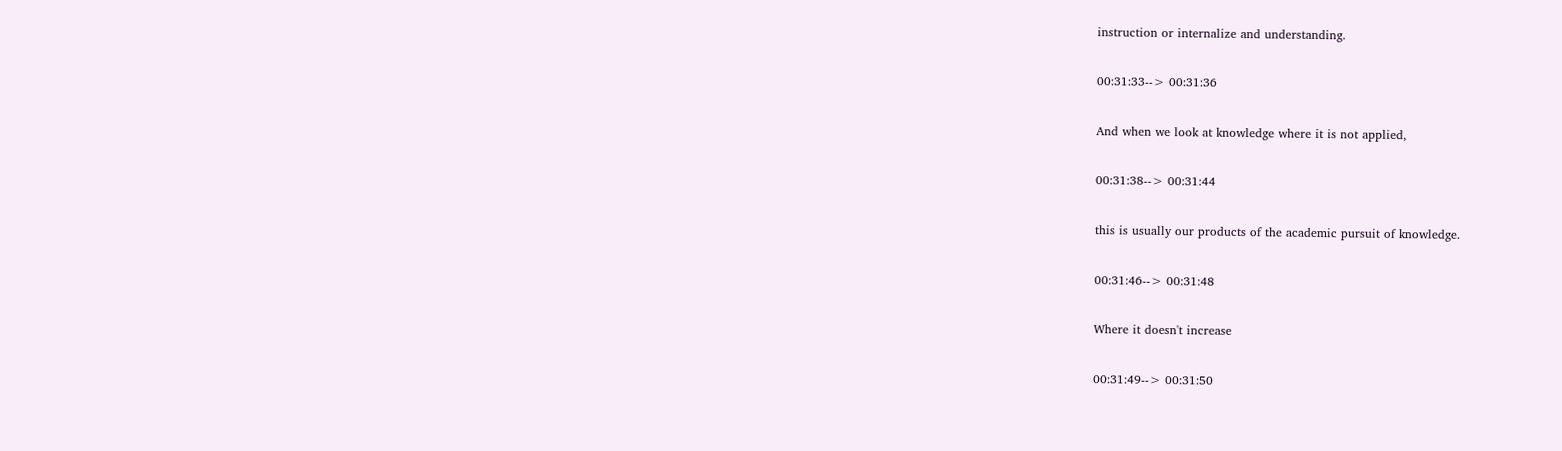instruction or internalize and understanding.

00:31:33--> 00:31:36

And when we look at knowledge where it is not applied,

00:31:38--> 00:31:44

this is usually our products of the academic pursuit of knowledge.

00:31:46--> 00:31:48

Where it doesn't increase

00:31:49--> 00:31:50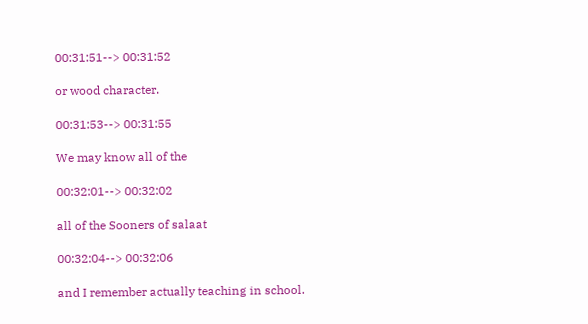00:31:51--> 00:31:52

or wood character.

00:31:53--> 00:31:55

We may know all of the

00:32:01--> 00:32:02

all of the Sooners of salaat

00:32:04--> 00:32:06

and I remember actually teaching in school.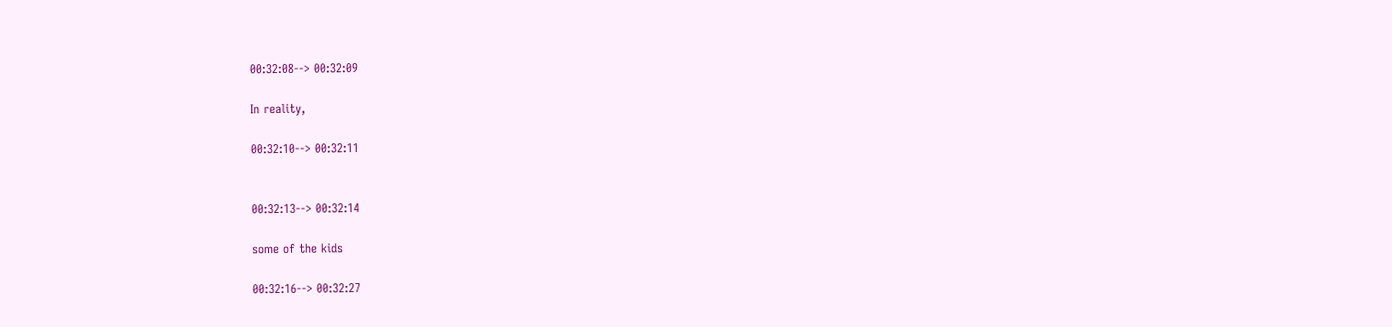00:32:08--> 00:32:09

In reality,

00:32:10--> 00:32:11


00:32:13--> 00:32:14

some of the kids

00:32:16--> 00:32:27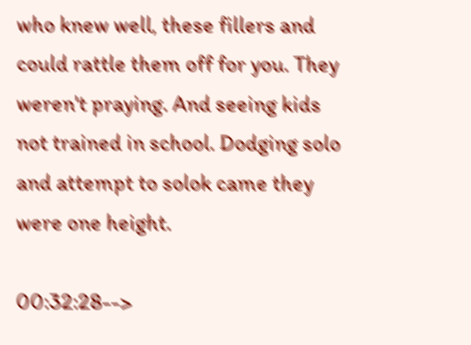who knew well, these fillers and could rattle them off for you. They weren't praying. And seeing kids not trained in school. Dodging solo and attempt to solok came they were one height.

00:32:28-->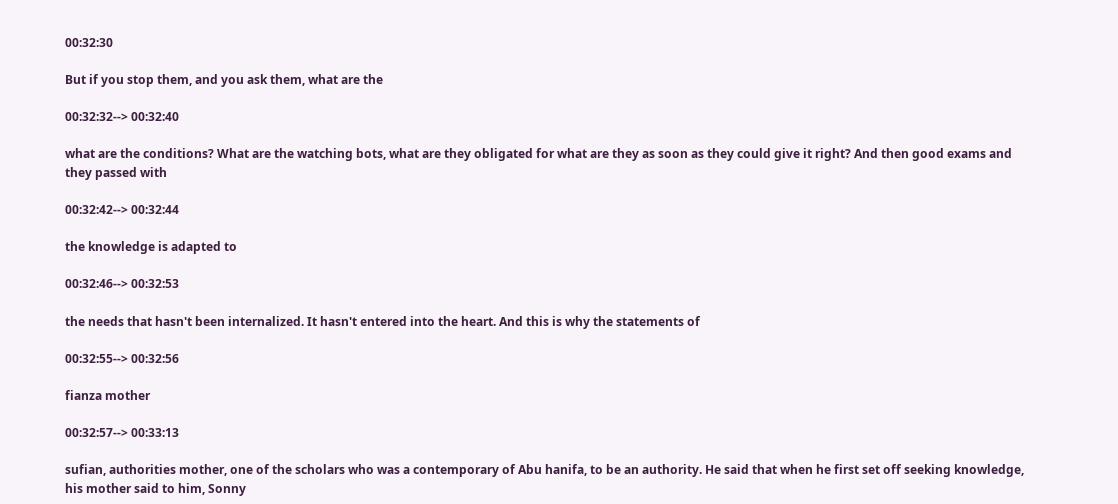00:32:30

But if you stop them, and you ask them, what are the

00:32:32--> 00:32:40

what are the conditions? What are the watching bots, what are they obligated for what are they as soon as they could give it right? And then good exams and they passed with

00:32:42--> 00:32:44

the knowledge is adapted to

00:32:46--> 00:32:53

the needs that hasn't been internalized. It hasn't entered into the heart. And this is why the statements of

00:32:55--> 00:32:56

fianza mother

00:32:57--> 00:33:13

sufian, authorities mother, one of the scholars who was a contemporary of Abu hanifa, to be an authority. He said that when he first set off seeking knowledge, his mother said to him, Sonny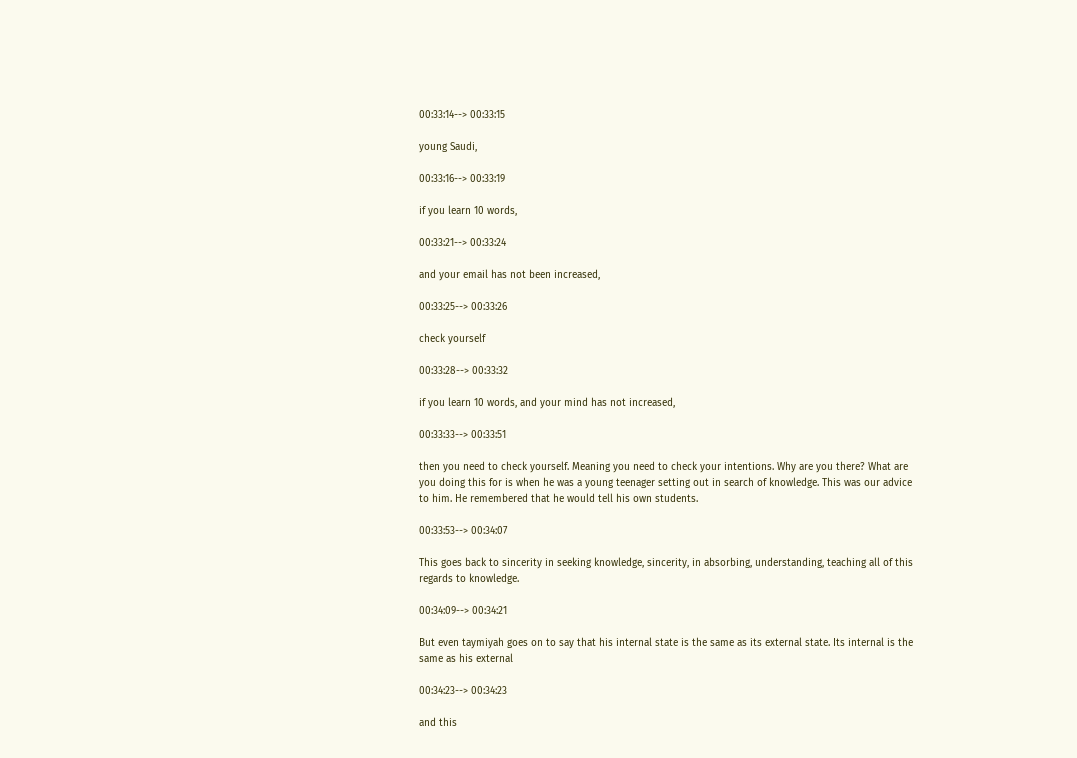00:33:14--> 00:33:15

young Saudi,

00:33:16--> 00:33:19

if you learn 10 words,

00:33:21--> 00:33:24

and your email has not been increased,

00:33:25--> 00:33:26

check yourself

00:33:28--> 00:33:32

if you learn 10 words, and your mind has not increased,

00:33:33--> 00:33:51

then you need to check yourself. Meaning you need to check your intentions. Why are you there? What are you doing this for is when he was a young teenager setting out in search of knowledge. This was our advice to him. He remembered that he would tell his own students.

00:33:53--> 00:34:07

This goes back to sincerity in seeking knowledge, sincerity, in absorbing, understanding, teaching all of this regards to knowledge.

00:34:09--> 00:34:21

But even taymiyah goes on to say that his internal state is the same as its external state. Its internal is the same as his external

00:34:23--> 00:34:23

and this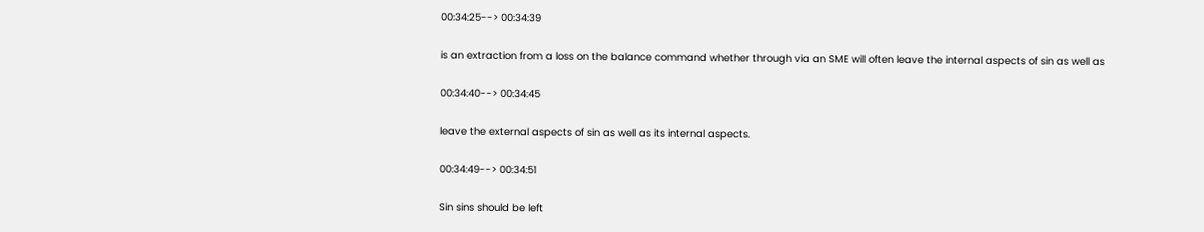00:34:25--> 00:34:39

is an extraction from a loss on the balance command whether through via an SME will often leave the internal aspects of sin as well as

00:34:40--> 00:34:45

leave the external aspects of sin as well as its internal aspects.

00:34:49--> 00:34:51

Sin sins should be left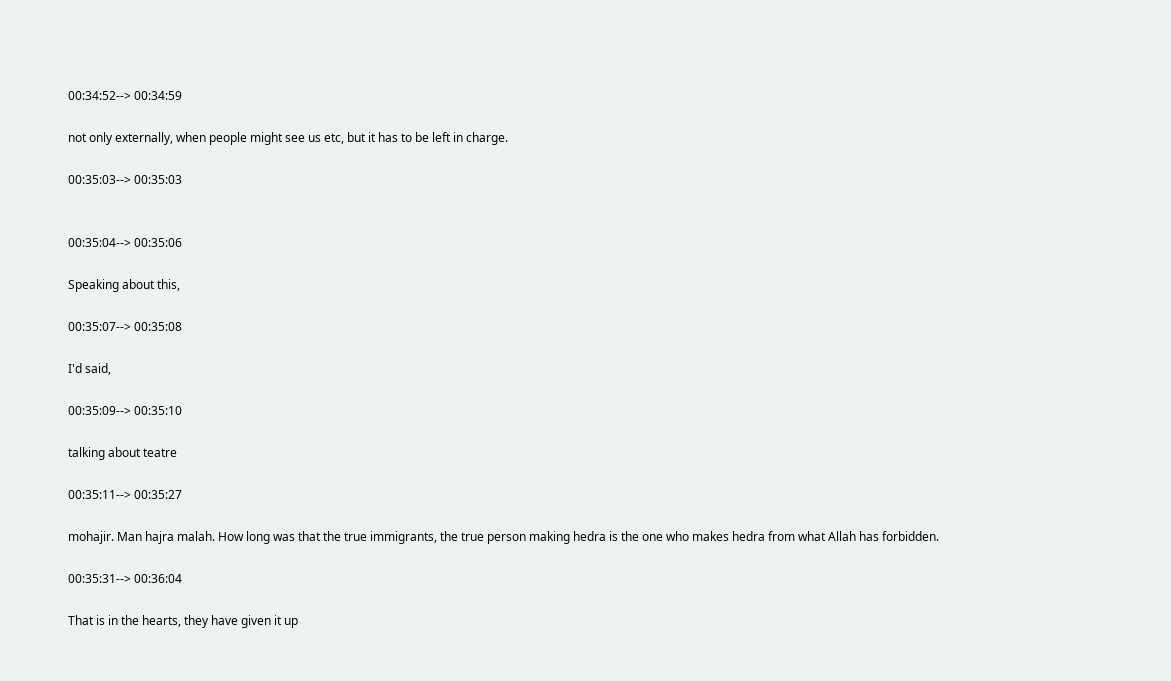00:34:52--> 00:34:59

not only externally, when people might see us etc, but it has to be left in charge.

00:35:03--> 00:35:03


00:35:04--> 00:35:06

Speaking about this,

00:35:07--> 00:35:08

I'd said,

00:35:09--> 00:35:10

talking about teatre

00:35:11--> 00:35:27

mohajir. Man hajra malah. How long was that the true immigrants, the true person making hedra is the one who makes hedra from what Allah has forbidden.

00:35:31--> 00:36:04

That is in the hearts, they have given it up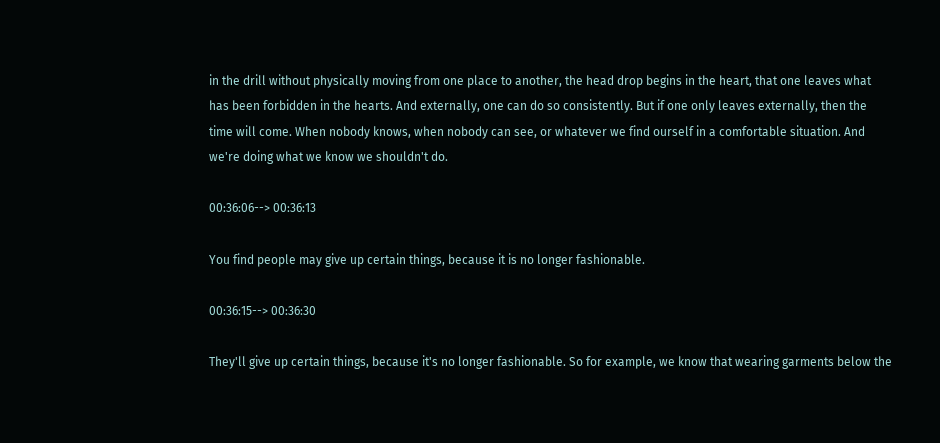in the drill without physically moving from one place to another, the head drop begins in the heart, that one leaves what has been forbidden in the hearts. And externally, one can do so consistently. But if one only leaves externally, then the time will come. When nobody knows, when nobody can see, or whatever we find ourself in a comfortable situation. And we're doing what we know we shouldn't do.

00:36:06--> 00:36:13

You find people may give up certain things, because it is no longer fashionable.

00:36:15--> 00:36:30

They'll give up certain things, because it's no longer fashionable. So for example, we know that wearing garments below the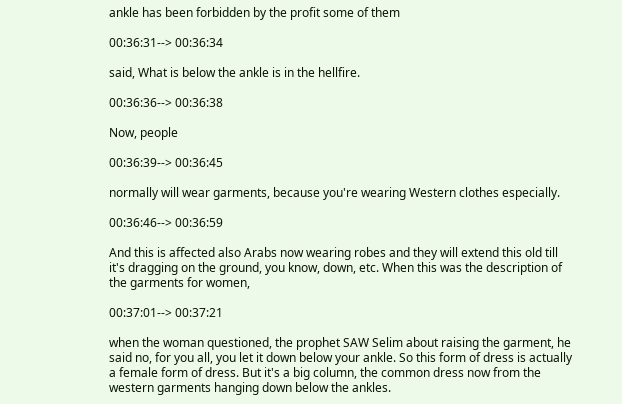ankle has been forbidden by the profit some of them

00:36:31--> 00:36:34

said, What is below the ankle is in the hellfire.

00:36:36--> 00:36:38

Now, people

00:36:39--> 00:36:45

normally will wear garments, because you're wearing Western clothes especially.

00:36:46--> 00:36:59

And this is affected also Arabs now wearing robes and they will extend this old till it's dragging on the ground, you know, down, etc. When this was the description of the garments for women,

00:37:01--> 00:37:21

when the woman questioned, the prophet SAW Selim about raising the garment, he said no, for you all, you let it down below your ankle. So this form of dress is actually a female form of dress. But it's a big column, the common dress now from the western garments hanging down below the ankles.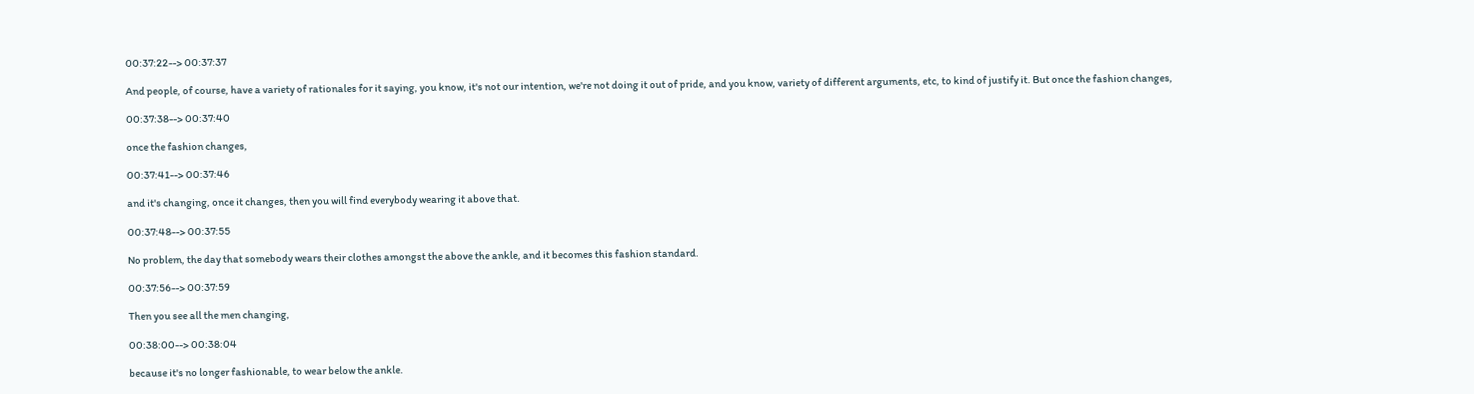00:37:22--> 00:37:37

And people, of course, have a variety of rationales for it saying, you know, it's not our intention, we're not doing it out of pride, and you know, variety of different arguments, etc, to kind of justify it. But once the fashion changes,

00:37:38--> 00:37:40

once the fashion changes,

00:37:41--> 00:37:46

and it's changing, once it changes, then you will find everybody wearing it above that.

00:37:48--> 00:37:55

No problem, the day that somebody wears their clothes amongst the above the ankle, and it becomes this fashion standard.

00:37:56--> 00:37:59

Then you see all the men changing,

00:38:00--> 00:38:04

because it's no longer fashionable, to wear below the ankle.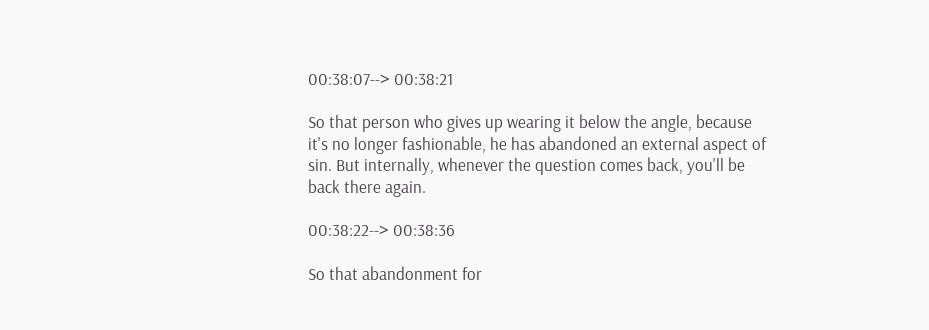00:38:07--> 00:38:21

So that person who gives up wearing it below the angle, because it's no longer fashionable, he has abandoned an external aspect of sin. But internally, whenever the question comes back, you'll be back there again.

00:38:22--> 00:38:36

So that abandonment for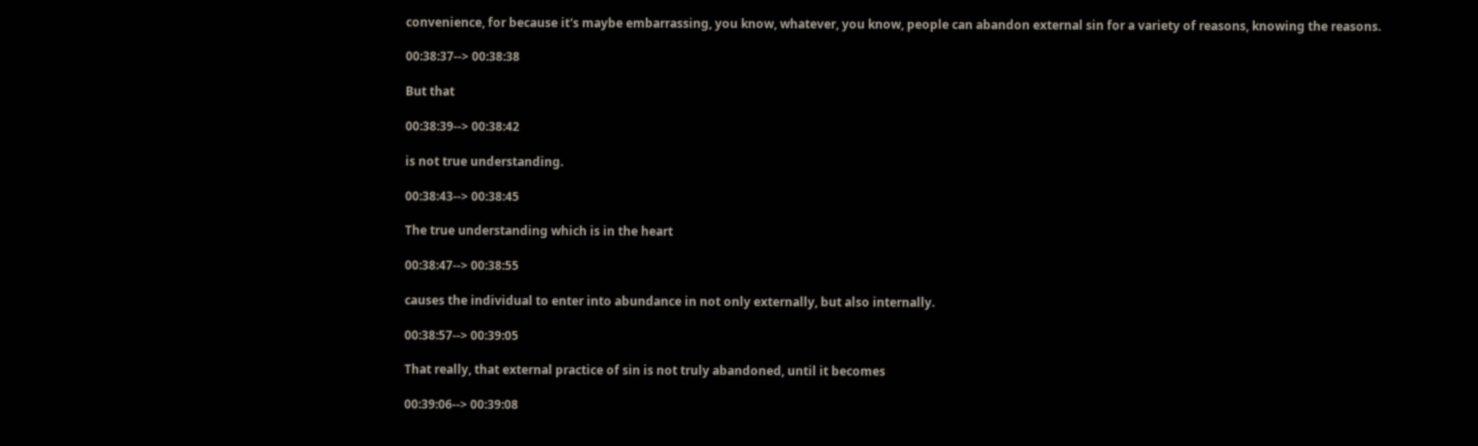convenience, for because it's maybe embarrassing, you know, whatever, you know, people can abandon external sin for a variety of reasons, knowing the reasons.

00:38:37--> 00:38:38

But that

00:38:39--> 00:38:42

is not true understanding.

00:38:43--> 00:38:45

The true understanding which is in the heart

00:38:47--> 00:38:55

causes the individual to enter into abundance in not only externally, but also internally.

00:38:57--> 00:39:05

That really, that external practice of sin is not truly abandoned, until it becomes

00:39:06--> 00:39:08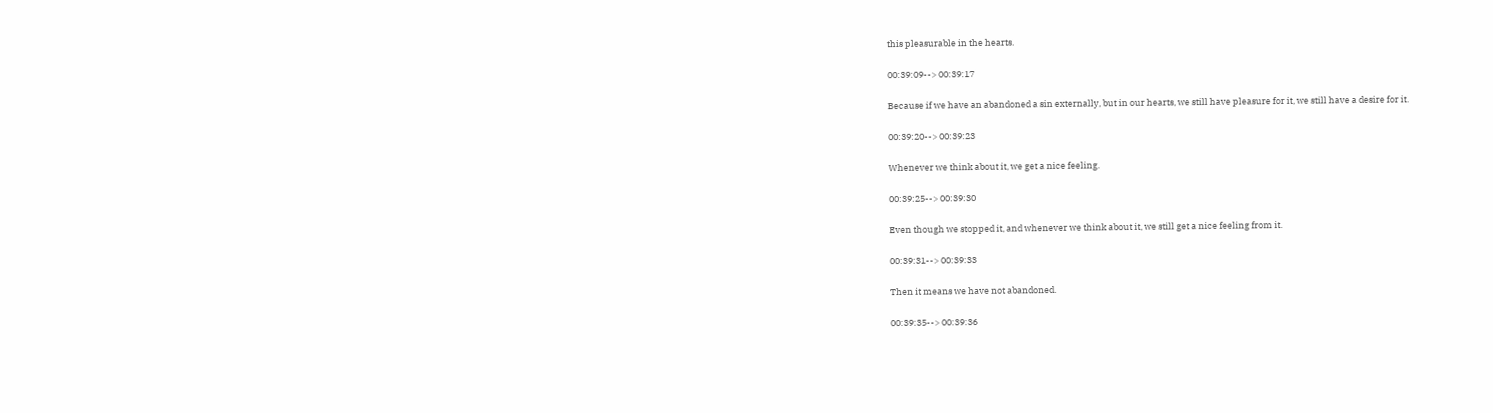this pleasurable in the hearts.

00:39:09--> 00:39:17

Because if we have an abandoned a sin externally, but in our hearts, we still have pleasure for it, we still have a desire for it.

00:39:20--> 00:39:23

Whenever we think about it, we get a nice feeling.

00:39:25--> 00:39:30

Even though we stopped it, and whenever we think about it, we still get a nice feeling from it.

00:39:31--> 00:39:33

Then it means we have not abandoned.

00:39:35--> 00:39:36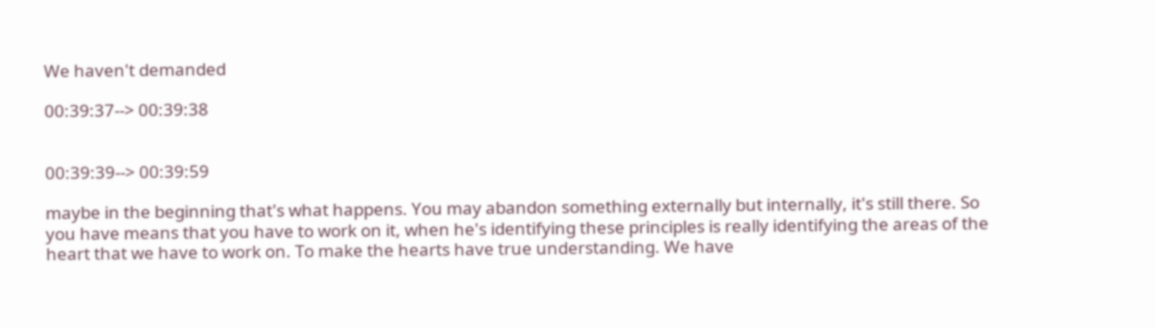We haven't demanded

00:39:37--> 00:39:38


00:39:39--> 00:39:59

maybe in the beginning that's what happens. You may abandon something externally but internally, it's still there. So you have means that you have to work on it, when he's identifying these principles is really identifying the areas of the heart that we have to work on. To make the hearts have true understanding. We have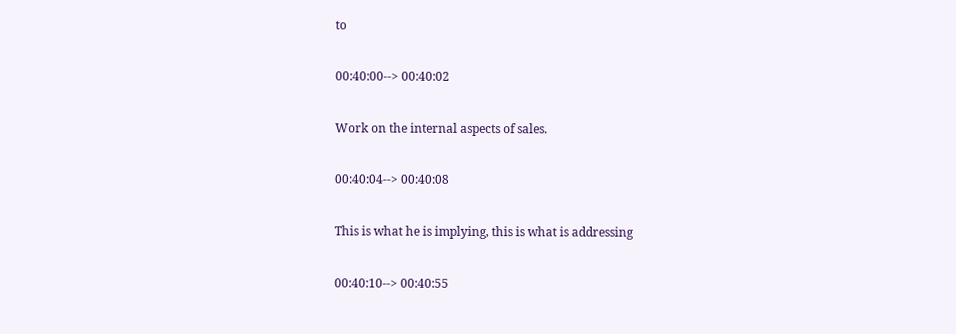to

00:40:00--> 00:40:02

Work on the internal aspects of sales.

00:40:04--> 00:40:08

This is what he is implying, this is what is addressing

00:40:10--> 00:40:55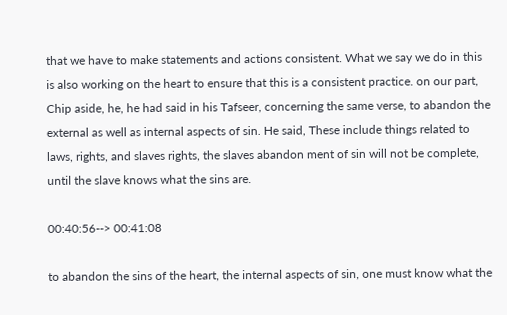that we have to make statements and actions consistent. What we say we do in this is also working on the heart to ensure that this is a consistent practice. on our part, Chip aside, he, he had said in his Tafseer, concerning the same verse, to abandon the external as well as internal aspects of sin. He said, These include things related to laws, rights, and slaves rights, the slaves abandon ment of sin will not be complete, until the slave knows what the sins are.

00:40:56--> 00:41:08

to abandon the sins of the heart, the internal aspects of sin, one must know what the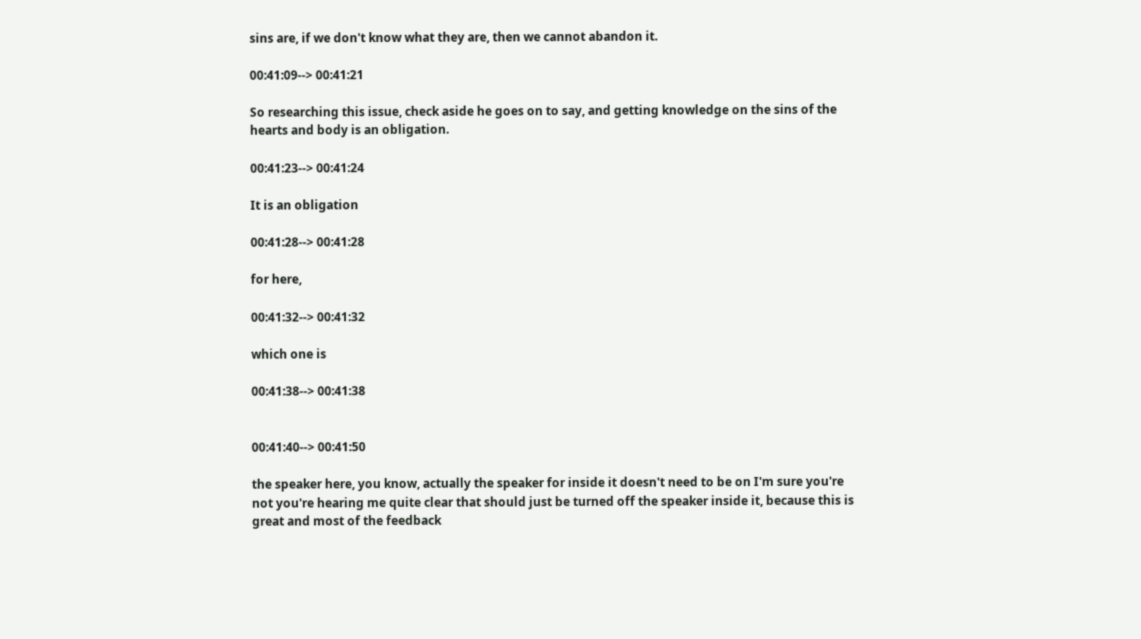sins are, if we don't know what they are, then we cannot abandon it.

00:41:09--> 00:41:21

So researching this issue, check aside he goes on to say, and getting knowledge on the sins of the hearts and body is an obligation.

00:41:23--> 00:41:24

It is an obligation

00:41:28--> 00:41:28

for here,

00:41:32--> 00:41:32

which one is

00:41:38--> 00:41:38


00:41:40--> 00:41:50

the speaker here, you know, actually the speaker for inside it doesn't need to be on I'm sure you're not you're hearing me quite clear that should just be turned off the speaker inside it, because this is great and most of the feedback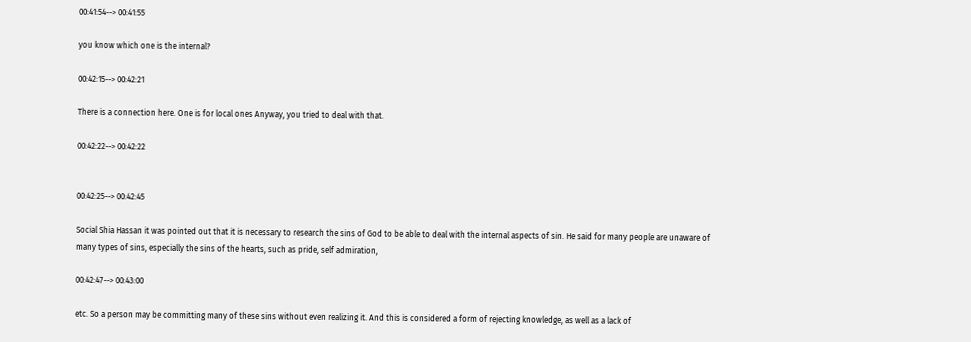00:41:54--> 00:41:55

you know which one is the internal?

00:42:15--> 00:42:21

There is a connection here. One is for local ones Anyway, you tried to deal with that.

00:42:22--> 00:42:22


00:42:25--> 00:42:45

Social Shia Hassan it was pointed out that it is necessary to research the sins of God to be able to deal with the internal aspects of sin. He said for many people are unaware of many types of sins, especially the sins of the hearts, such as pride, self admiration,

00:42:47--> 00:43:00

etc. So a person may be committing many of these sins without even realizing it. And this is considered a form of rejecting knowledge, as well as a lack of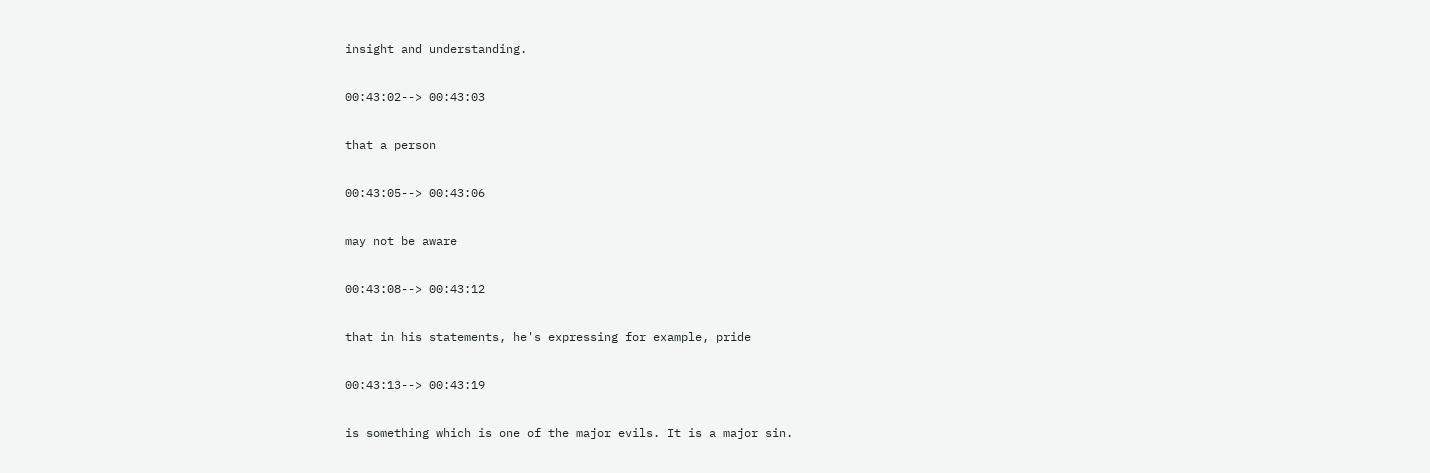insight and understanding.

00:43:02--> 00:43:03

that a person

00:43:05--> 00:43:06

may not be aware

00:43:08--> 00:43:12

that in his statements, he's expressing for example, pride

00:43:13--> 00:43:19

is something which is one of the major evils. It is a major sin.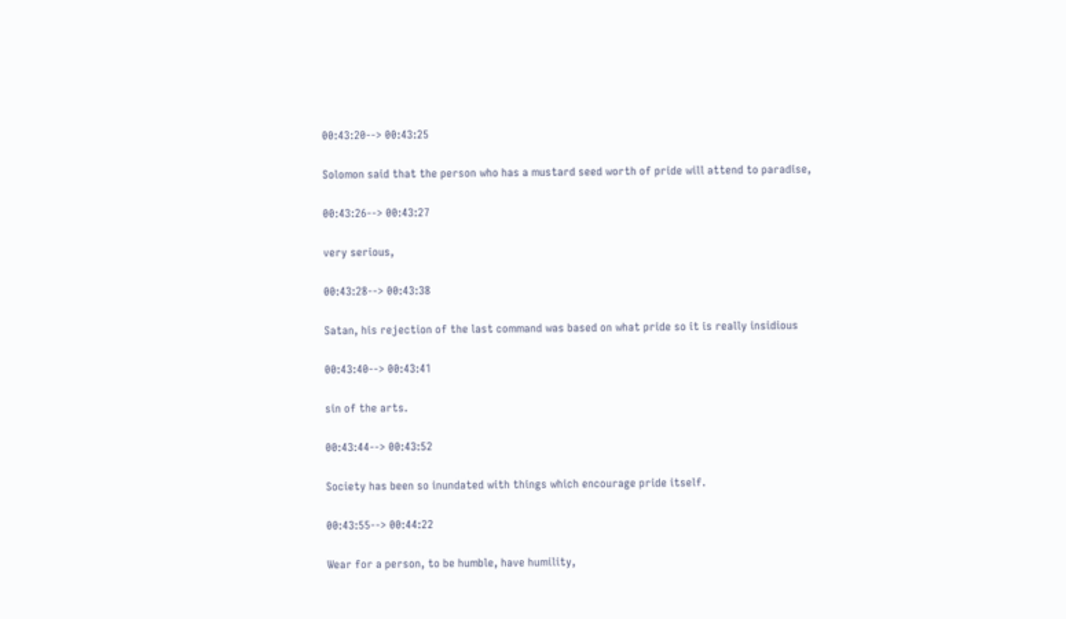00:43:20--> 00:43:25

Solomon said that the person who has a mustard seed worth of pride will attend to paradise,

00:43:26--> 00:43:27

very serious,

00:43:28--> 00:43:38

Satan, his rejection of the last command was based on what pride so it is really insidious

00:43:40--> 00:43:41

sin of the arts.

00:43:44--> 00:43:52

Society has been so inundated with things which encourage pride itself.

00:43:55--> 00:44:22

Wear for a person, to be humble, have humility,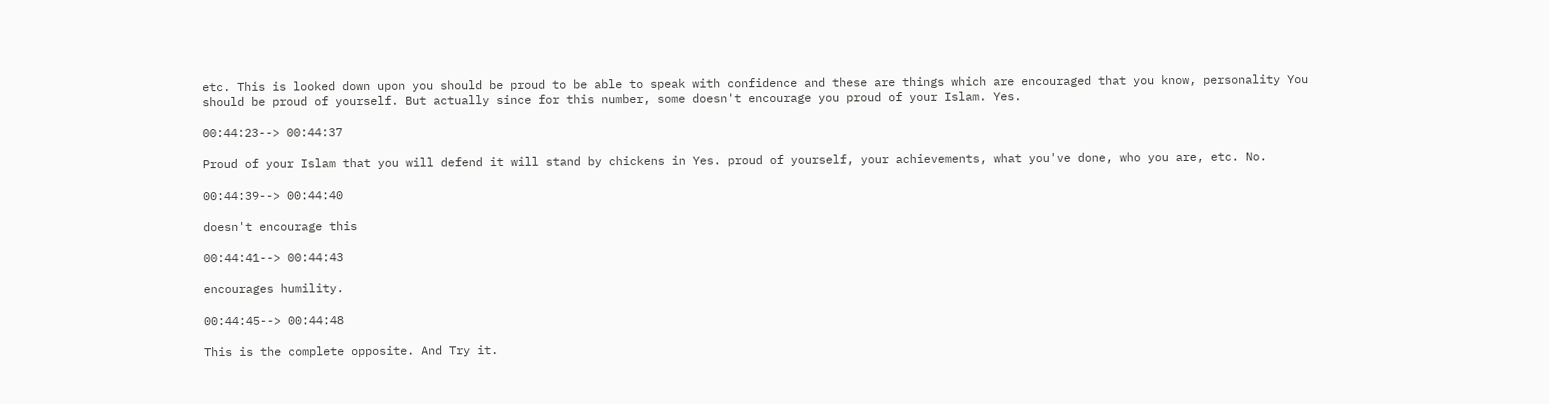etc. This is looked down upon you should be proud to be able to speak with confidence and these are things which are encouraged that you know, personality You should be proud of yourself. But actually since for this number, some doesn't encourage you proud of your Islam. Yes.

00:44:23--> 00:44:37

Proud of your Islam that you will defend it will stand by chickens in Yes. proud of yourself, your achievements, what you've done, who you are, etc. No.

00:44:39--> 00:44:40

doesn't encourage this

00:44:41--> 00:44:43

encourages humility.

00:44:45--> 00:44:48

This is the complete opposite. And Try it.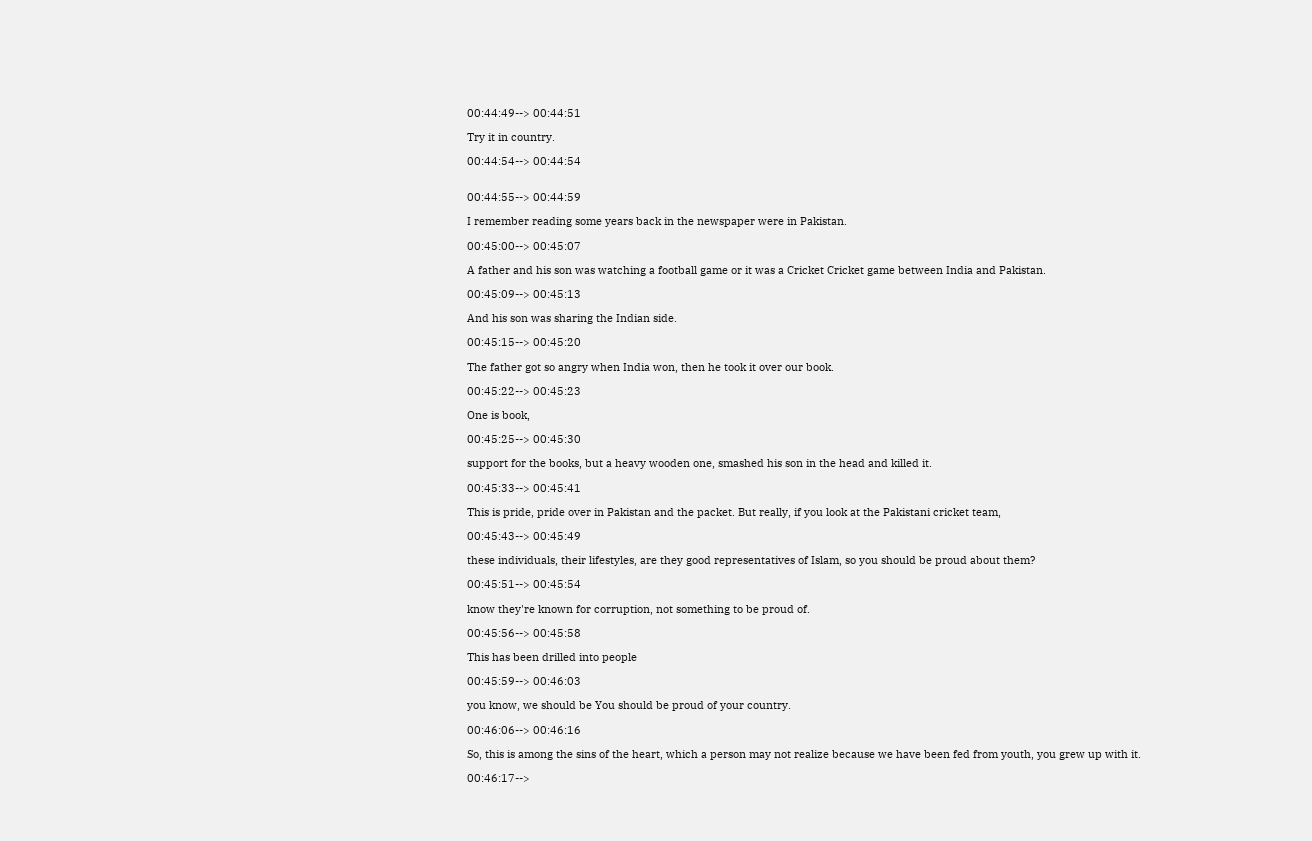00:44:49--> 00:44:51

Try it in country.

00:44:54--> 00:44:54


00:44:55--> 00:44:59

I remember reading some years back in the newspaper were in Pakistan.

00:45:00--> 00:45:07

A father and his son was watching a football game or it was a Cricket Cricket game between India and Pakistan.

00:45:09--> 00:45:13

And his son was sharing the Indian side.

00:45:15--> 00:45:20

The father got so angry when India won, then he took it over our book.

00:45:22--> 00:45:23

One is book,

00:45:25--> 00:45:30

support for the books, but a heavy wooden one, smashed his son in the head and killed it.

00:45:33--> 00:45:41

This is pride, pride over in Pakistan and the packet. But really, if you look at the Pakistani cricket team,

00:45:43--> 00:45:49

these individuals, their lifestyles, are they good representatives of Islam, so you should be proud about them?

00:45:51--> 00:45:54

know they're known for corruption, not something to be proud of.

00:45:56--> 00:45:58

This has been drilled into people

00:45:59--> 00:46:03

you know, we should be You should be proud of your country.

00:46:06--> 00:46:16

So, this is among the sins of the heart, which a person may not realize because we have been fed from youth, you grew up with it.

00:46:17-->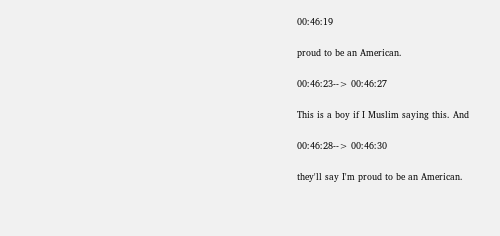00:46:19

proud to be an American.

00:46:23--> 00:46:27

This is a boy if I Muslim saying this. And

00:46:28--> 00:46:30

they'll say I'm proud to be an American.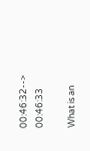00:46:32--> 00:46:33

What is an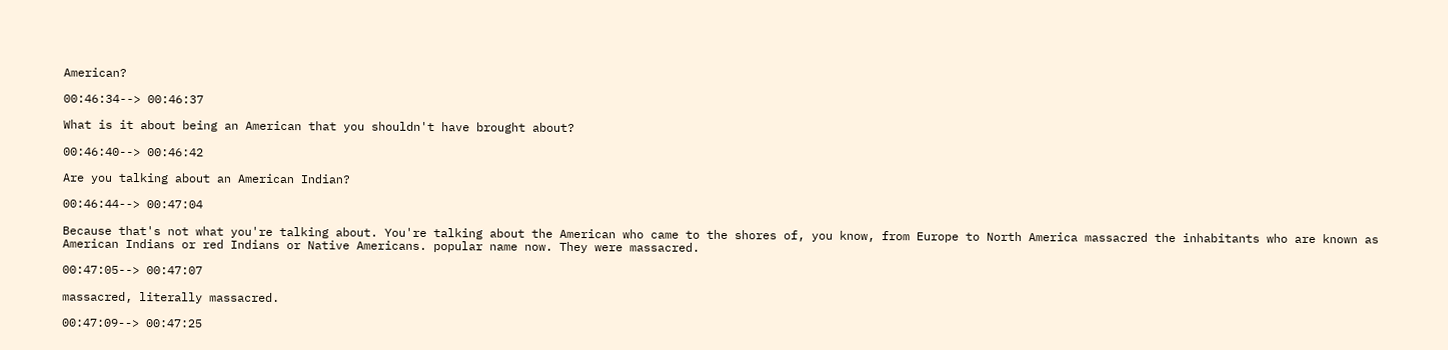American?

00:46:34--> 00:46:37

What is it about being an American that you shouldn't have brought about?

00:46:40--> 00:46:42

Are you talking about an American Indian?

00:46:44--> 00:47:04

Because that's not what you're talking about. You're talking about the American who came to the shores of, you know, from Europe to North America massacred the inhabitants who are known as American Indians or red Indians or Native Americans. popular name now. They were massacred.

00:47:05--> 00:47:07

massacred, literally massacred.

00:47:09--> 00:47:25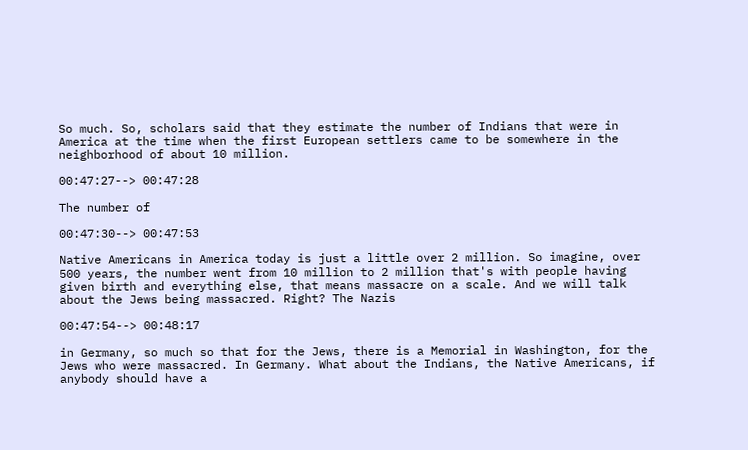So much. So, scholars said that they estimate the number of Indians that were in America at the time when the first European settlers came to be somewhere in the neighborhood of about 10 million.

00:47:27--> 00:47:28

The number of

00:47:30--> 00:47:53

Native Americans in America today is just a little over 2 million. So imagine, over 500 years, the number went from 10 million to 2 million that's with people having given birth and everything else, that means massacre on a scale. And we will talk about the Jews being massacred. Right? The Nazis

00:47:54--> 00:48:17

in Germany, so much so that for the Jews, there is a Memorial in Washington, for the Jews who were massacred. In Germany. What about the Indians, the Native Americans, if anybody should have a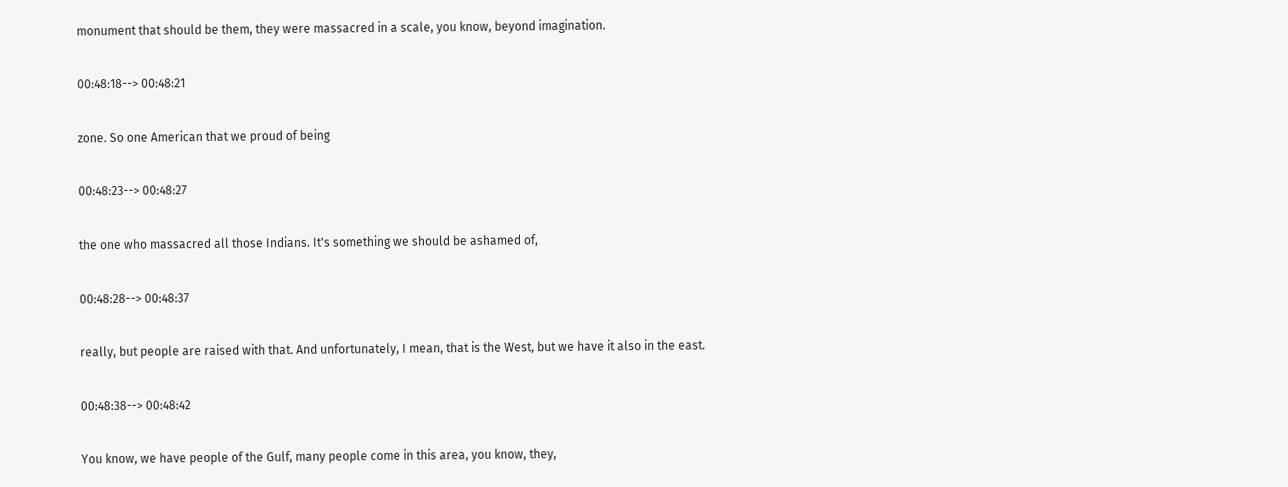monument that should be them, they were massacred in a scale, you know, beyond imagination.

00:48:18--> 00:48:21

zone. So one American that we proud of being

00:48:23--> 00:48:27

the one who massacred all those Indians. It's something we should be ashamed of,

00:48:28--> 00:48:37

really, but people are raised with that. And unfortunately, I mean, that is the West, but we have it also in the east.

00:48:38--> 00:48:42

You know, we have people of the Gulf, many people come in this area, you know, they,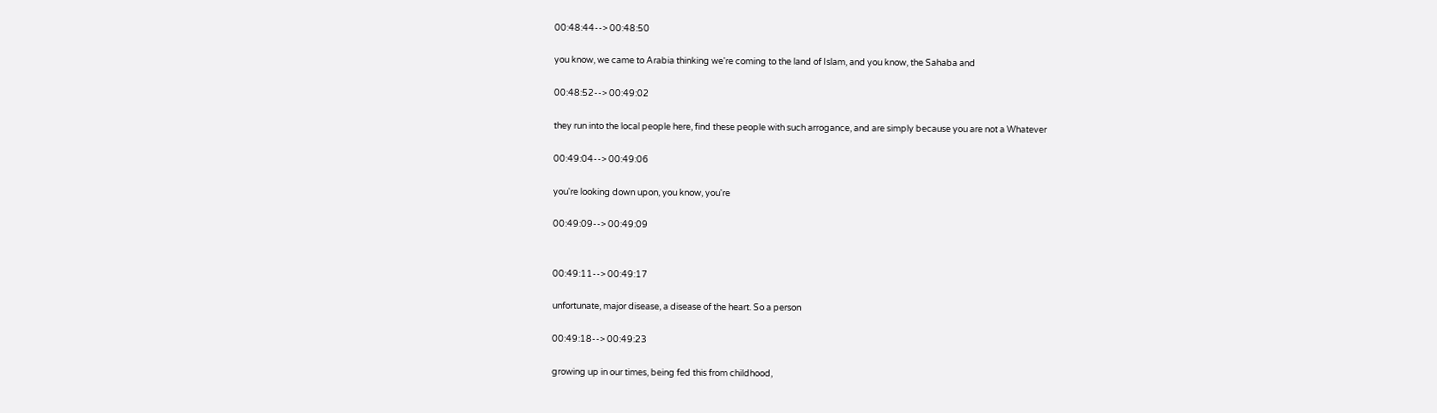00:48:44--> 00:48:50

you know, we came to Arabia thinking we're coming to the land of Islam, and you know, the Sahaba and

00:48:52--> 00:49:02

they run into the local people here, find these people with such arrogance, and are simply because you are not a Whatever

00:49:04--> 00:49:06

you're looking down upon, you know, you're

00:49:09--> 00:49:09


00:49:11--> 00:49:17

unfortunate, major disease, a disease of the heart. So a person

00:49:18--> 00:49:23

growing up in our times, being fed this from childhood,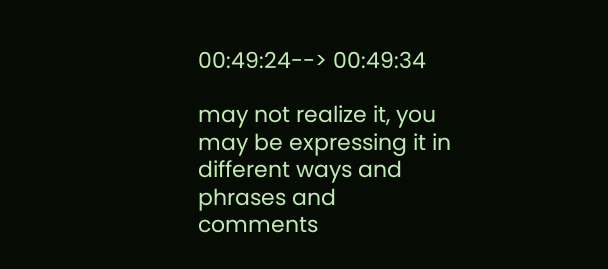00:49:24--> 00:49:34

may not realize it, you may be expressing it in different ways and phrases and comments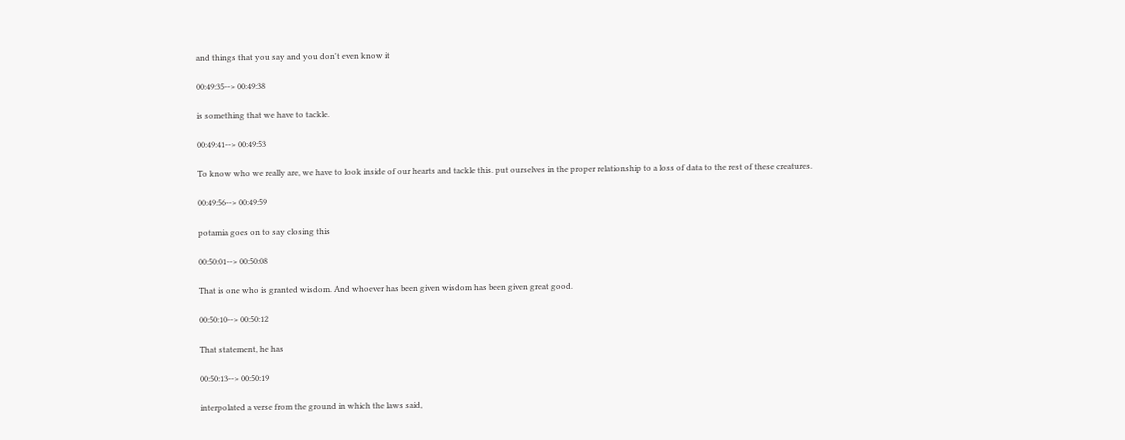and things that you say and you don't even know it

00:49:35--> 00:49:38

is something that we have to tackle.

00:49:41--> 00:49:53

To know who we really are, we have to look inside of our hearts and tackle this. put ourselves in the proper relationship to a loss of data to the rest of these creatures.

00:49:56--> 00:49:59

potamia goes on to say closing this

00:50:01--> 00:50:08

That is one who is granted wisdom. And whoever has been given wisdom has been given great good.

00:50:10--> 00:50:12

That statement, he has

00:50:13--> 00:50:19

interpolated a verse from the ground in which the laws said,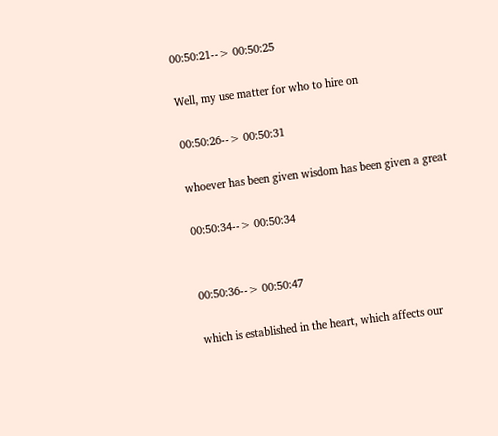00:50:21--> 00:50:25

Well, my use matter for who to hire on

00:50:26--> 00:50:31

whoever has been given wisdom has been given a great

00:50:34--> 00:50:34


00:50:36--> 00:50:47

which is established in the heart, which affects our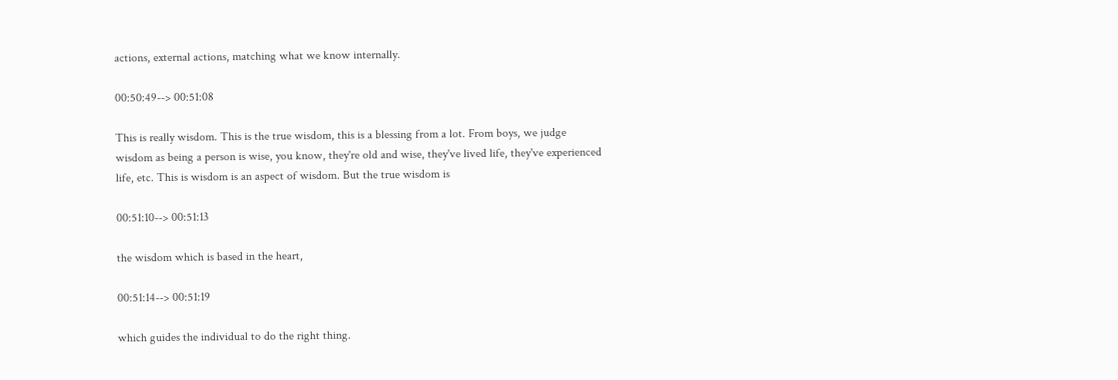actions, external actions, matching what we know internally.

00:50:49--> 00:51:08

This is really wisdom. This is the true wisdom, this is a blessing from a lot. From boys, we judge wisdom as being a person is wise, you know, they're old and wise, they've lived life, they've experienced life, etc. This is wisdom is an aspect of wisdom. But the true wisdom is

00:51:10--> 00:51:13

the wisdom which is based in the heart,

00:51:14--> 00:51:19

which guides the individual to do the right thing.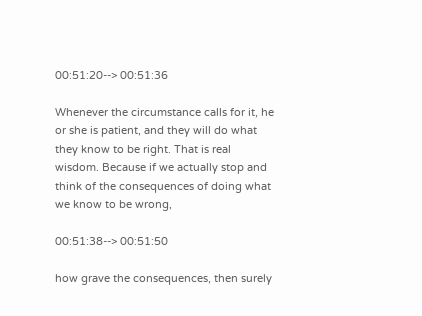00:51:20--> 00:51:36

Whenever the circumstance calls for it, he or she is patient, and they will do what they know to be right. That is real wisdom. Because if we actually stop and think of the consequences of doing what we know to be wrong,

00:51:38--> 00:51:50

how grave the consequences, then surely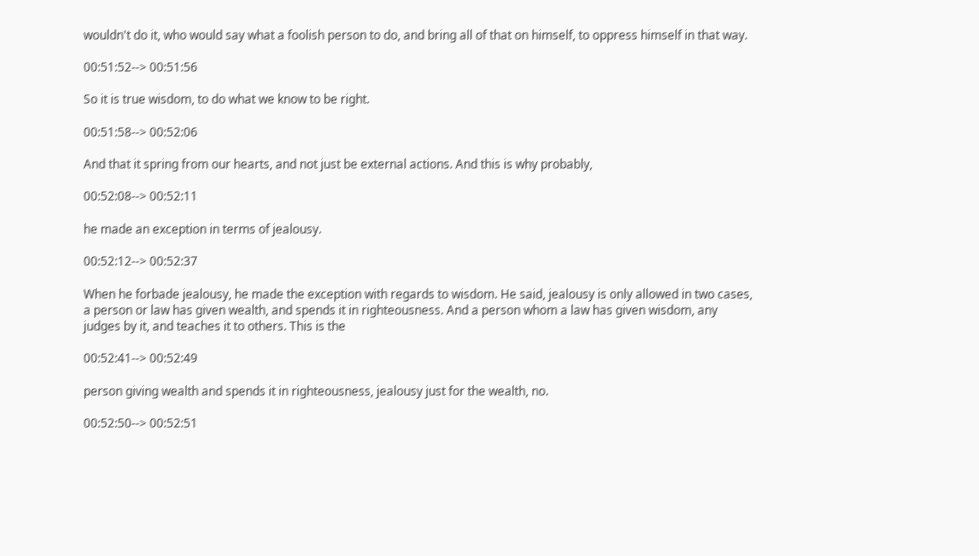wouldn't do it, who would say what a foolish person to do, and bring all of that on himself, to oppress himself in that way.

00:51:52--> 00:51:56

So it is true wisdom, to do what we know to be right.

00:51:58--> 00:52:06

And that it spring from our hearts, and not just be external actions. And this is why probably,

00:52:08--> 00:52:11

he made an exception in terms of jealousy.

00:52:12--> 00:52:37

When he forbade jealousy, he made the exception with regards to wisdom. He said, jealousy is only allowed in two cases, a person or law has given wealth, and spends it in righteousness. And a person whom a law has given wisdom, any judges by it, and teaches it to others. This is the

00:52:41--> 00:52:49

person giving wealth and spends it in righteousness, jealousy just for the wealth, no.

00:52:50--> 00:52:51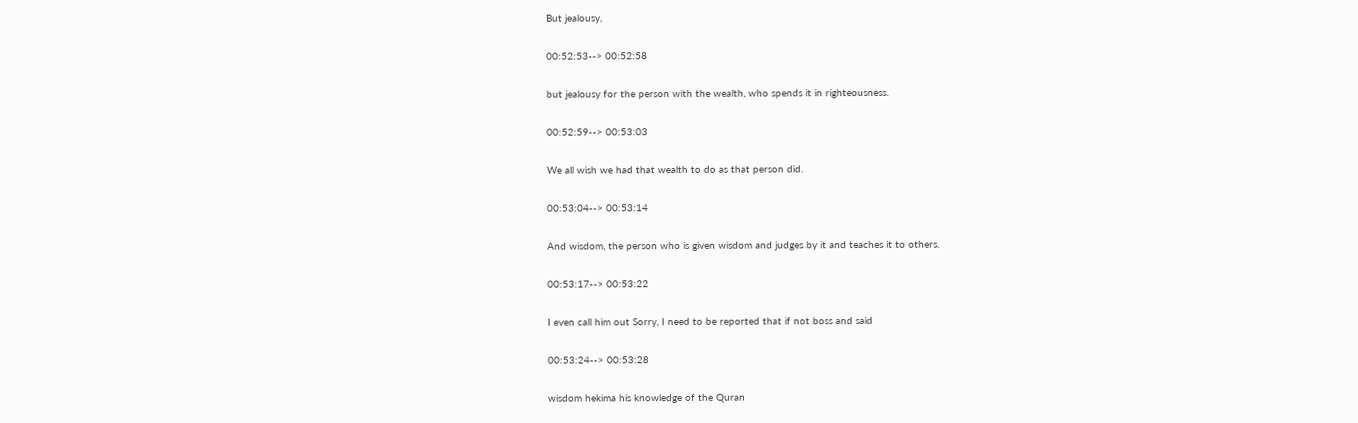But jealousy,

00:52:53--> 00:52:58

but jealousy for the person with the wealth, who spends it in righteousness.

00:52:59--> 00:53:03

We all wish we had that wealth to do as that person did.

00:53:04--> 00:53:14

And wisdom, the person who is given wisdom and judges by it and teaches it to others.

00:53:17--> 00:53:22

I even call him out Sorry, I need to be reported that if not boss and said

00:53:24--> 00:53:28

wisdom hekima his knowledge of the Quran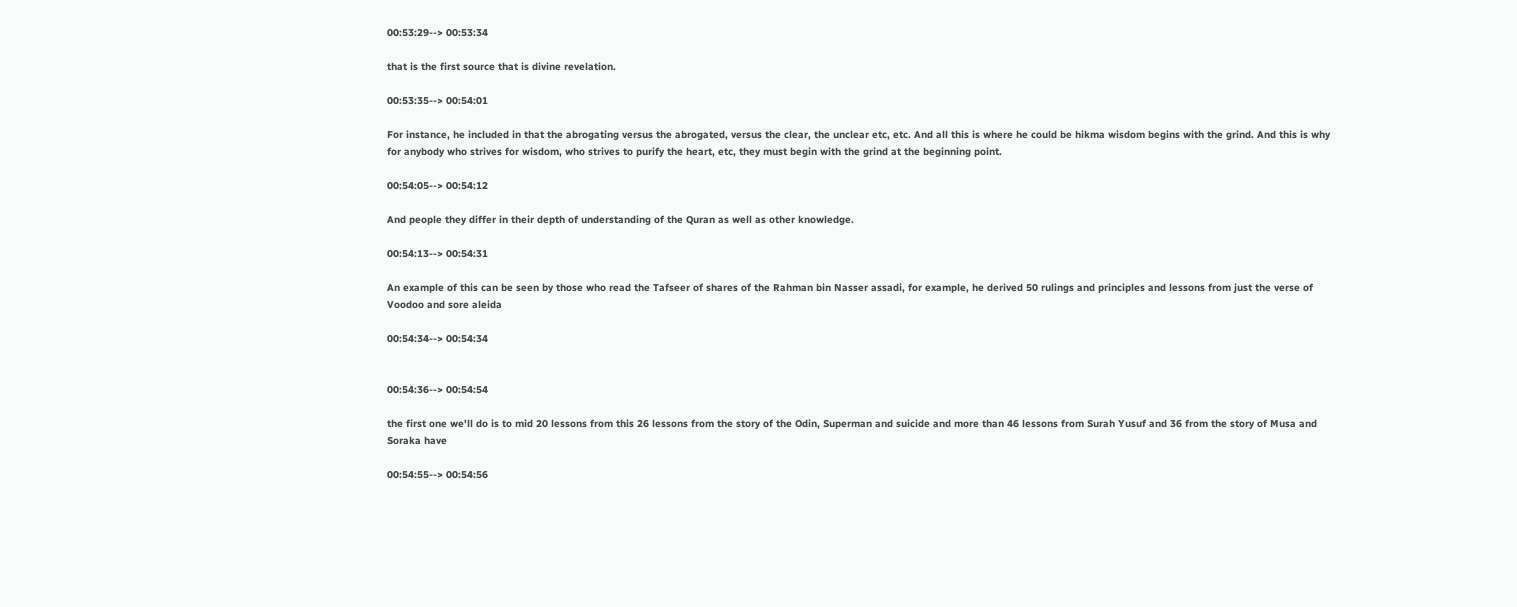00:53:29--> 00:53:34

that is the first source that is divine revelation.

00:53:35--> 00:54:01

For instance, he included in that the abrogating versus the abrogated, versus the clear, the unclear etc, etc. And all this is where he could be hikma wisdom begins with the grind. And this is why for anybody who strives for wisdom, who strives to purify the heart, etc, they must begin with the grind at the beginning point.

00:54:05--> 00:54:12

And people they differ in their depth of understanding of the Quran as well as other knowledge.

00:54:13--> 00:54:31

An example of this can be seen by those who read the Tafseer of shares of the Rahman bin Nasser assadi, for example, he derived 50 rulings and principles and lessons from just the verse of Voodoo and sore aleida

00:54:34--> 00:54:34


00:54:36--> 00:54:54

the first one we'll do is to mid 20 lessons from this 26 lessons from the story of the Odin, Superman and suicide and more than 46 lessons from Surah Yusuf and 36 from the story of Musa and Soraka have

00:54:55--> 00:54:56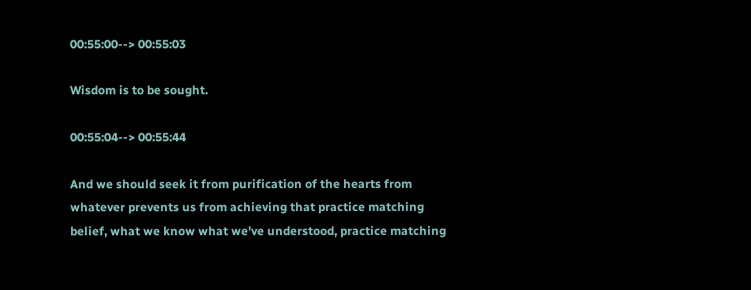00:55:00--> 00:55:03

Wisdom is to be sought.

00:55:04--> 00:55:44

And we should seek it from purification of the hearts from whatever prevents us from achieving that practice matching belief, what we know what we've understood, practice matching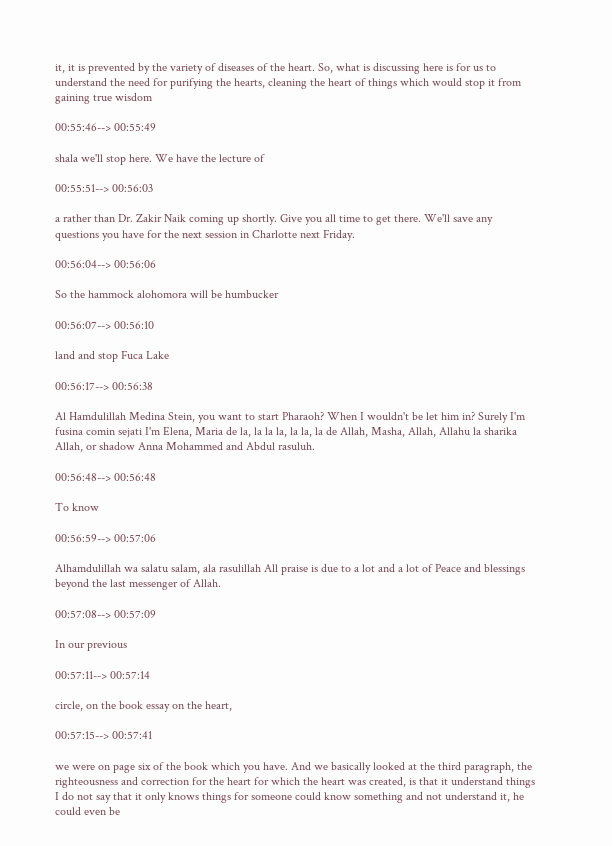it, it is prevented by the variety of diseases of the heart. So, what is discussing here is for us to understand the need for purifying the hearts, cleaning the heart of things which would stop it from gaining true wisdom

00:55:46--> 00:55:49

shala we'll stop here. We have the lecture of

00:55:51--> 00:56:03

a rather than Dr. Zakir Naik coming up shortly. Give you all time to get there. We'll save any questions you have for the next session in Charlotte next Friday.

00:56:04--> 00:56:06

So the hammock alohomora will be humbucker

00:56:07--> 00:56:10

land and stop Fuca Lake

00:56:17--> 00:56:38

Al Hamdulillah Medina Stein, you want to start Pharaoh? When I wouldn't be let him in? Surely I'm fusina comin sejati I'm Elena, Maria de la, la la la, la la, la de Allah, Masha, Allah, Allahu la sharika Allah, or shadow Anna Mohammed and Abdul rasuluh.

00:56:48--> 00:56:48

To know

00:56:59--> 00:57:06

Alhamdulillah wa salatu salam, ala rasulillah All praise is due to a lot and a lot of Peace and blessings beyond the last messenger of Allah.

00:57:08--> 00:57:09

In our previous

00:57:11--> 00:57:14

circle, on the book essay on the heart,

00:57:15--> 00:57:41

we were on page six of the book which you have. And we basically looked at the third paragraph, the righteousness and correction for the heart for which the heart was created, is that it understand things I do not say that it only knows things for someone could know something and not understand it, he could even be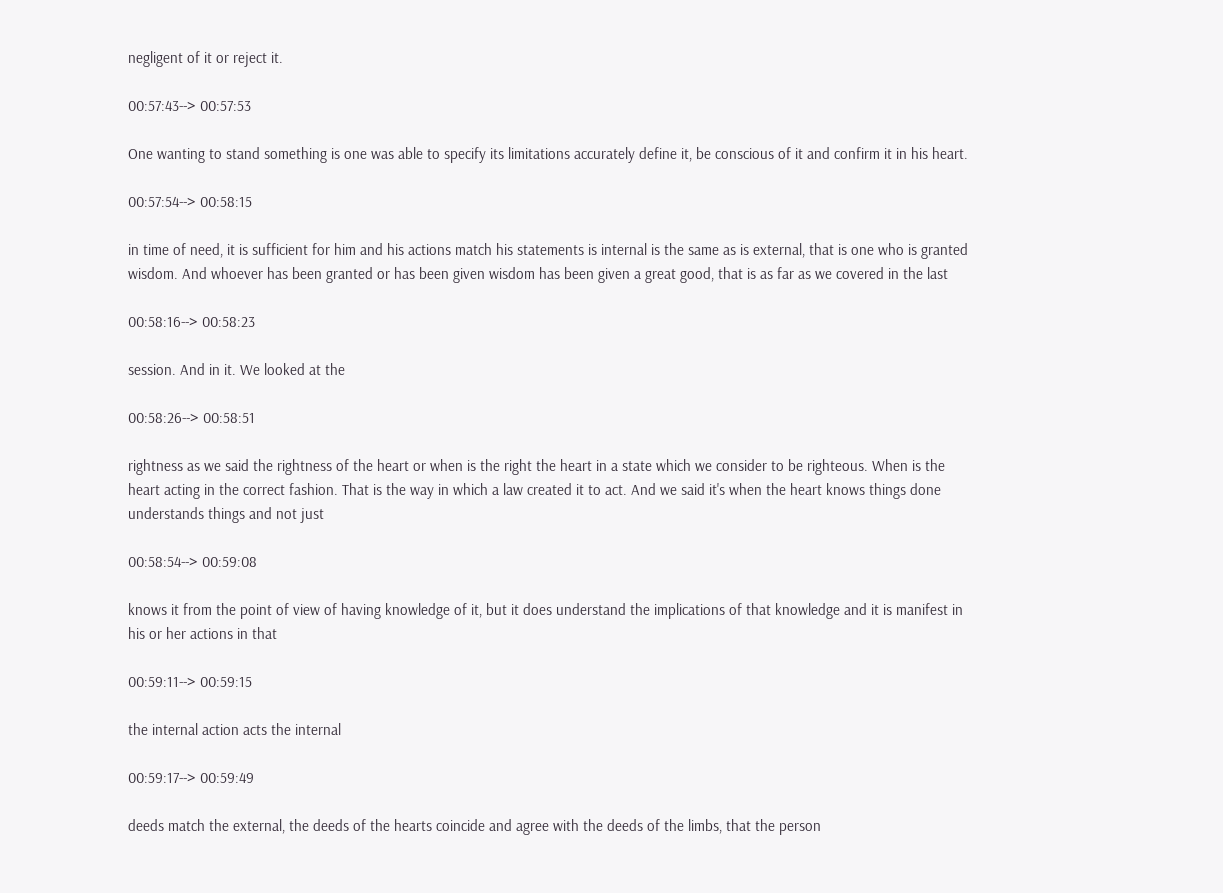negligent of it or reject it.

00:57:43--> 00:57:53

One wanting to stand something is one was able to specify its limitations accurately define it, be conscious of it and confirm it in his heart.

00:57:54--> 00:58:15

in time of need, it is sufficient for him and his actions match his statements is internal is the same as is external, that is one who is granted wisdom. And whoever has been granted or has been given wisdom has been given a great good, that is as far as we covered in the last

00:58:16--> 00:58:23

session. And in it. We looked at the

00:58:26--> 00:58:51

rightness as we said the rightness of the heart or when is the right the heart in a state which we consider to be righteous. When is the heart acting in the correct fashion. That is the way in which a law created it to act. And we said it's when the heart knows things done understands things and not just

00:58:54--> 00:59:08

knows it from the point of view of having knowledge of it, but it does understand the implications of that knowledge and it is manifest in his or her actions in that

00:59:11--> 00:59:15

the internal action acts the internal

00:59:17--> 00:59:49

deeds match the external, the deeds of the hearts coincide and agree with the deeds of the limbs, that the person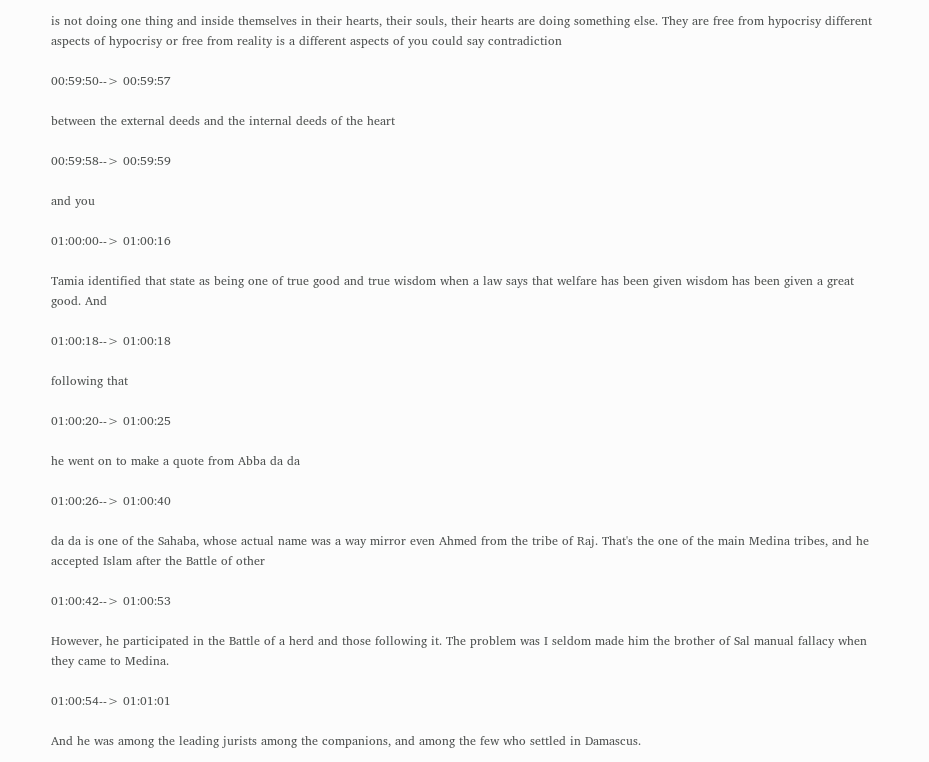is not doing one thing and inside themselves in their hearts, their souls, their hearts are doing something else. They are free from hypocrisy different aspects of hypocrisy or free from reality is a different aspects of you could say contradiction

00:59:50--> 00:59:57

between the external deeds and the internal deeds of the heart

00:59:58--> 00:59:59

and you

01:00:00--> 01:00:16

Tamia identified that state as being one of true good and true wisdom when a law says that welfare has been given wisdom has been given a great good. And

01:00:18--> 01:00:18

following that

01:00:20--> 01:00:25

he went on to make a quote from Abba da da

01:00:26--> 01:00:40

da da is one of the Sahaba, whose actual name was a way mirror even Ahmed from the tribe of Raj. That's the one of the main Medina tribes, and he accepted Islam after the Battle of other

01:00:42--> 01:00:53

However, he participated in the Battle of a herd and those following it. The problem was I seldom made him the brother of Sal manual fallacy when they came to Medina.

01:00:54--> 01:01:01

And he was among the leading jurists among the companions, and among the few who settled in Damascus.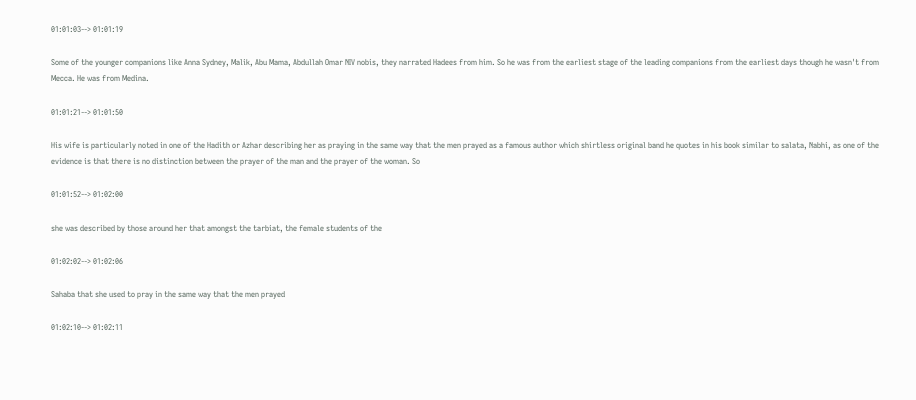01:01:03--> 01:01:19

Some of the younger companions like Anna Sydney, Malik, Abu Mama, Abdullah Omar NIV nobis, they narrated Hadees from him. So he was from the earliest stage of the leading companions from the earliest days though he wasn't from Mecca. He was from Medina.

01:01:21--> 01:01:50

His wife is particularly noted in one of the Hadith or Azhar describing her as praying in the same way that the men prayed as a famous author which shirtless original band he quotes in his book similar to salata, Nabhi, as one of the evidence is that there is no distinction between the prayer of the man and the prayer of the woman. So

01:01:52--> 01:02:00

she was described by those around her that amongst the tarbiat, the female students of the

01:02:02--> 01:02:06

Sahaba that she used to pray in the same way that the men prayed

01:02:10--> 01:02:11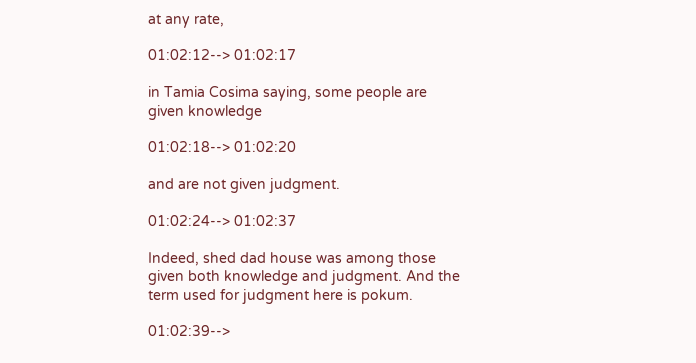at any rate,

01:02:12--> 01:02:17

in Tamia Cosima saying, some people are given knowledge

01:02:18--> 01:02:20

and are not given judgment.

01:02:24--> 01:02:37

Indeed, shed dad house was among those given both knowledge and judgment. And the term used for judgment here is pokum.

01:02:39-->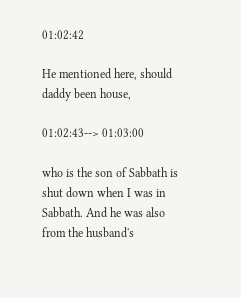01:02:42

He mentioned here, should daddy been house,

01:02:43--> 01:03:00

who is the son of Sabbath is shut down when I was in Sabbath. And he was also from the husband's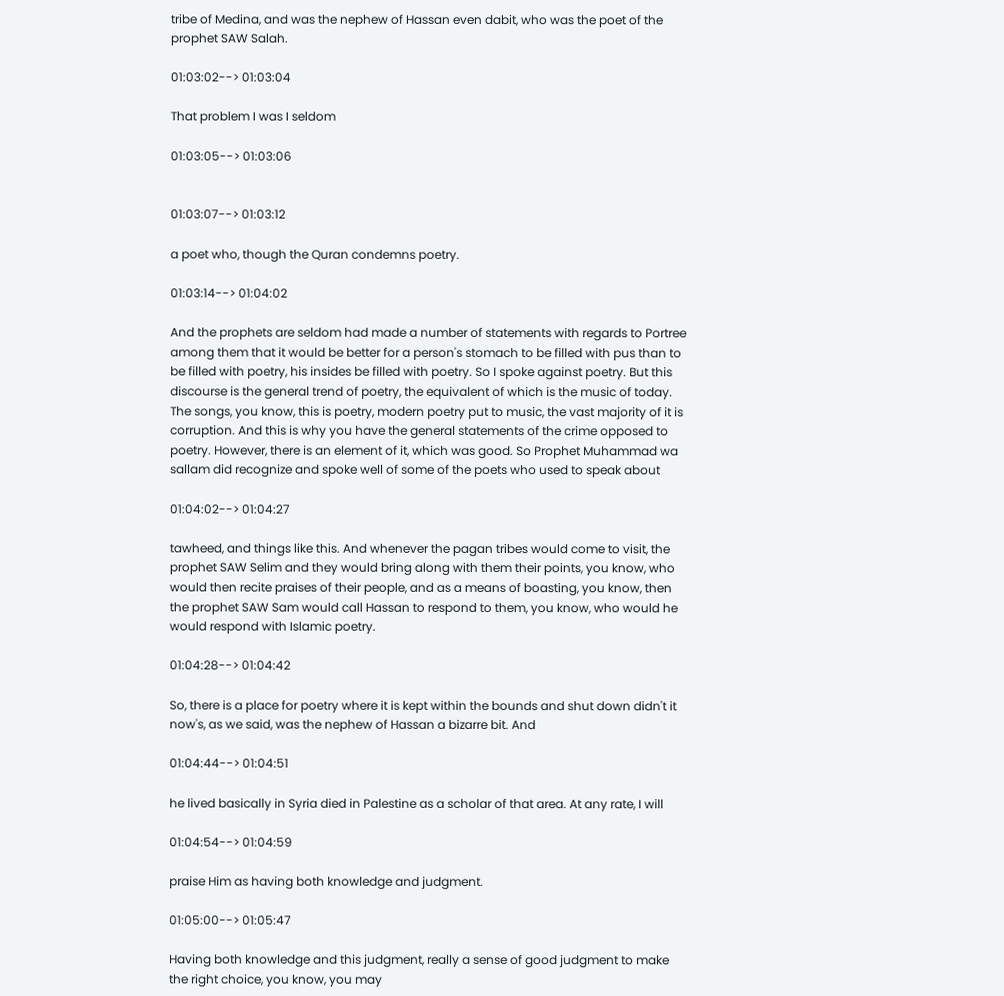tribe of Medina, and was the nephew of Hassan even dabit, who was the poet of the prophet SAW Salah.

01:03:02--> 01:03:04

That problem I was I seldom

01:03:05--> 01:03:06


01:03:07--> 01:03:12

a poet who, though the Quran condemns poetry.

01:03:14--> 01:04:02

And the prophets are seldom had made a number of statements with regards to Portree among them that it would be better for a person's stomach to be filled with pus than to be filled with poetry, his insides be filled with poetry. So I spoke against poetry. But this discourse is the general trend of poetry, the equivalent of which is the music of today. The songs, you know, this is poetry, modern poetry put to music, the vast majority of it is corruption. And this is why you have the general statements of the crime opposed to poetry. However, there is an element of it, which was good. So Prophet Muhammad wa sallam did recognize and spoke well of some of the poets who used to speak about

01:04:02--> 01:04:27

tawheed, and things like this. And whenever the pagan tribes would come to visit, the prophet SAW Selim and they would bring along with them their points, you know, who would then recite praises of their people, and as a means of boasting, you know, then the prophet SAW Sam would call Hassan to respond to them, you know, who would he would respond with Islamic poetry.

01:04:28--> 01:04:42

So, there is a place for poetry where it is kept within the bounds and shut down didn't it now's, as we said, was the nephew of Hassan a bizarre bit. And

01:04:44--> 01:04:51

he lived basically in Syria died in Palestine as a scholar of that area. At any rate, I will

01:04:54--> 01:04:59

praise Him as having both knowledge and judgment.

01:05:00--> 01:05:47

Having both knowledge and this judgment, really a sense of good judgment to make the right choice, you know, you may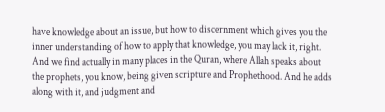have knowledge about an issue, but how to discernment which gives you the inner understanding of how to apply that knowledge, you may lack it, right. And we find actually in many places in the Quran, where Allah speaks about the prophets, you know, being given scripture and Prophethood. And he adds along with it, and judgment and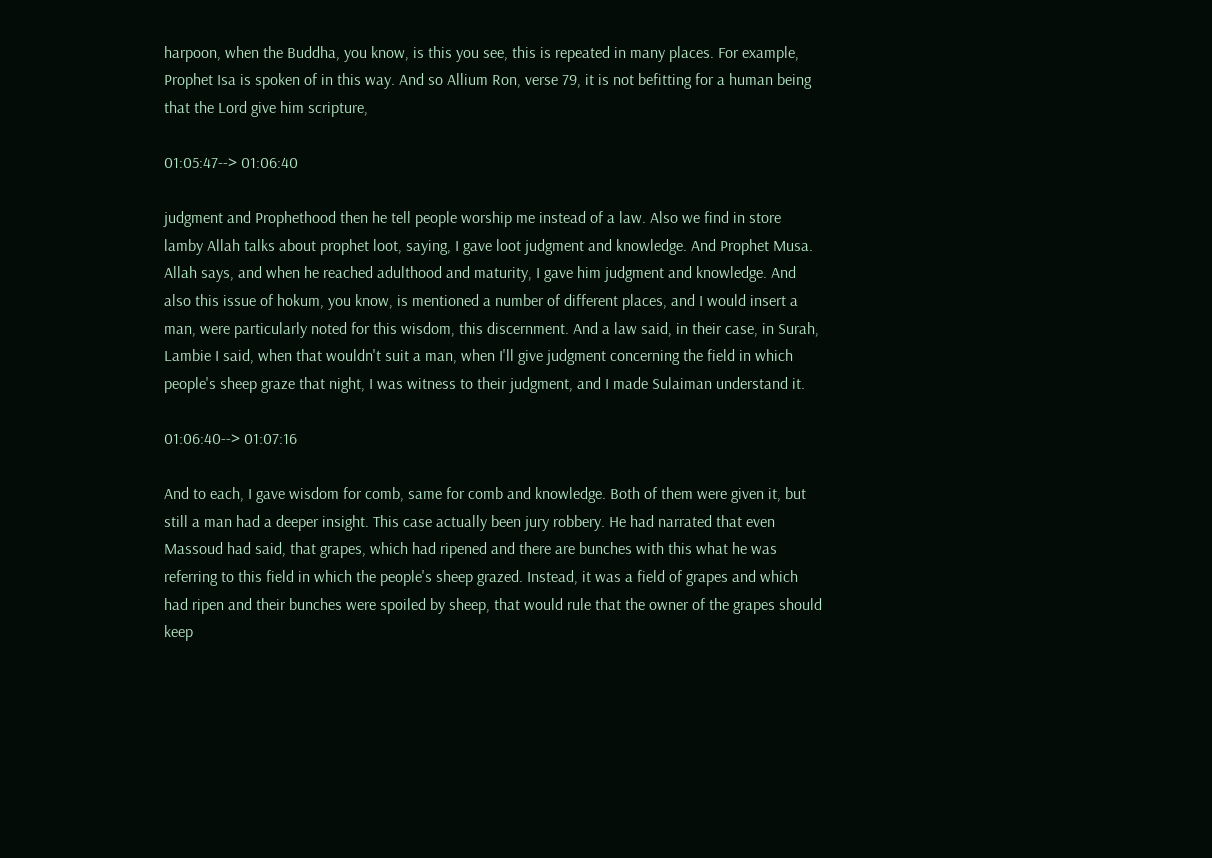harpoon, when the Buddha, you know, is this you see, this is repeated in many places. For example, Prophet Isa is spoken of in this way. And so Allium Ron, verse 79, it is not befitting for a human being that the Lord give him scripture,

01:05:47--> 01:06:40

judgment and Prophethood then he tell people worship me instead of a law. Also we find in store lamby Allah talks about prophet loot, saying, I gave loot judgment and knowledge. And Prophet Musa. Allah says, and when he reached adulthood and maturity, I gave him judgment and knowledge. And also this issue of hokum, you know, is mentioned a number of different places, and I would insert a man, were particularly noted for this wisdom, this discernment. And a law said, in their case, in Surah, Lambie I said, when that wouldn't suit a man, when I'll give judgment concerning the field in which people's sheep graze that night, I was witness to their judgment, and I made Sulaiman understand it.

01:06:40--> 01:07:16

And to each, I gave wisdom for comb, same for comb and knowledge. Both of them were given it, but still a man had a deeper insight. This case actually been jury robbery. He had narrated that even Massoud had said, that grapes, which had ripened and there are bunches with this what he was referring to this field in which the people's sheep grazed. Instead, it was a field of grapes and which had ripen and their bunches were spoiled by sheep, that would rule that the owner of the grapes should keep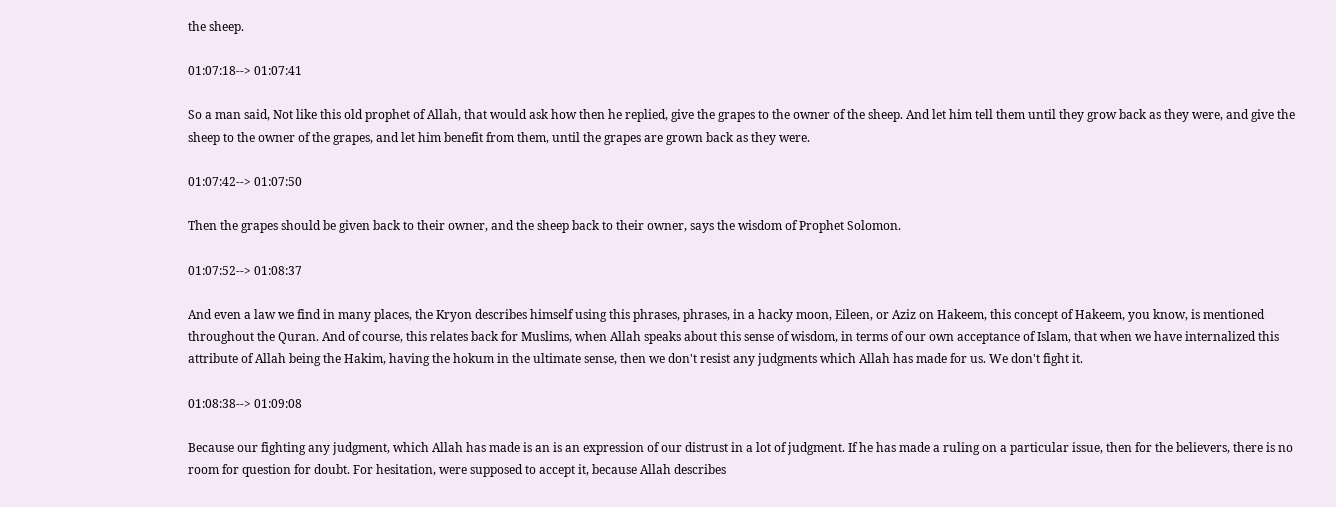the sheep.

01:07:18--> 01:07:41

So a man said, Not like this old prophet of Allah, that would ask how then he replied, give the grapes to the owner of the sheep. And let him tell them until they grow back as they were, and give the sheep to the owner of the grapes, and let him benefit from them, until the grapes are grown back as they were.

01:07:42--> 01:07:50

Then the grapes should be given back to their owner, and the sheep back to their owner, says the wisdom of Prophet Solomon.

01:07:52--> 01:08:37

And even a law we find in many places, the Kryon describes himself using this phrases, phrases, in a hacky moon, Eileen, or Aziz on Hakeem, this concept of Hakeem, you know, is mentioned throughout the Quran. And of course, this relates back for Muslims, when Allah speaks about this sense of wisdom, in terms of our own acceptance of Islam, that when we have internalized this attribute of Allah being the Hakim, having the hokum in the ultimate sense, then we don't resist any judgments which Allah has made for us. We don't fight it.

01:08:38--> 01:09:08

Because our fighting any judgment, which Allah has made is an is an expression of our distrust in a lot of judgment. If he has made a ruling on a particular issue, then for the believers, there is no room for question for doubt. For hesitation, were supposed to accept it, because Allah describes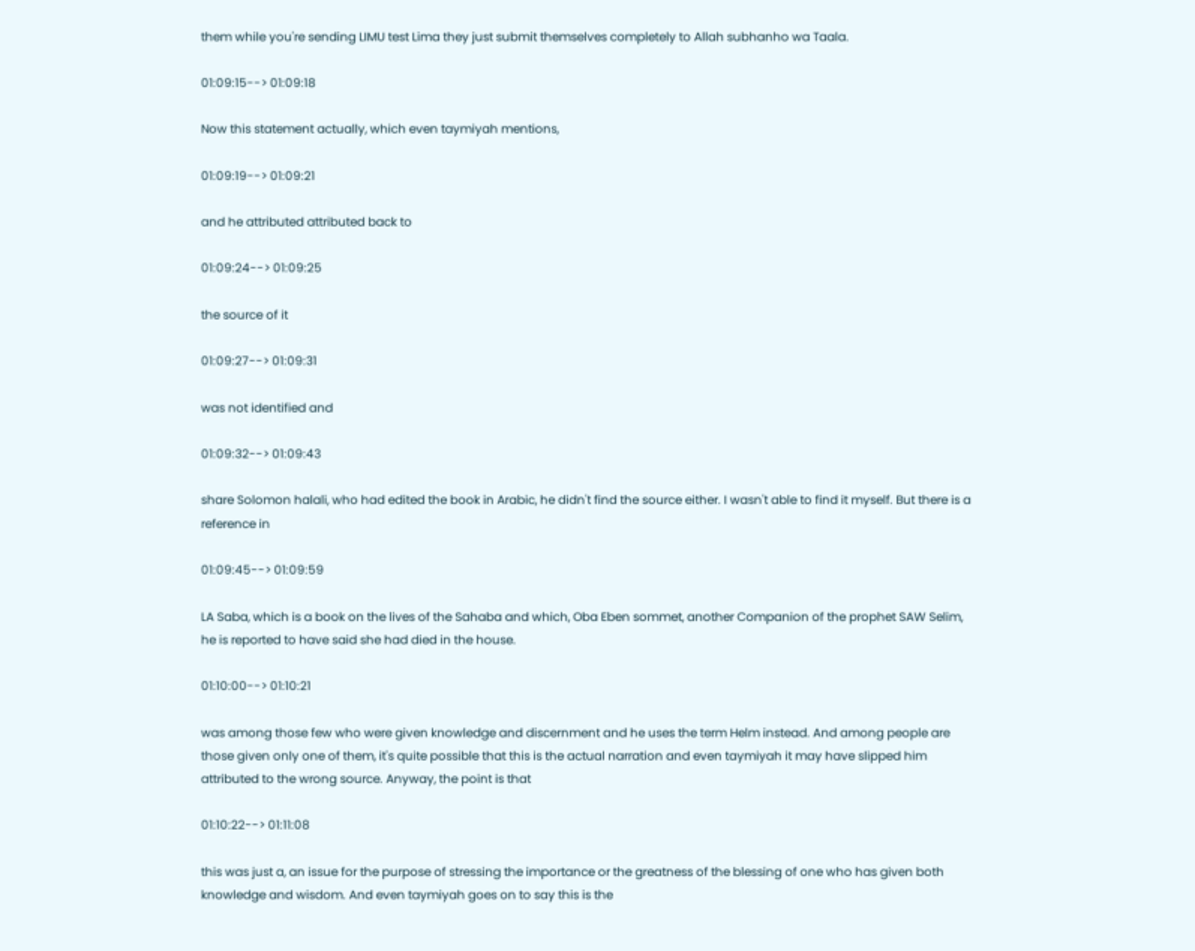them while you're sending LIMU test Lima they just submit themselves completely to Allah subhanho wa Taala.

01:09:15--> 01:09:18

Now this statement actually, which even taymiyah mentions,

01:09:19--> 01:09:21

and he attributed attributed back to

01:09:24--> 01:09:25

the source of it

01:09:27--> 01:09:31

was not identified and

01:09:32--> 01:09:43

share Solomon halali, who had edited the book in Arabic, he didn't find the source either. I wasn't able to find it myself. But there is a reference in

01:09:45--> 01:09:59

LA Saba, which is a book on the lives of the Sahaba and which, Oba Eben sommet, another Companion of the prophet SAW Selim, he is reported to have said she had died in the house.

01:10:00--> 01:10:21

was among those few who were given knowledge and discernment and he uses the term Helm instead. And among people are those given only one of them, it's quite possible that this is the actual narration and even taymiyah it may have slipped him attributed to the wrong source. Anyway, the point is that

01:10:22--> 01:11:08

this was just a, an issue for the purpose of stressing the importance or the greatness of the blessing of one who has given both knowledge and wisdom. And even taymiyah goes on to say this is the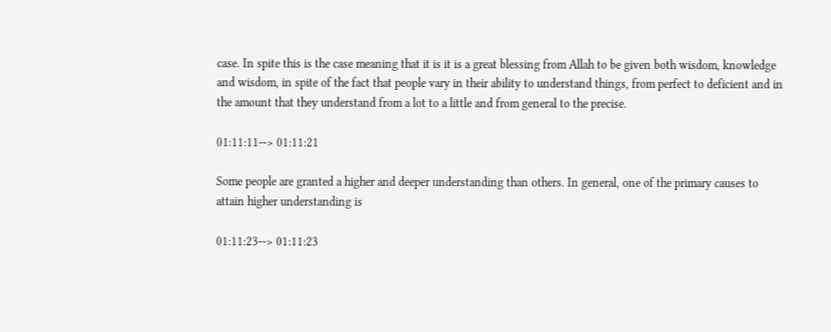case. In spite this is the case meaning that it is it is a great blessing from Allah to be given both wisdom, knowledge and wisdom, in spite of the fact that people vary in their ability to understand things, from perfect to deficient and in the amount that they understand from a lot to a little and from general to the precise.

01:11:11--> 01:11:21

Some people are granted a higher and deeper understanding than others. In general, one of the primary causes to attain higher understanding is

01:11:23--> 01:11:23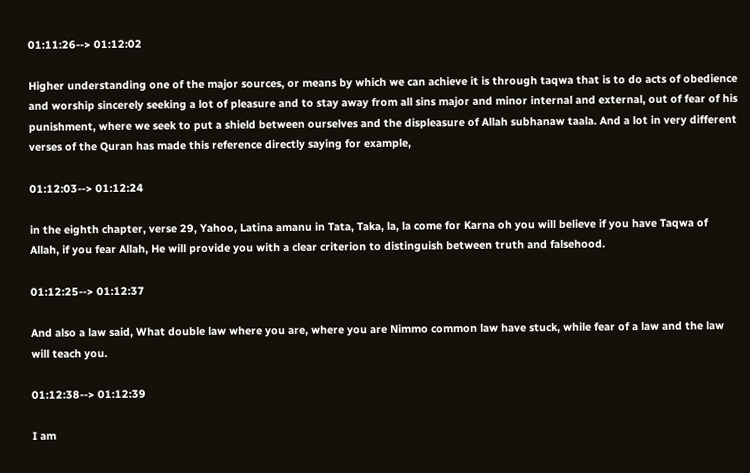01:11:26--> 01:12:02

Higher understanding one of the major sources, or means by which we can achieve it is through taqwa that is to do acts of obedience and worship sincerely seeking a lot of pleasure and to stay away from all sins major and minor internal and external, out of fear of his punishment, where we seek to put a shield between ourselves and the displeasure of Allah subhanaw taala. And a lot in very different verses of the Quran has made this reference directly saying for example,

01:12:03--> 01:12:24

in the eighth chapter, verse 29, Yahoo, Latina amanu in Tata, Taka, la, la come for Karna oh you will believe if you have Taqwa of Allah, if you fear Allah, He will provide you with a clear criterion to distinguish between truth and falsehood.

01:12:25--> 01:12:37

And also a law said, What double law where you are, where you are Nimmo common law have stuck, while fear of a law and the law will teach you.

01:12:38--> 01:12:39

I am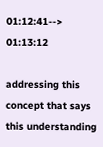01:12:41--> 01:13:12

addressing this concept that says this understanding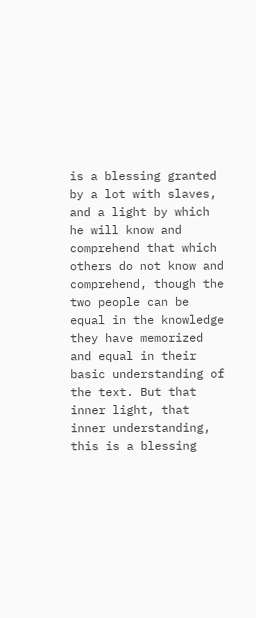is a blessing granted by a lot with slaves, and a light by which he will know and comprehend that which others do not know and comprehend, though the two people can be equal in the knowledge they have memorized and equal in their basic understanding of the text. But that inner light, that inner understanding, this is a blessing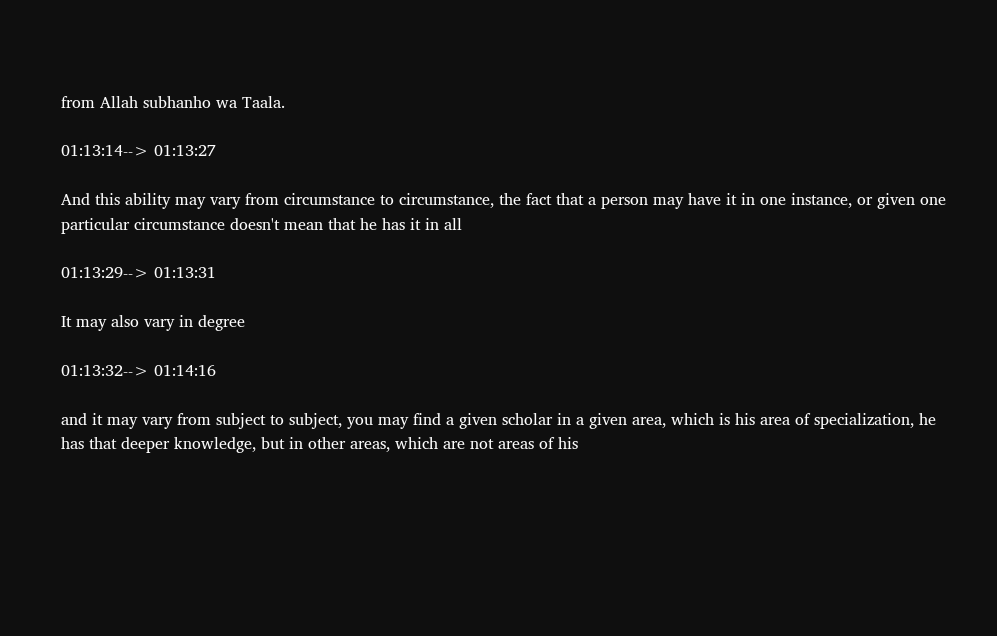from Allah subhanho wa Taala.

01:13:14--> 01:13:27

And this ability may vary from circumstance to circumstance, the fact that a person may have it in one instance, or given one particular circumstance doesn't mean that he has it in all

01:13:29--> 01:13:31

It may also vary in degree

01:13:32--> 01:14:16

and it may vary from subject to subject, you may find a given scholar in a given area, which is his area of specialization, he has that deeper knowledge, but in other areas, which are not areas of his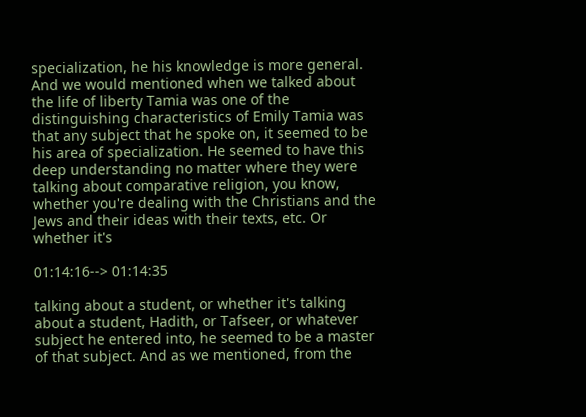specialization, he his knowledge is more general. And we would mentioned when we talked about the life of liberty Tamia was one of the distinguishing characteristics of Emily Tamia was that any subject that he spoke on, it seemed to be his area of specialization. He seemed to have this deep understanding no matter where they were talking about comparative religion, you know, whether you're dealing with the Christians and the Jews and their ideas with their texts, etc. Or whether it's

01:14:16--> 01:14:35

talking about a student, or whether it's talking about a student, Hadith, or Tafseer, or whatever subject he entered into, he seemed to be a master of that subject. And as we mentioned, from the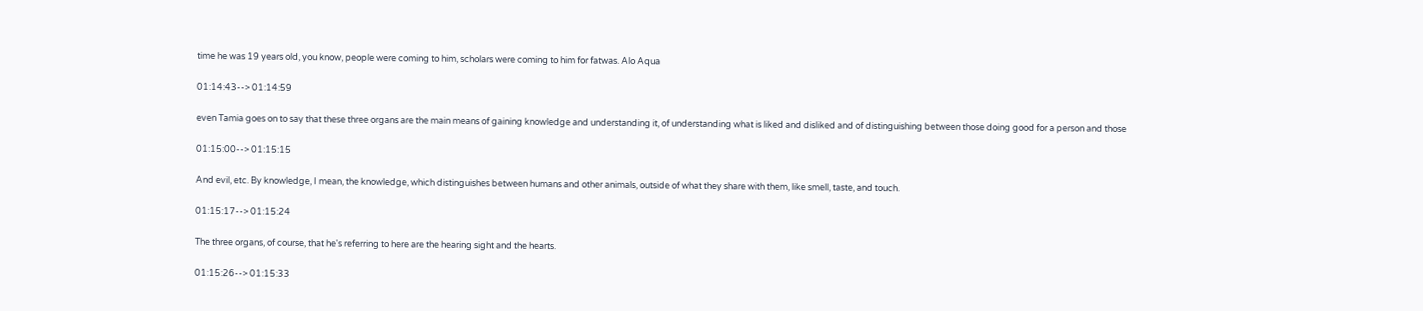time he was 19 years old, you know, people were coming to him, scholars were coming to him for fatwas. Alo Aqua

01:14:43--> 01:14:59

even Tamia goes on to say that these three organs are the main means of gaining knowledge and understanding it, of understanding what is liked and disliked and of distinguishing between those doing good for a person and those

01:15:00--> 01:15:15

And evil, etc. By knowledge, I mean, the knowledge, which distinguishes between humans and other animals, outside of what they share with them, like smell, taste, and touch.

01:15:17--> 01:15:24

The three organs, of course, that he's referring to here are the hearing sight and the hearts.

01:15:26--> 01:15:33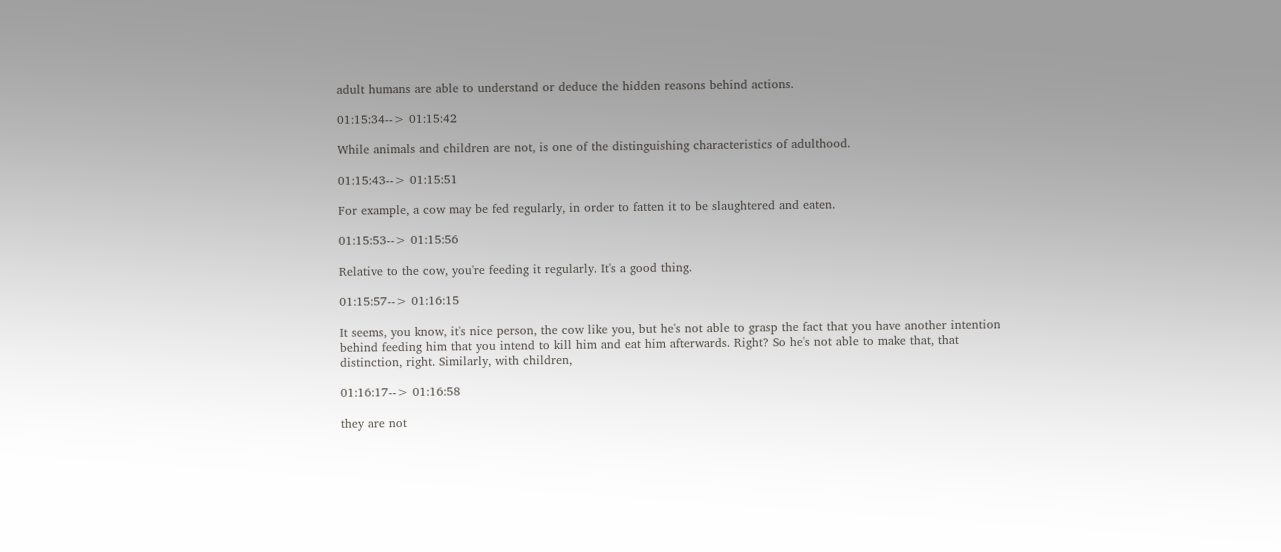adult humans are able to understand or deduce the hidden reasons behind actions.

01:15:34--> 01:15:42

While animals and children are not, is one of the distinguishing characteristics of adulthood.

01:15:43--> 01:15:51

For example, a cow may be fed regularly, in order to fatten it to be slaughtered and eaten.

01:15:53--> 01:15:56

Relative to the cow, you're feeding it regularly. It's a good thing.

01:15:57--> 01:16:15

It seems, you know, it's nice person, the cow like you, but he's not able to grasp the fact that you have another intention behind feeding him that you intend to kill him and eat him afterwards. Right? So he's not able to make that, that distinction, right. Similarly, with children,

01:16:17--> 01:16:58

they are not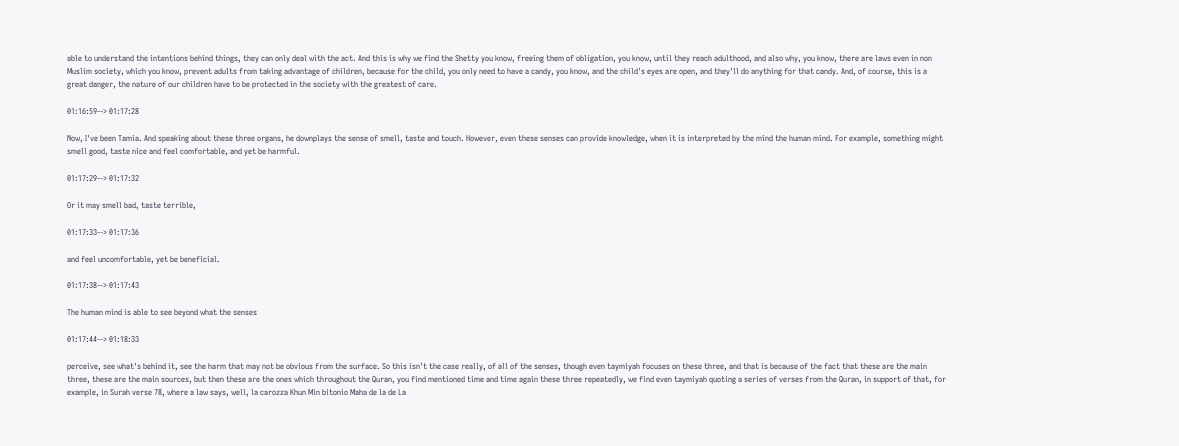able to understand the intentions behind things, they can only deal with the act. And this is why we find the Shetty you know, freeing them of obligation, you know, until they reach adulthood, and also why, you know, there are laws even in non Muslim society, which you know, prevent adults from taking advantage of children, because for the child, you only need to have a candy, you know, and the child's eyes are open, and they'll do anything for that candy. And, of course, this is a great danger, the nature of our children have to be protected in the society with the greatest of care.

01:16:59--> 01:17:28

Now, I've been Tamia. And speaking about these three organs, he downplays the sense of smell, taste and touch. However, even these senses can provide knowledge, when it is interpreted by the mind the human mind. For example, something might smell good, taste nice and feel comfortable, and yet be harmful.

01:17:29--> 01:17:32

Or it may smell bad, taste terrible,

01:17:33--> 01:17:36

and feel uncomfortable, yet be beneficial.

01:17:38--> 01:17:43

The human mind is able to see beyond what the senses

01:17:44--> 01:18:33

perceive, see what's behind it, see the harm that may not be obvious from the surface. So this isn't the case really, of all of the senses, though even taymiyah focuses on these three, and that is because of the fact that these are the main three, these are the main sources, but then these are the ones which throughout the Quran, you find mentioned time and time again these three repeatedly, we find even taymiyah quoting a series of verses from the Quran, in support of that, for example, in Surah verse 78, where a law says, well, la carozza Khun Min bitonio Maha de la de La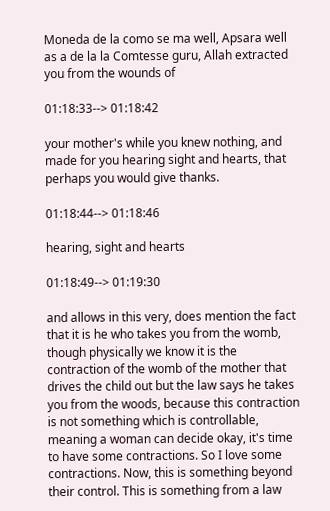Moneda de la como se ma well, Apsara well as a de la la Comtesse guru, Allah extracted you from the wounds of

01:18:33--> 01:18:42

your mother's while you knew nothing, and made for you hearing sight and hearts, that perhaps you would give thanks.

01:18:44--> 01:18:46

hearing, sight and hearts

01:18:49--> 01:19:30

and allows in this very, does mention the fact that it is he who takes you from the womb, though physically we know it is the contraction of the womb of the mother that drives the child out but the law says he takes you from the woods, because this contraction is not something which is controllable, meaning a woman can decide okay, it's time to have some contractions. So I love some contractions. Now, this is something beyond their control. This is something from a law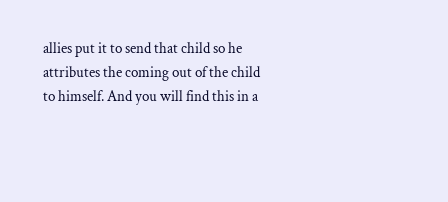allies put it to send that child so he attributes the coming out of the child to himself. And you will find this in a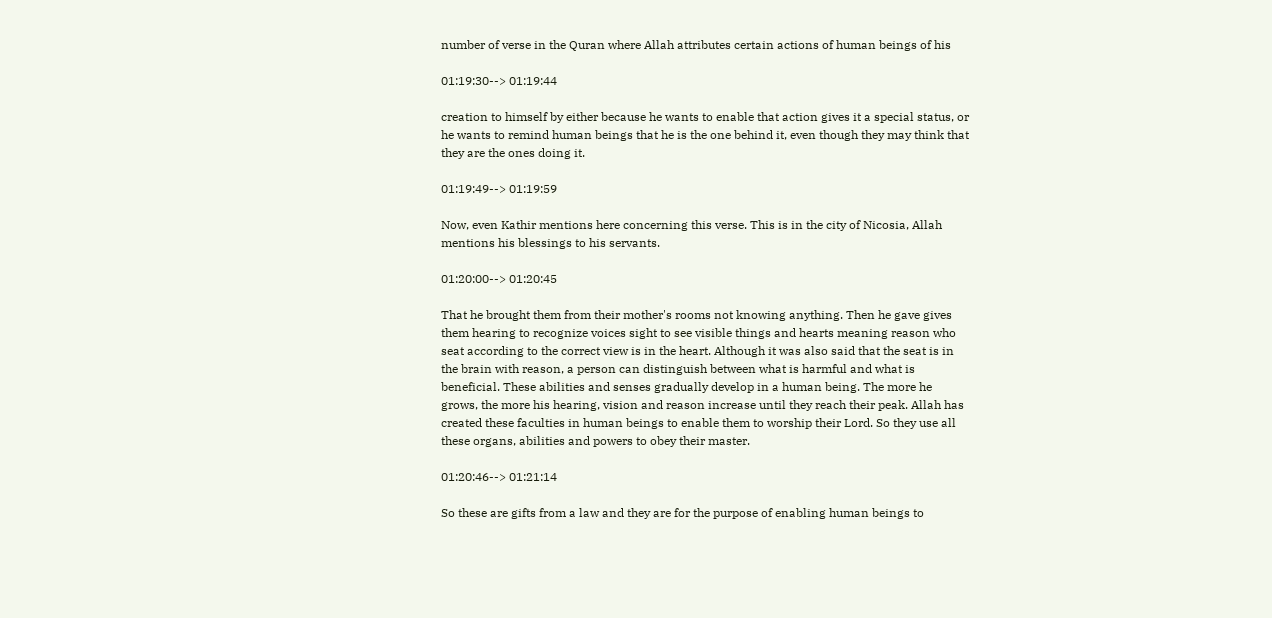number of verse in the Quran where Allah attributes certain actions of human beings of his

01:19:30--> 01:19:44

creation to himself by either because he wants to enable that action gives it a special status, or he wants to remind human beings that he is the one behind it, even though they may think that they are the ones doing it.

01:19:49--> 01:19:59

Now, even Kathir mentions here concerning this verse. This is in the city of Nicosia, Allah mentions his blessings to his servants.

01:20:00--> 01:20:45

That he brought them from their mother's rooms not knowing anything. Then he gave gives them hearing to recognize voices sight to see visible things and hearts meaning reason who seat according to the correct view is in the heart. Although it was also said that the seat is in the brain with reason, a person can distinguish between what is harmful and what is beneficial. These abilities and senses gradually develop in a human being. The more he grows, the more his hearing, vision and reason increase until they reach their peak. Allah has created these faculties in human beings to enable them to worship their Lord. So they use all these organs, abilities and powers to obey their master.

01:20:46--> 01:21:14

So these are gifts from a law and they are for the purpose of enabling human beings to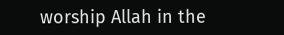worship Allah in the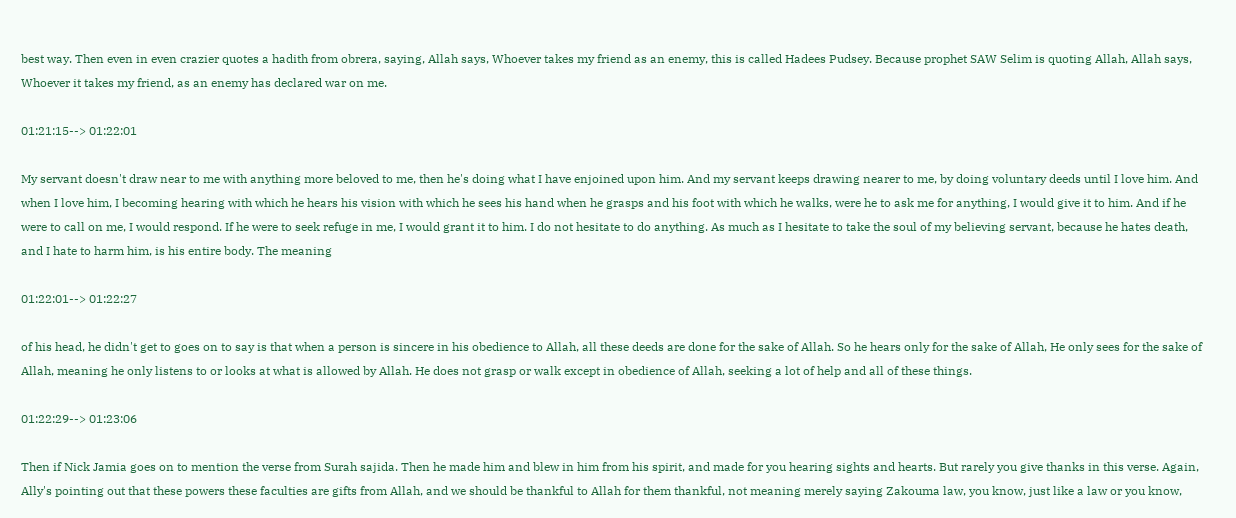best way. Then even in even crazier quotes a hadith from obrera, saying, Allah says, Whoever takes my friend as an enemy, this is called Hadees Pudsey. Because prophet SAW Selim is quoting Allah, Allah says, Whoever it takes my friend, as an enemy has declared war on me.

01:21:15--> 01:22:01

My servant doesn't draw near to me with anything more beloved to me, then he's doing what I have enjoined upon him. And my servant keeps drawing nearer to me, by doing voluntary deeds until I love him. And when I love him, I becoming hearing with which he hears his vision with which he sees his hand when he grasps and his foot with which he walks, were he to ask me for anything, I would give it to him. And if he were to call on me, I would respond. If he were to seek refuge in me, I would grant it to him. I do not hesitate to do anything. As much as I hesitate to take the soul of my believing servant, because he hates death, and I hate to harm him, is his entire body. The meaning

01:22:01--> 01:22:27

of his head, he didn't get to goes on to say is that when a person is sincere in his obedience to Allah, all these deeds are done for the sake of Allah. So he hears only for the sake of Allah, He only sees for the sake of Allah, meaning he only listens to or looks at what is allowed by Allah. He does not grasp or walk except in obedience of Allah, seeking a lot of help and all of these things.

01:22:29--> 01:23:06

Then if Nick Jamia goes on to mention the verse from Surah sajida. Then he made him and blew in him from his spirit, and made for you hearing sights and hearts. But rarely you give thanks in this verse. Again, Ally's pointing out that these powers these faculties are gifts from Allah, and we should be thankful to Allah for them thankful, not meaning merely saying Zakouma law, you know, just like a law or you know,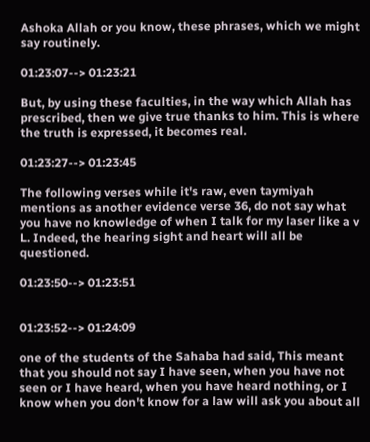Ashoka Allah or you know, these phrases, which we might say routinely.

01:23:07--> 01:23:21

But, by using these faculties, in the way which Allah has prescribed, then we give true thanks to him. This is where the truth is expressed, it becomes real.

01:23:27--> 01:23:45

The following verses while it's raw, even taymiyah mentions as another evidence verse 36, do not say what you have no knowledge of when I talk for my laser like a v L. Indeed, the hearing sight and heart will all be questioned.

01:23:50--> 01:23:51


01:23:52--> 01:24:09

one of the students of the Sahaba had said, This meant that you should not say I have seen, when you have not seen or I have heard, when you have heard nothing, or I know when you don't know for a law will ask you about all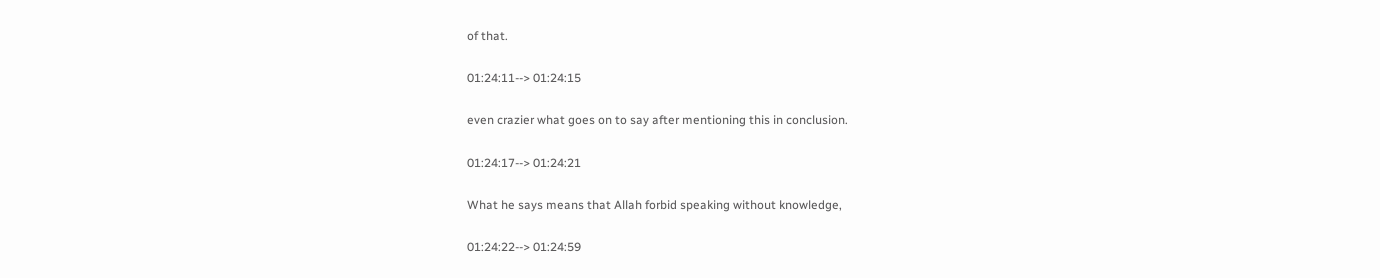of that.

01:24:11--> 01:24:15

even crazier what goes on to say after mentioning this in conclusion.

01:24:17--> 01:24:21

What he says means that Allah forbid speaking without knowledge,

01:24:22--> 01:24:59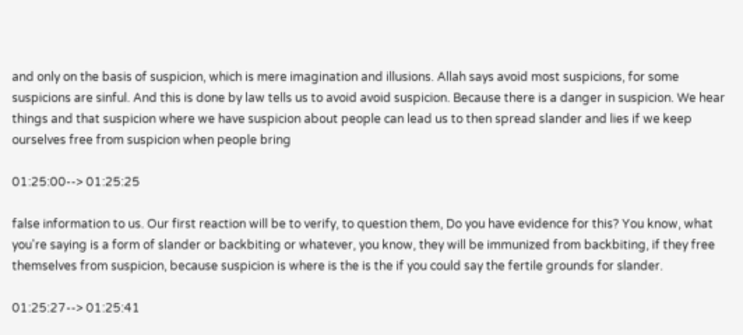and only on the basis of suspicion, which is mere imagination and illusions. Allah says avoid most suspicions, for some suspicions are sinful. And this is done by law tells us to avoid avoid suspicion. Because there is a danger in suspicion. We hear things and that suspicion where we have suspicion about people can lead us to then spread slander and lies if we keep ourselves free from suspicion when people bring

01:25:00--> 01:25:25

false information to us. Our first reaction will be to verify, to question them, Do you have evidence for this? You know, what you're saying is a form of slander or backbiting or whatever, you know, they will be immunized from backbiting, if they free themselves from suspicion, because suspicion is where is the is the if you could say the fertile grounds for slander.

01:25:27--> 01:25:41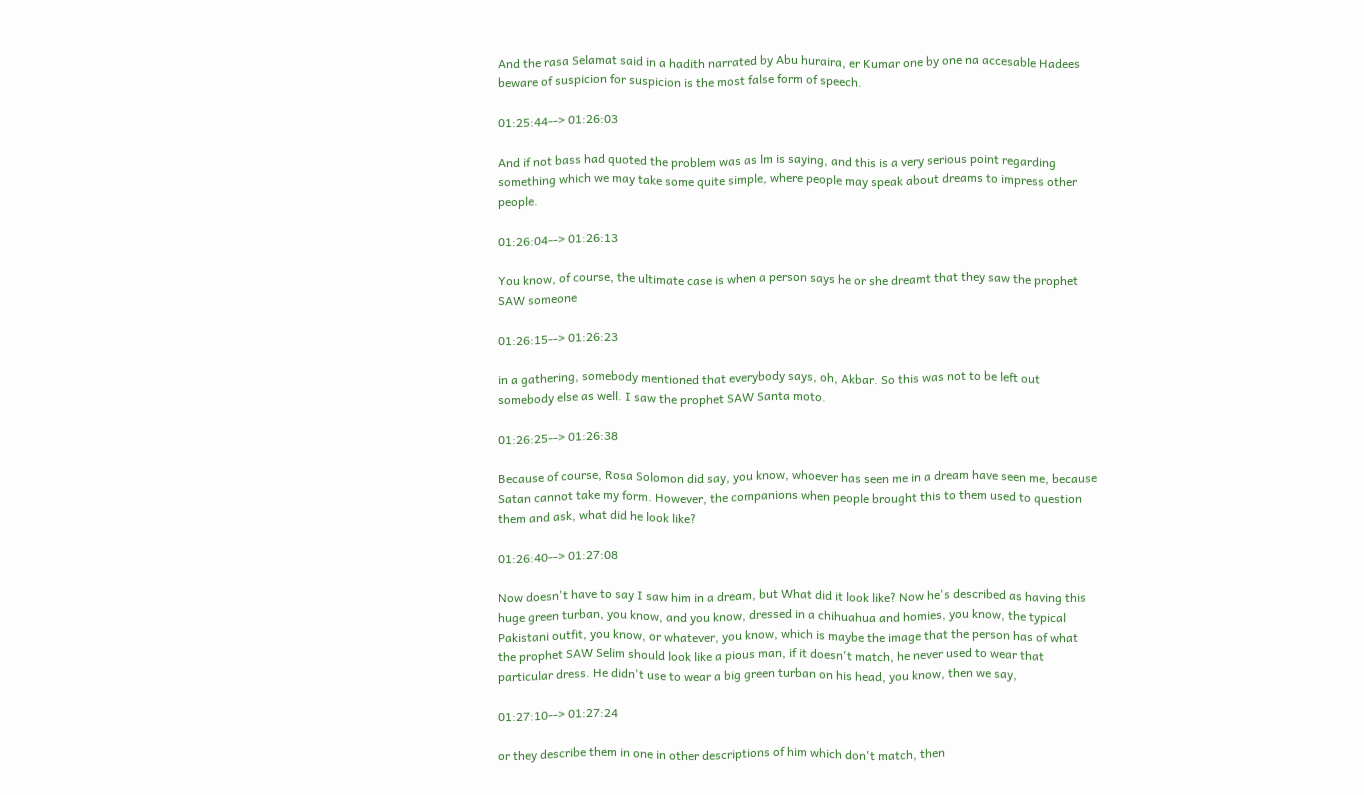And the rasa Selamat said in a hadith narrated by Abu huraira, er Kumar one by one na accesable Hadees beware of suspicion for suspicion is the most false form of speech.

01:25:44--> 01:26:03

And if not bass had quoted the problem was as lm is saying, and this is a very serious point regarding something which we may take some quite simple, where people may speak about dreams to impress other people.

01:26:04--> 01:26:13

You know, of course, the ultimate case is when a person says he or she dreamt that they saw the prophet SAW someone

01:26:15--> 01:26:23

in a gathering, somebody mentioned that everybody says, oh, Akbar. So this was not to be left out somebody else as well. I saw the prophet SAW Santa moto.

01:26:25--> 01:26:38

Because of course, Rosa Solomon did say, you know, whoever has seen me in a dream have seen me, because Satan cannot take my form. However, the companions when people brought this to them used to question them and ask, what did he look like?

01:26:40--> 01:27:08

Now doesn't have to say I saw him in a dream, but What did it look like? Now he's described as having this huge green turban, you know, and you know, dressed in a chihuahua and homies, you know, the typical Pakistani outfit, you know, or whatever, you know, which is maybe the image that the person has of what the prophet SAW Selim should look like a pious man, if it doesn't match, he never used to wear that particular dress. He didn't use to wear a big green turban on his head, you know, then we say,

01:27:10--> 01:27:24

or they describe them in one in other descriptions of him which don't match, then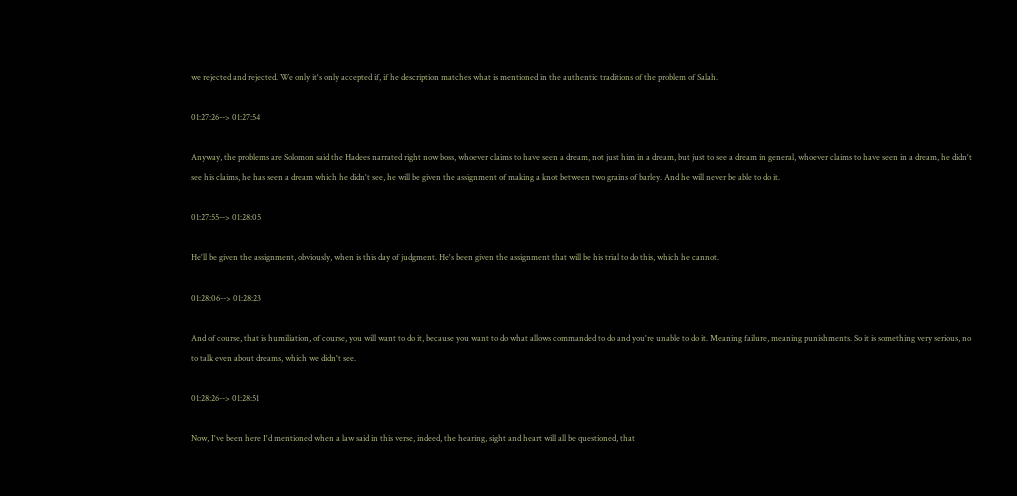we rejected and rejected. We only it's only accepted if, if he description matches what is mentioned in the authentic traditions of the problem of Salah.

01:27:26--> 01:27:54

Anyway, the problems are Solomon said the Hadees narrated right now boss, whoever claims to have seen a dream, not just him in a dream, but just to see a dream in general, whoever claims to have seen in a dream, he didn't see his claims, he has seen a dream which he didn't see, he will be given the assignment of making a knot between two grains of barley. And he will never be able to do it.

01:27:55--> 01:28:05

He'll be given the assignment, obviously, when is this day of judgment. He's been given the assignment that will be his trial to do this, which he cannot.

01:28:06--> 01:28:23

And of course, that is humiliation, of course, you will want to do it, because you want to do what allows commanded to do and you're unable to do it. Meaning failure, meaning punishments. So it is something very serious, no to talk even about dreams, which we didn't see.

01:28:26--> 01:28:51

Now, I've been here I'd mentioned when a law said in this verse, indeed, the hearing, sight and heart will all be questioned, that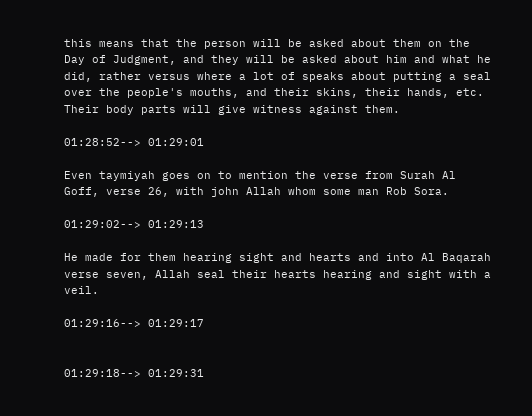this means that the person will be asked about them on the Day of Judgment, and they will be asked about him and what he did, rather versus where a lot of speaks about putting a seal over the people's mouths, and their skins, their hands, etc. Their body parts will give witness against them.

01:28:52--> 01:29:01

Even taymiyah goes on to mention the verse from Surah Al Goff, verse 26, with john Allah whom some man Rob Sora.

01:29:02--> 01:29:13

He made for them hearing sight and hearts and into Al Baqarah verse seven, Allah seal their hearts hearing and sight with a veil.

01:29:16--> 01:29:17


01:29:18--> 01:29:31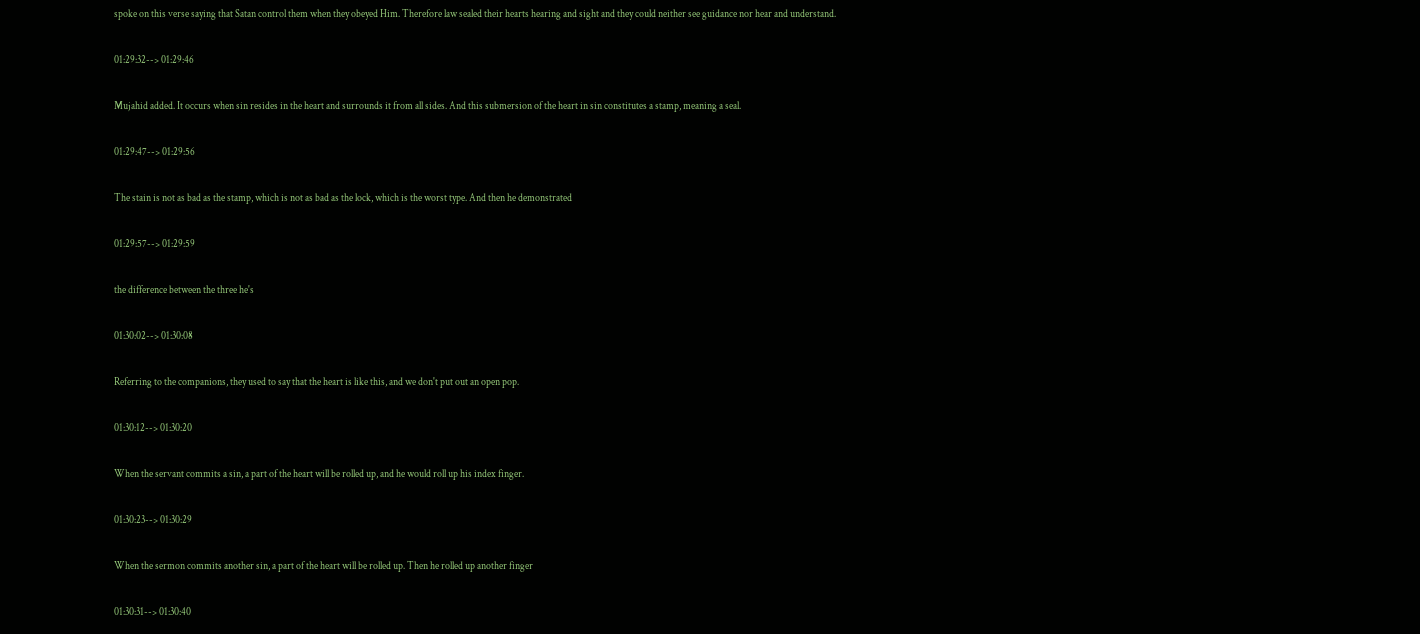spoke on this verse saying that Satan control them when they obeyed Him. Therefore law sealed their hearts hearing and sight and they could neither see guidance nor hear and understand.

01:29:32--> 01:29:46

Mujahid added. It occurs when sin resides in the heart and surrounds it from all sides. And this submersion of the heart in sin constitutes a stamp, meaning a seal.

01:29:47--> 01:29:56

The stain is not as bad as the stamp, which is not as bad as the lock, which is the worst type. And then he demonstrated

01:29:57--> 01:29:59

the difference between the three he's

01:30:02--> 01:30:08

Referring to the companions, they used to say that the heart is like this, and we don't put out an open pop.

01:30:12--> 01:30:20

When the servant commits a sin, a part of the heart will be rolled up, and he would roll up his index finger.

01:30:23--> 01:30:29

When the sermon commits another sin, a part of the heart will be rolled up. Then he rolled up another finger

01:30:31--> 01:30:40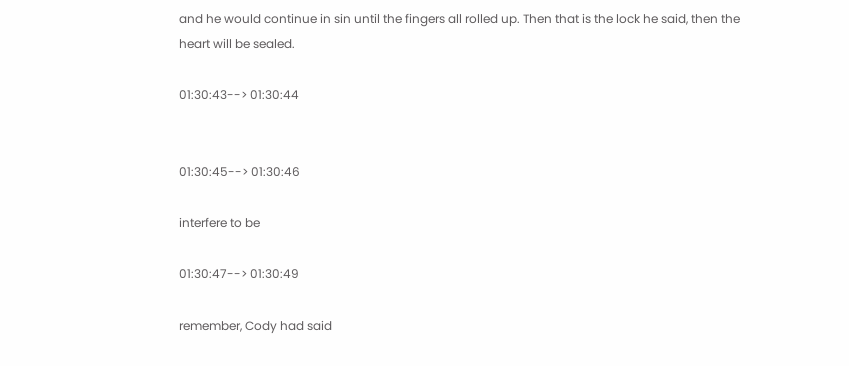and he would continue in sin until the fingers all rolled up. Then that is the lock he said, then the heart will be sealed.

01:30:43--> 01:30:44


01:30:45--> 01:30:46

interfere to be

01:30:47--> 01:30:49

remember, Cody had said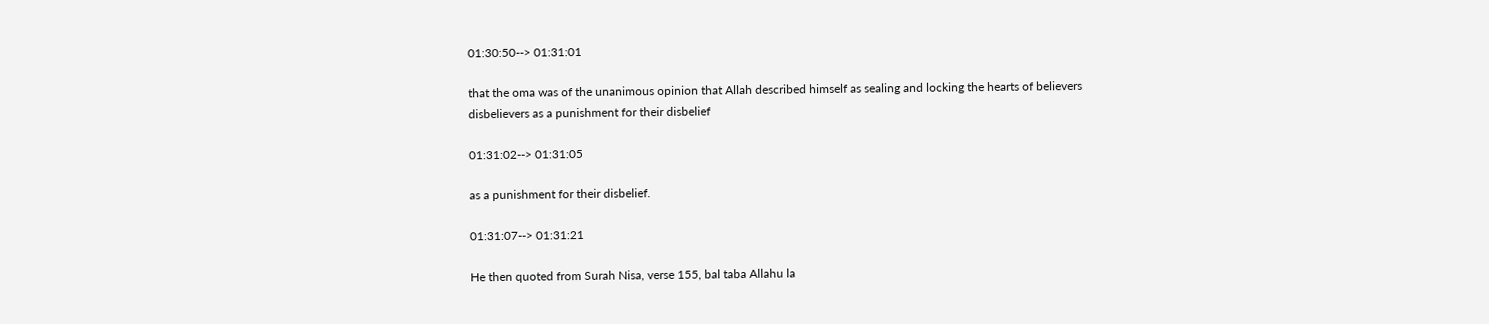01:30:50--> 01:31:01

that the oma was of the unanimous opinion that Allah described himself as sealing and locking the hearts of believers disbelievers as a punishment for their disbelief

01:31:02--> 01:31:05

as a punishment for their disbelief.

01:31:07--> 01:31:21

He then quoted from Surah Nisa, verse 155, bal taba Allahu la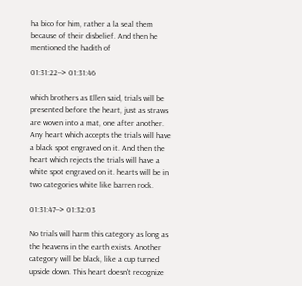ha bico for him, rather a la seal them because of their disbelief. And then he mentioned the hadith of

01:31:22--> 01:31:46

which brothers as Ellen said, trials will be presented before the heart, just as straws are woven into a mat, one after another. Any heart which accepts the trials will have a black spot engraved on it. And then the heart which rejects the trials will have a white spot engraved on it. hearts will be in two categories white like barren rock.

01:31:47--> 01:32:03

No trials will harm this category as long as the heavens in the earth exists. Another category will be black, like a cup turned upside down. This heart doesn't recognize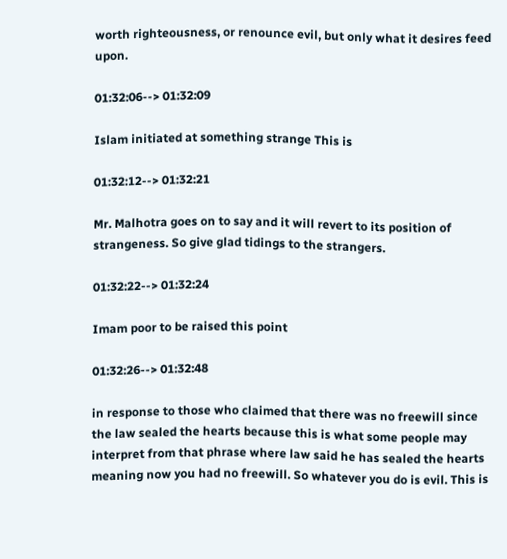worth righteousness, or renounce evil, but only what it desires feed upon.

01:32:06--> 01:32:09

Islam initiated at something strange This is

01:32:12--> 01:32:21

Mr. Malhotra goes on to say and it will revert to its position of strangeness. So give glad tidings to the strangers.

01:32:22--> 01:32:24

Imam poor to be raised this point

01:32:26--> 01:32:48

in response to those who claimed that there was no freewill since the law sealed the hearts because this is what some people may interpret from that phrase where law said he has sealed the hearts meaning now you had no freewill. So whatever you do is evil. This is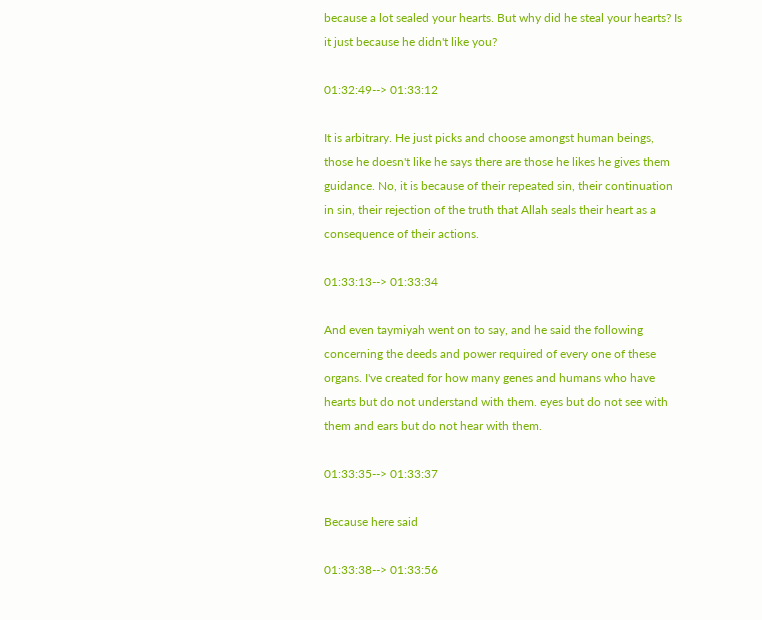because a lot sealed your hearts. But why did he steal your hearts? Is it just because he didn't like you?

01:32:49--> 01:33:12

It is arbitrary. He just picks and choose amongst human beings, those he doesn't like he says there are those he likes he gives them guidance. No, it is because of their repeated sin, their continuation in sin, their rejection of the truth that Allah seals their heart as a consequence of their actions.

01:33:13--> 01:33:34

And even taymiyah went on to say, and he said the following concerning the deeds and power required of every one of these organs. I've created for how many genes and humans who have hearts but do not understand with them. eyes but do not see with them and ears but do not hear with them.

01:33:35--> 01:33:37

Because here said

01:33:38--> 01:33:56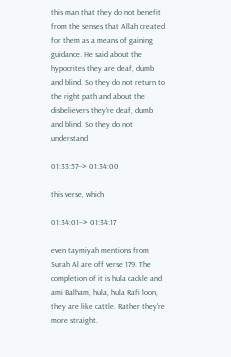this man that they do not benefit from the senses that Allah created for them as a means of gaining guidance. He said about the hypocrites they are deaf, dumb and blind. So they do not return to the right path and about the disbelievers they're deaf, dumb and blind. So they do not understand

01:33:57--> 01:34:00

this verse, which

01:34:01--> 01:34:17

even taymiyah mentions from Surah Al are off verse 179. The completion of it is hula cackle and ami Balham, hula, hula Rafi loon, they are like cattle. Rather they're more straight.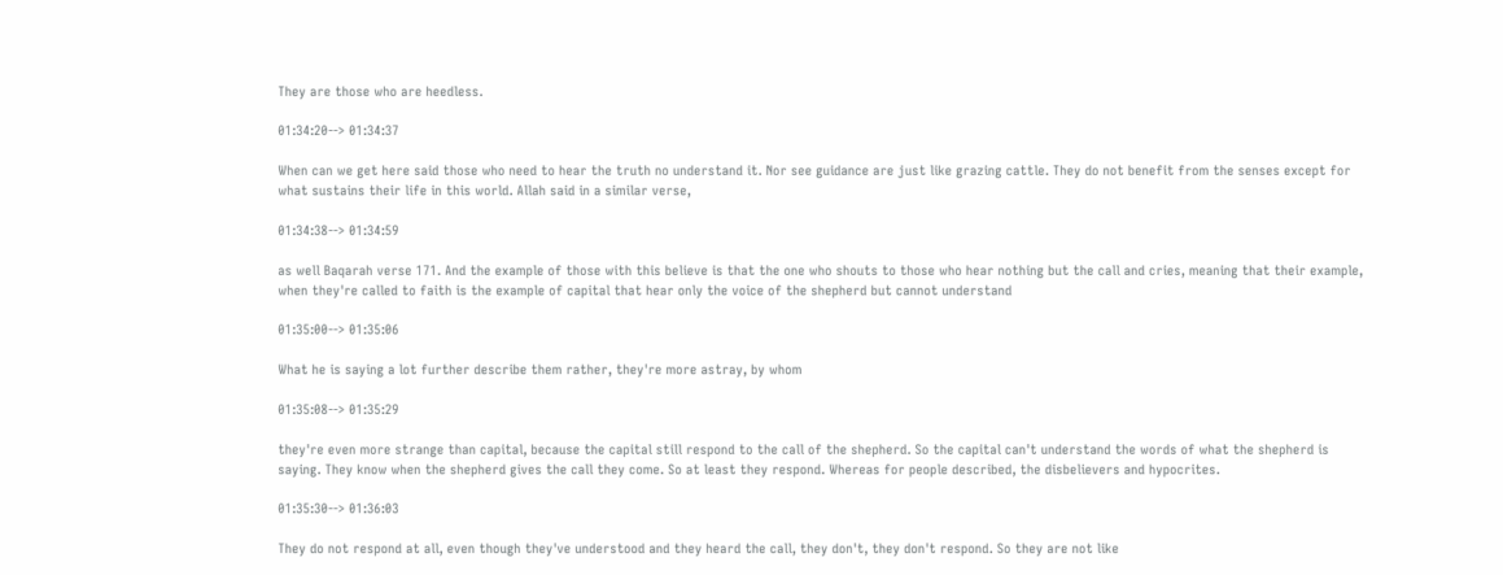They are those who are heedless.

01:34:20--> 01:34:37

When can we get here said those who need to hear the truth no understand it. Nor see guidance are just like grazing cattle. They do not benefit from the senses except for what sustains their life in this world. Allah said in a similar verse,

01:34:38--> 01:34:59

as well Baqarah verse 171. And the example of those with this believe is that the one who shouts to those who hear nothing but the call and cries, meaning that their example, when they're called to faith is the example of capital that hear only the voice of the shepherd but cannot understand

01:35:00--> 01:35:06

What he is saying a lot further describe them rather, they're more astray, by whom

01:35:08--> 01:35:29

they're even more strange than capital, because the capital still respond to the call of the shepherd. So the capital can't understand the words of what the shepherd is saying. They know when the shepherd gives the call they come. So at least they respond. Whereas for people described, the disbelievers and hypocrites.

01:35:30--> 01:36:03

They do not respond at all, even though they've understood and they heard the call, they don't, they don't respond. So they are not like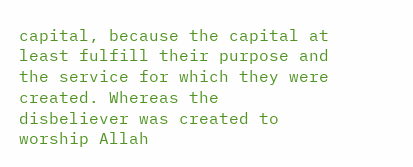capital, because the capital at least fulfill their purpose and the service for which they were created. Whereas the disbeliever was created to worship Allah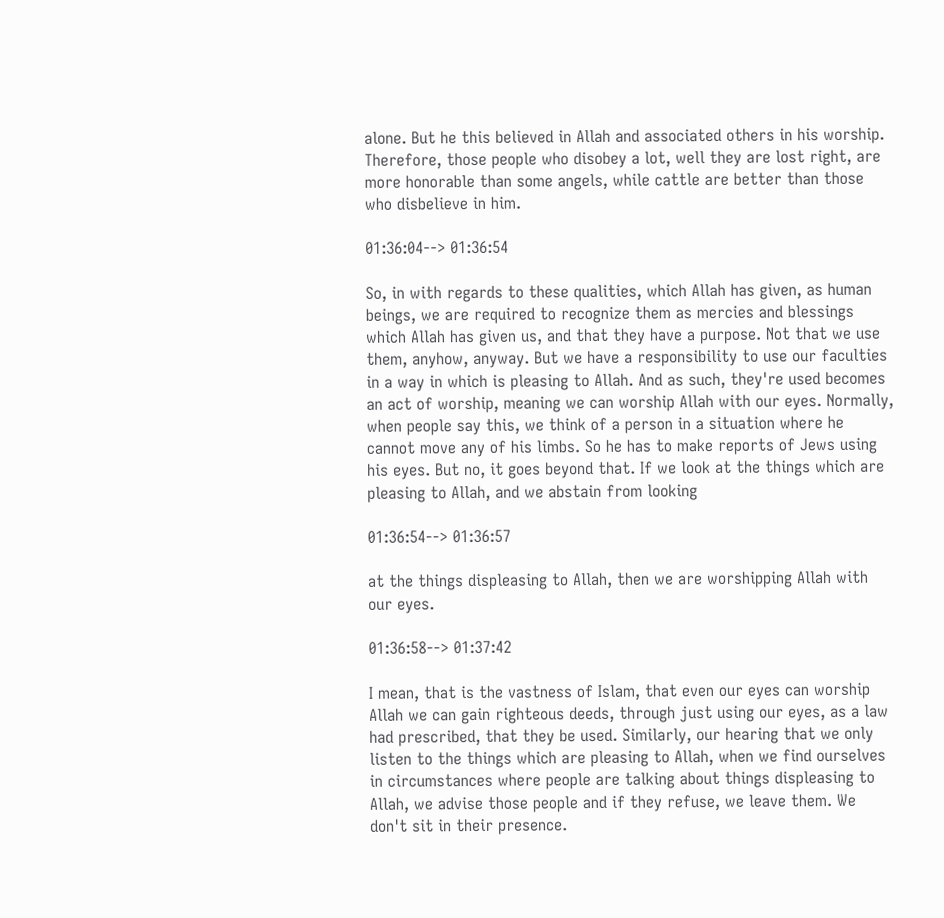alone. But he this believed in Allah and associated others in his worship. Therefore, those people who disobey a lot, well they are lost right, are more honorable than some angels, while cattle are better than those who disbelieve in him.

01:36:04--> 01:36:54

So, in with regards to these qualities, which Allah has given, as human beings, we are required to recognize them as mercies and blessings which Allah has given us, and that they have a purpose. Not that we use them, anyhow, anyway. But we have a responsibility to use our faculties in a way in which is pleasing to Allah. And as such, they're used becomes an act of worship, meaning we can worship Allah with our eyes. Normally, when people say this, we think of a person in a situation where he cannot move any of his limbs. So he has to make reports of Jews using his eyes. But no, it goes beyond that. If we look at the things which are pleasing to Allah, and we abstain from looking

01:36:54--> 01:36:57

at the things displeasing to Allah, then we are worshipping Allah with our eyes.

01:36:58--> 01:37:42

I mean, that is the vastness of Islam, that even our eyes can worship Allah we can gain righteous deeds, through just using our eyes, as a law had prescribed, that they be used. Similarly, our hearing that we only listen to the things which are pleasing to Allah, when we find ourselves in circumstances where people are talking about things displeasing to Allah, we advise those people and if they refuse, we leave them. We don't sit in their presence.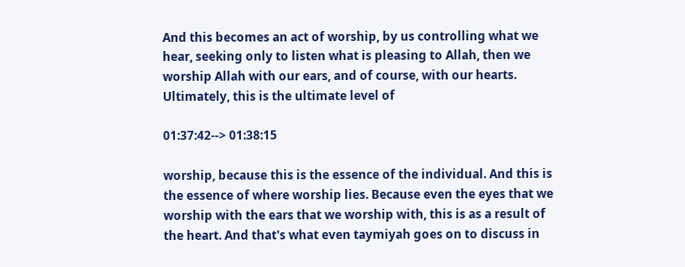And this becomes an act of worship, by us controlling what we hear, seeking only to listen what is pleasing to Allah, then we worship Allah with our ears, and of course, with our hearts. Ultimately, this is the ultimate level of

01:37:42--> 01:38:15

worship, because this is the essence of the individual. And this is the essence of where worship lies. Because even the eyes that we worship with the ears that we worship with, this is as a result of the heart. And that's what even taymiyah goes on to discuss in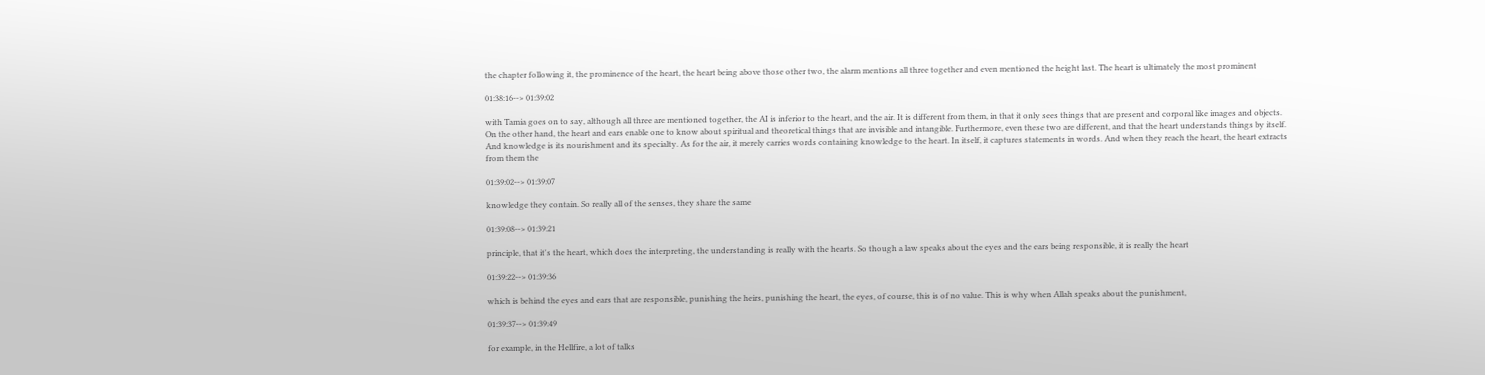the chapter following it, the prominence of the heart, the heart being above those other two, the alarm mentions all three together and even mentioned the height last. The heart is ultimately the most prominent

01:38:16--> 01:39:02

with Tamia goes on to say, although all three are mentioned together, the AI is inferior to the heart, and the air. It is different from them, in that it only sees things that are present and corporal like images and objects. On the other hand, the heart and ears enable one to know about spiritual and theoretical things that are invisible and intangible. Furthermore, even these two are different, and that the heart understands things by itself. And knowledge is its nourishment and its specialty. As for the air, it merely carries words containing knowledge to the heart. In itself, it captures statements in words. And when they reach the heart, the heart extracts from them the

01:39:02--> 01:39:07

knowledge they contain. So really all of the senses, they share the same

01:39:08--> 01:39:21

principle, that it's the heart, which does the interpreting, the understanding is really with the hearts. So though a law speaks about the eyes and the ears being responsible, it is really the heart

01:39:22--> 01:39:36

which is behind the eyes and ears that are responsible, punishing the heirs, punishing the heart, the eyes, of course, this is of no value. This is why when Allah speaks about the punishment,

01:39:37--> 01:39:49

for example, in the Hellfire, a lot of talks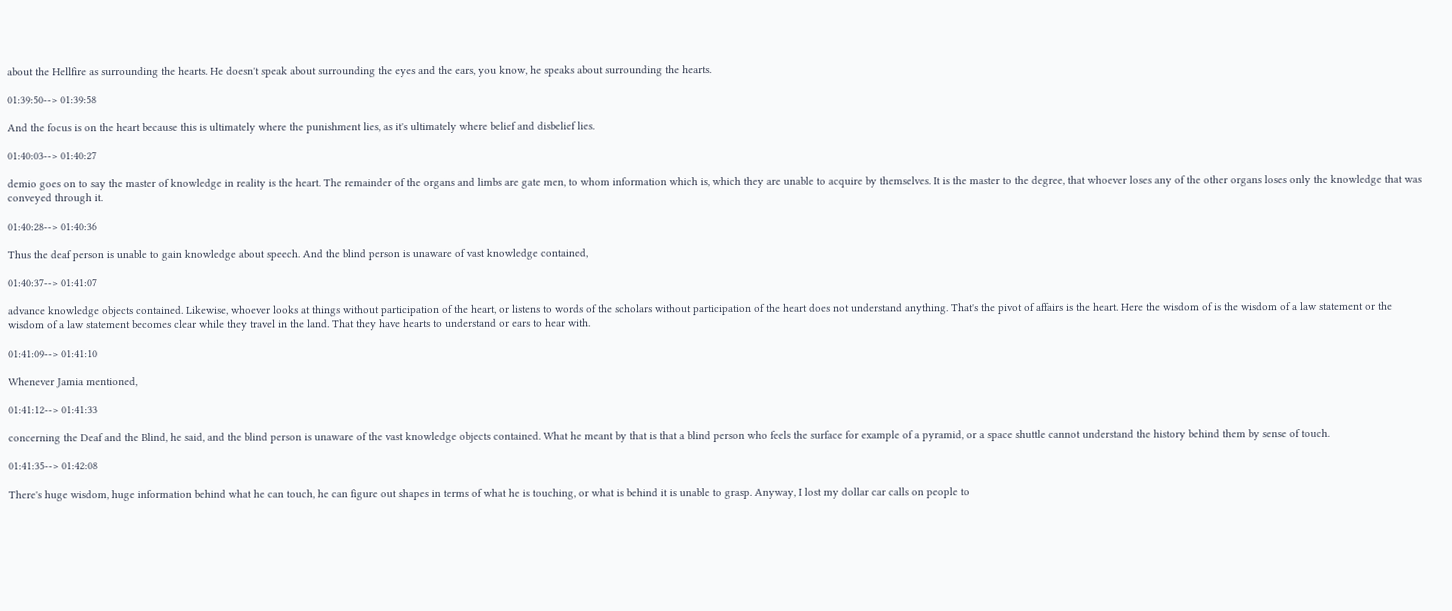about the Hellfire as surrounding the hearts. He doesn't speak about surrounding the eyes and the ears, you know, he speaks about surrounding the hearts.

01:39:50--> 01:39:58

And the focus is on the heart because this is ultimately where the punishment lies, as it's ultimately where belief and disbelief lies.

01:40:03--> 01:40:27

demio goes on to say the master of knowledge in reality is the heart. The remainder of the organs and limbs are gate men, to whom information which is, which they are unable to acquire by themselves. It is the master to the degree, that whoever loses any of the other organs loses only the knowledge that was conveyed through it.

01:40:28--> 01:40:36

Thus the deaf person is unable to gain knowledge about speech. And the blind person is unaware of vast knowledge contained,

01:40:37--> 01:41:07

advance knowledge objects contained. Likewise, whoever looks at things without participation of the heart, or listens to words of the scholars without participation of the heart does not understand anything. That's the pivot of affairs is the heart. Here the wisdom of is the wisdom of a law statement or the wisdom of a law statement becomes clear while they travel in the land. That they have hearts to understand or ears to hear with.

01:41:09--> 01:41:10

Whenever Jamia mentioned,

01:41:12--> 01:41:33

concerning the Deaf and the Blind, he said, and the blind person is unaware of the vast knowledge objects contained. What he meant by that is that a blind person who feels the surface for example of a pyramid, or a space shuttle cannot understand the history behind them by sense of touch.

01:41:35--> 01:42:08

There's huge wisdom, huge information behind what he can touch, he can figure out shapes in terms of what he is touching, or what is behind it is unable to grasp. Anyway, I lost my dollar car calls on people to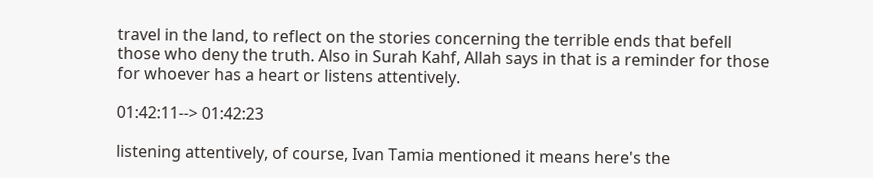travel in the land, to reflect on the stories concerning the terrible ends that befell those who deny the truth. Also in Surah Kahf, Allah says in that is a reminder for those for whoever has a heart or listens attentively.

01:42:11--> 01:42:23

listening attentively, of course, Ivan Tamia mentioned it means here's the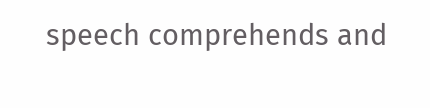speech comprehends and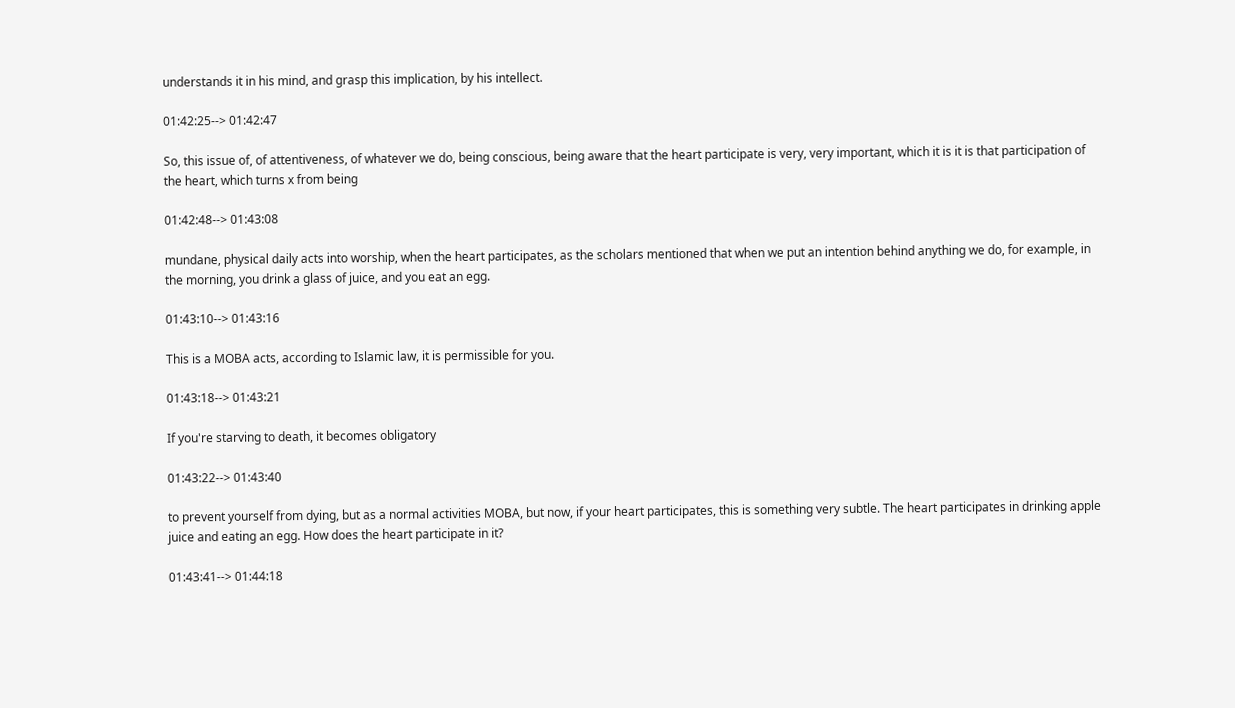understands it in his mind, and grasp this implication, by his intellect.

01:42:25--> 01:42:47

So, this issue of, of attentiveness, of whatever we do, being conscious, being aware that the heart participate is very, very important, which it is it is that participation of the heart, which turns x from being

01:42:48--> 01:43:08

mundane, physical daily acts into worship, when the heart participates, as the scholars mentioned that when we put an intention behind anything we do, for example, in the morning, you drink a glass of juice, and you eat an egg.

01:43:10--> 01:43:16

This is a MOBA acts, according to Islamic law, it is permissible for you.

01:43:18--> 01:43:21

If you're starving to death, it becomes obligatory

01:43:22--> 01:43:40

to prevent yourself from dying, but as a normal activities MOBA, but now, if your heart participates, this is something very subtle. The heart participates in drinking apple juice and eating an egg. How does the heart participate in it?

01:43:41--> 01:44:18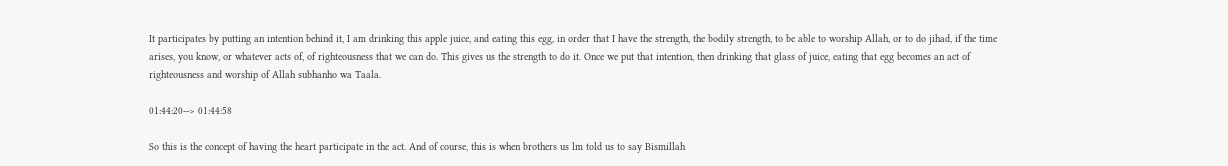It participates by putting an intention behind it, I am drinking this apple juice, and eating this egg, in order that I have the strength, the bodily strength, to be able to worship Allah, or to do jihad, if the time arises, you know, or whatever acts of, of righteousness that we can do. This gives us the strength to do it. Once we put that intention, then drinking that glass of juice, eating that egg becomes an act of righteousness and worship of Allah subhanho wa Taala.

01:44:20--> 01:44:58

So this is the concept of having the heart participate in the act. And of course, this is when brothers us lm told us to say Bismillah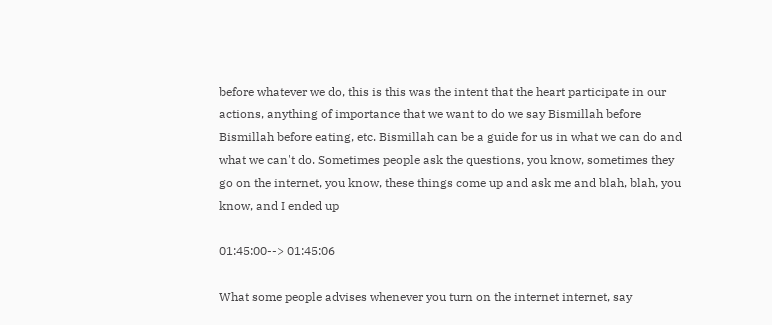before whatever we do, this is this was the intent that the heart participate in our actions, anything of importance that we want to do we say Bismillah before Bismillah before eating, etc. Bismillah can be a guide for us in what we can do and what we can't do. Sometimes people ask the questions, you know, sometimes they go on the internet, you know, these things come up and ask me and blah, blah, you know, and I ended up

01:45:00--> 01:45:06

What some people advises whenever you turn on the internet internet, say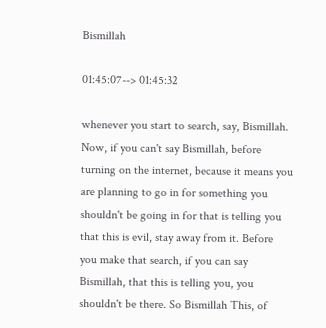Bismillah

01:45:07--> 01:45:32

whenever you start to search, say, Bismillah. Now, if you can't say Bismillah, before turning on the internet, because it means you are planning to go in for something you shouldn't be going in for that is telling you that this is evil, stay away from it. Before you make that search, if you can say Bismillah, that this is telling you, you shouldn't be there. So Bismillah This, of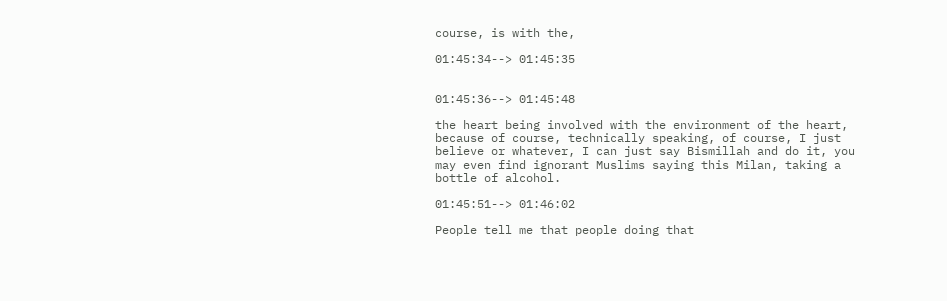course, is with the,

01:45:34--> 01:45:35


01:45:36--> 01:45:48

the heart being involved with the environment of the heart, because of course, technically speaking, of course, I just believe or whatever, I can just say Bismillah and do it, you may even find ignorant Muslims saying this Milan, taking a bottle of alcohol.

01:45:51--> 01:46:02

People tell me that people doing that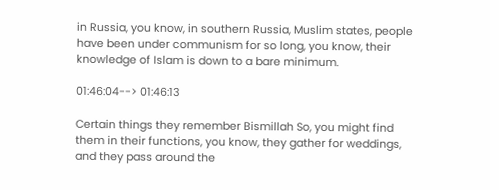in Russia, you know, in southern Russia, Muslim states, people have been under communism for so long, you know, their knowledge of Islam is down to a bare minimum.

01:46:04--> 01:46:13

Certain things they remember Bismillah So, you might find them in their functions, you know, they gather for weddings, and they pass around the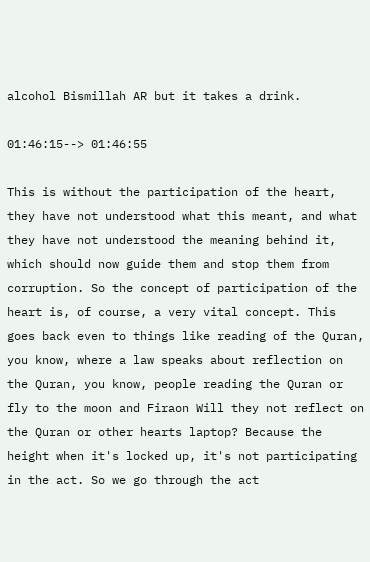alcohol Bismillah AR but it takes a drink.

01:46:15--> 01:46:55

This is without the participation of the heart, they have not understood what this meant, and what they have not understood the meaning behind it, which should now guide them and stop them from corruption. So the concept of participation of the heart is, of course, a very vital concept. This goes back even to things like reading of the Quran, you know, where a law speaks about reflection on the Quran, you know, people reading the Quran or fly to the moon and Firaon Will they not reflect on the Quran or other hearts laptop? Because the height when it's locked up, it's not participating in the act. So we go through the act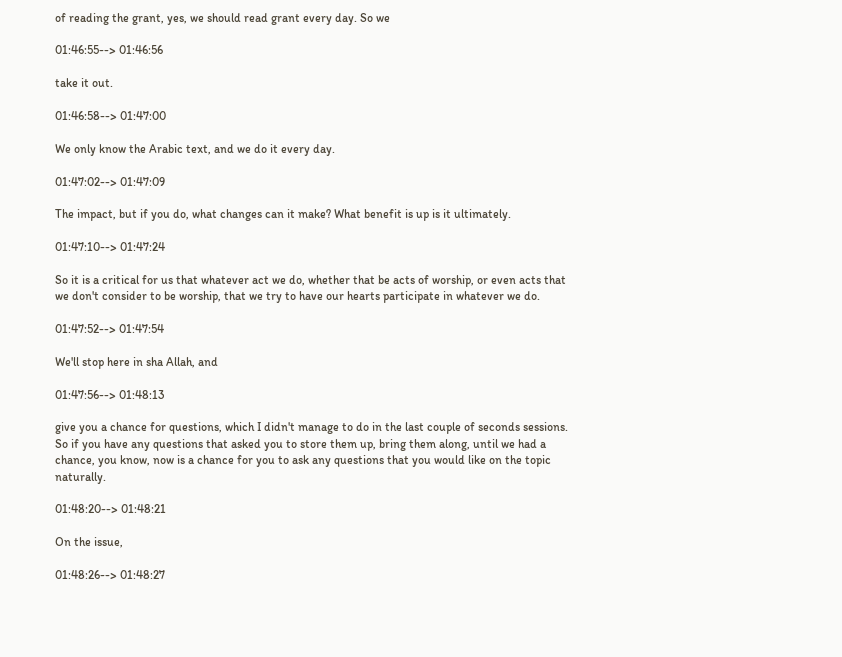of reading the grant, yes, we should read grant every day. So we

01:46:55--> 01:46:56

take it out.

01:46:58--> 01:47:00

We only know the Arabic text, and we do it every day.

01:47:02--> 01:47:09

The impact, but if you do, what changes can it make? What benefit is up is it ultimately.

01:47:10--> 01:47:24

So it is a critical for us that whatever act we do, whether that be acts of worship, or even acts that we don't consider to be worship, that we try to have our hearts participate in whatever we do.

01:47:52--> 01:47:54

We'll stop here in sha Allah, and

01:47:56--> 01:48:13

give you a chance for questions, which I didn't manage to do in the last couple of seconds sessions. So if you have any questions that asked you to store them up, bring them along, until we had a chance, you know, now is a chance for you to ask any questions that you would like on the topic naturally.

01:48:20--> 01:48:21

On the issue,

01:48:26--> 01:48:27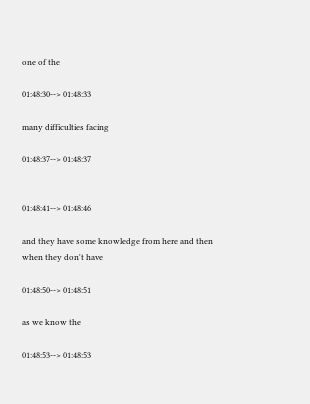one of the

01:48:30--> 01:48:33

many difficulties facing

01:48:37--> 01:48:37


01:48:41--> 01:48:46

and they have some knowledge from here and then when they don't have

01:48:50--> 01:48:51

as we know the

01:48:53--> 01:48:53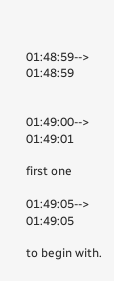01:48:59--> 01:48:59


01:49:00--> 01:49:01

first one

01:49:05--> 01:49:05

to begin with.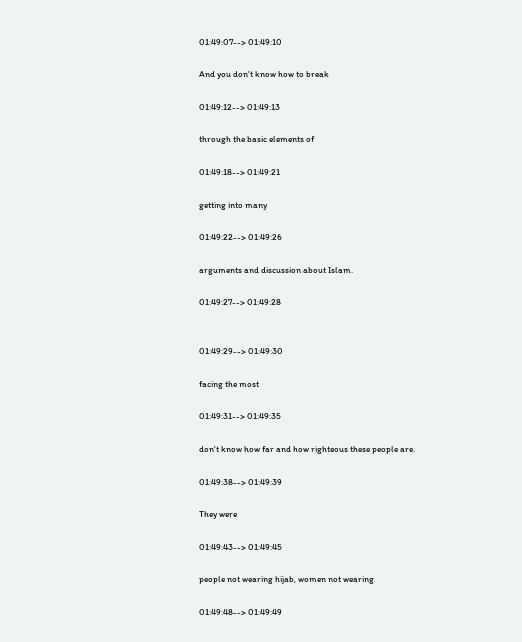01:49:07--> 01:49:10

And you don't know how to break

01:49:12--> 01:49:13

through the basic elements of

01:49:18--> 01:49:21

getting into many

01:49:22--> 01:49:26

arguments and discussion about Islam.

01:49:27--> 01:49:28


01:49:29--> 01:49:30

facing the most

01:49:31--> 01:49:35

don't know how far and how righteous these people are.

01:49:38--> 01:49:39

They were

01:49:43--> 01:49:45

people not wearing hijab, women not wearing

01:49:48--> 01:49:49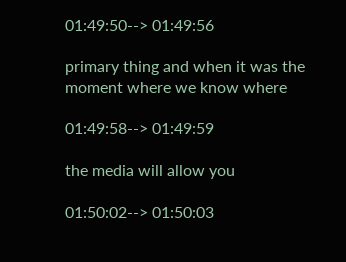01:49:50--> 01:49:56

primary thing and when it was the moment where we know where

01:49:58--> 01:49:59

the media will allow you

01:50:02--> 01:50:03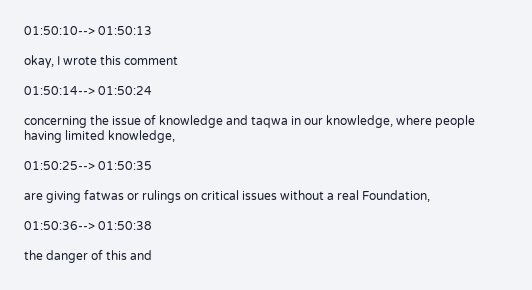01:50:10--> 01:50:13

okay, I wrote this comment

01:50:14--> 01:50:24

concerning the issue of knowledge and taqwa in our knowledge, where people having limited knowledge,

01:50:25--> 01:50:35

are giving fatwas or rulings on critical issues without a real Foundation,

01:50:36--> 01:50:38

the danger of this and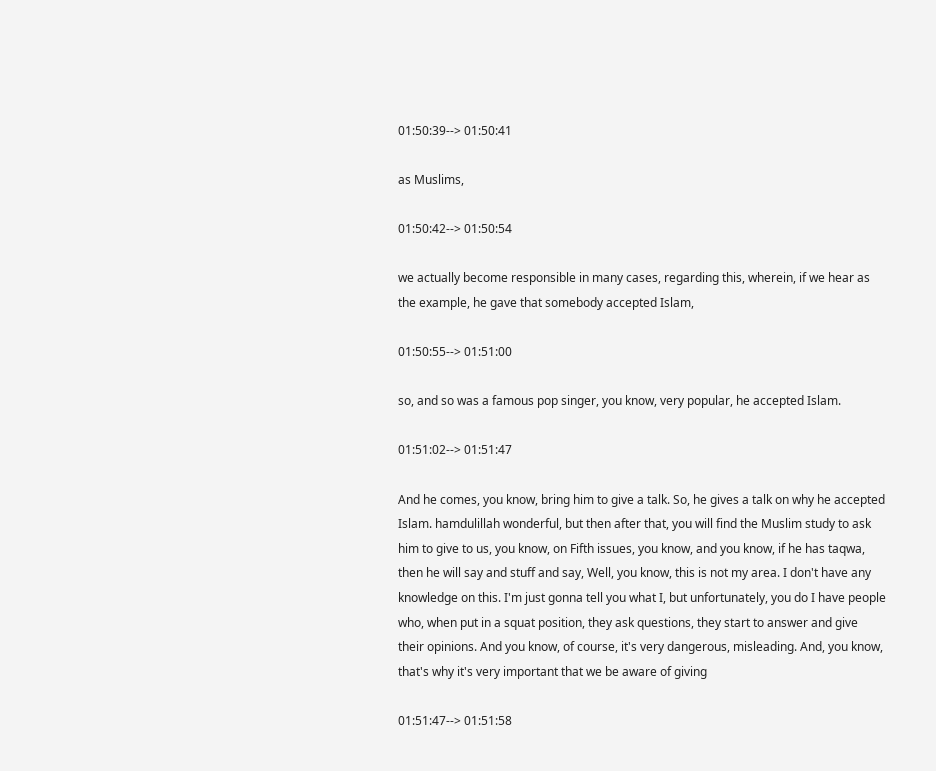01:50:39--> 01:50:41

as Muslims,

01:50:42--> 01:50:54

we actually become responsible in many cases, regarding this, wherein, if we hear as the example, he gave that somebody accepted Islam,

01:50:55--> 01:51:00

so, and so was a famous pop singer, you know, very popular, he accepted Islam.

01:51:02--> 01:51:47

And he comes, you know, bring him to give a talk. So, he gives a talk on why he accepted Islam. hamdulillah wonderful, but then after that, you will find the Muslim study to ask him to give to us, you know, on Fifth issues, you know, and you know, if he has taqwa, then he will say and stuff and say, Well, you know, this is not my area. I don't have any knowledge on this. I'm just gonna tell you what I, but unfortunately, you do I have people who, when put in a squat position, they ask questions, they start to answer and give their opinions. And you know, of course, it's very dangerous, misleading. And, you know, that's why it's very important that we be aware of giving

01:51:47--> 01:51:58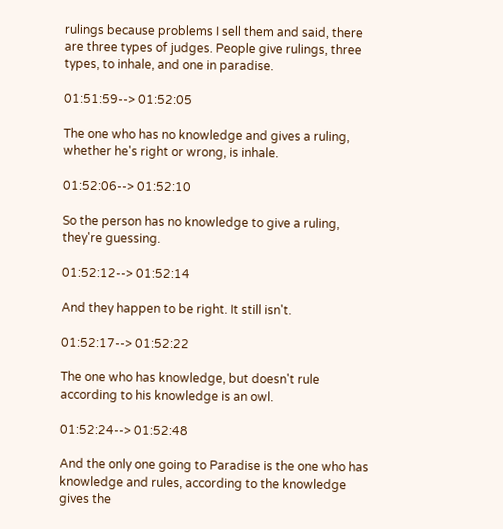rulings because problems I sell them and said, there are three types of judges. People give rulings, three types, to inhale, and one in paradise.

01:51:59--> 01:52:05

The one who has no knowledge and gives a ruling, whether he's right or wrong, is inhale.

01:52:06--> 01:52:10

So the person has no knowledge to give a ruling, they're guessing.

01:52:12--> 01:52:14

And they happen to be right. It still isn't.

01:52:17--> 01:52:22

The one who has knowledge, but doesn't rule according to his knowledge is an owl.

01:52:24--> 01:52:48

And the only one going to Paradise is the one who has knowledge and rules, according to the knowledge gives the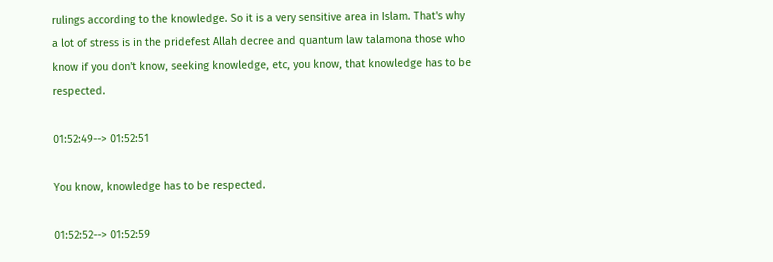rulings according to the knowledge. So it is a very sensitive area in Islam. That's why a lot of stress is in the pridefest Allah decree and quantum law talamona those who know if you don't know, seeking knowledge, etc, you know, that knowledge has to be respected.

01:52:49--> 01:52:51

You know, knowledge has to be respected.

01:52:52--> 01:52:59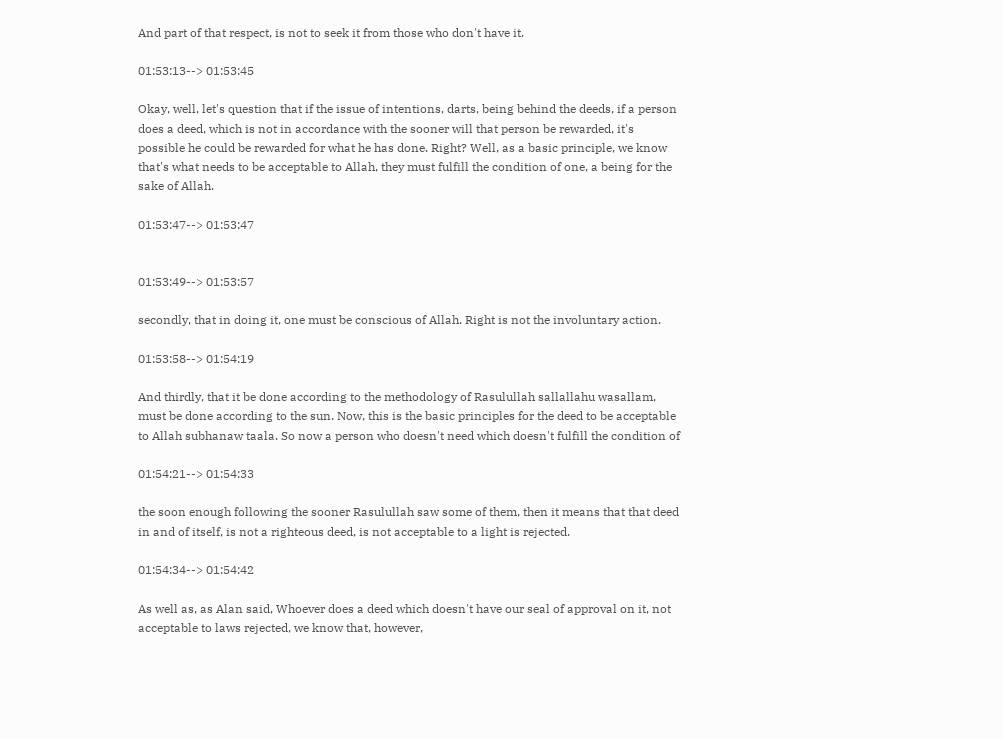And part of that respect, is not to seek it from those who don't have it.

01:53:13--> 01:53:45

Okay, well, let's question that if the issue of intentions, darts, being behind the deeds, if a person does a deed, which is not in accordance with the sooner will that person be rewarded, it's possible he could be rewarded for what he has done. Right? Well, as a basic principle, we know that's what needs to be acceptable to Allah, they must fulfill the condition of one, a being for the sake of Allah.

01:53:47--> 01:53:47


01:53:49--> 01:53:57

secondly, that in doing it, one must be conscious of Allah. Right is not the involuntary action.

01:53:58--> 01:54:19

And thirdly, that it be done according to the methodology of Rasulullah sallallahu wasallam, must be done according to the sun. Now, this is the basic principles for the deed to be acceptable to Allah subhanaw taala. So now a person who doesn't need which doesn't fulfill the condition of

01:54:21--> 01:54:33

the soon enough following the sooner Rasulullah saw some of them, then it means that that deed in and of itself, is not a righteous deed, is not acceptable to a light is rejected.

01:54:34--> 01:54:42

As well as, as Alan said, Whoever does a deed which doesn't have our seal of approval on it, not acceptable to laws rejected, we know that, however,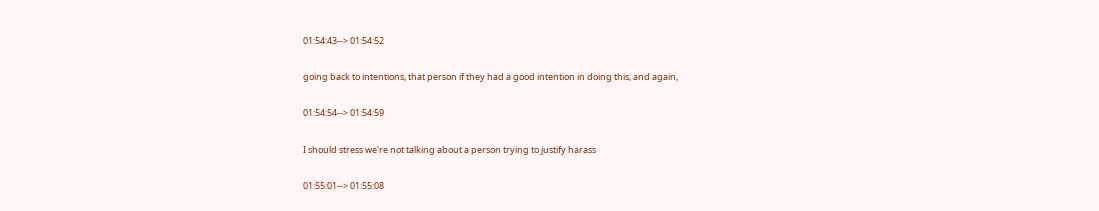01:54:43--> 01:54:52

going back to intentions, that person if they had a good intention in doing this, and again,

01:54:54--> 01:54:59

I should stress we're not talking about a person trying to justify harass

01:55:01--> 01:55:08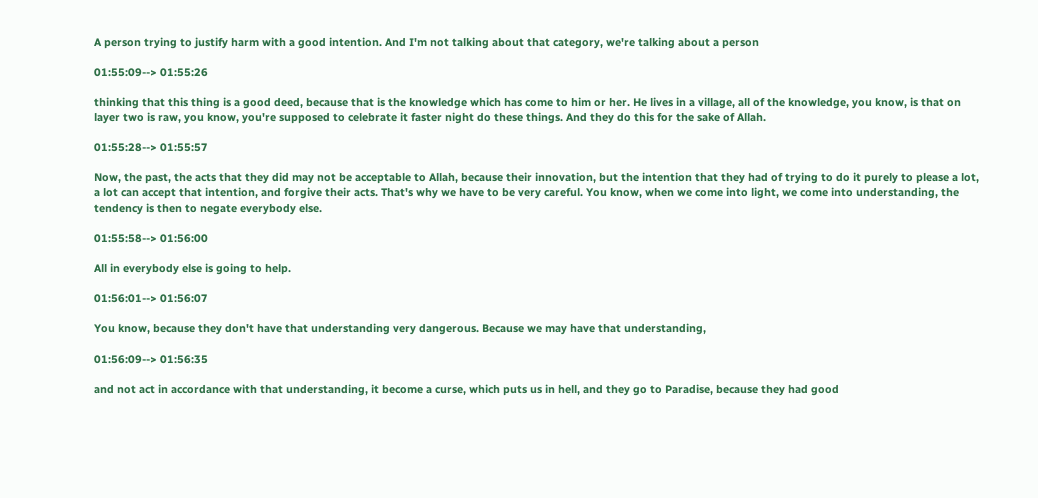A person trying to justify harm with a good intention. And I'm not talking about that category, we're talking about a person

01:55:09--> 01:55:26

thinking that this thing is a good deed, because that is the knowledge which has come to him or her. He lives in a village, all of the knowledge, you know, is that on layer two is raw, you know, you're supposed to celebrate it faster night do these things. And they do this for the sake of Allah.

01:55:28--> 01:55:57

Now, the past, the acts that they did may not be acceptable to Allah, because their innovation, but the intention that they had of trying to do it purely to please a lot, a lot can accept that intention, and forgive their acts. That's why we have to be very careful. You know, when we come into light, we come into understanding, the tendency is then to negate everybody else.

01:55:58--> 01:56:00

All in everybody else is going to help.

01:56:01--> 01:56:07

You know, because they don't have that understanding very dangerous. Because we may have that understanding,

01:56:09--> 01:56:35

and not act in accordance with that understanding, it become a curse, which puts us in hell, and they go to Paradise, because they had good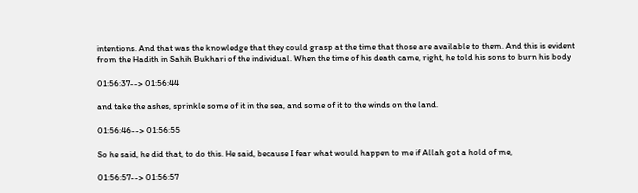intentions. And that was the knowledge that they could grasp at the time that those are available to them. And this is evident from the Hadith in Sahih Bukhari of the individual. When the time of his death came, right, he told his sons to burn his body

01:56:37--> 01:56:44

and take the ashes, sprinkle some of it in the sea, and some of it to the winds on the land.

01:56:46--> 01:56:55

So he said, he did that, to do this. He said, because I fear what would happen to me if Allah got a hold of me,

01:56:57--> 01:56:57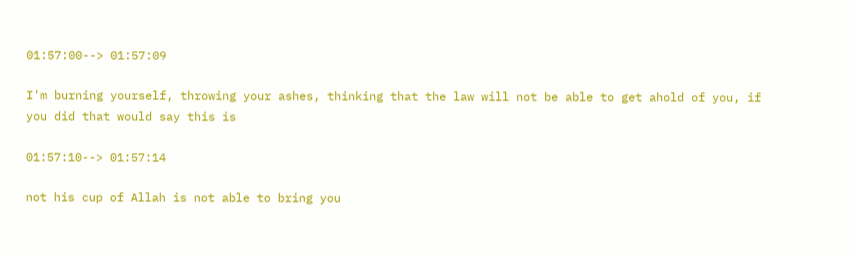01:57:00--> 01:57:09

I'm burning yourself, throwing your ashes, thinking that the law will not be able to get ahold of you, if you did that would say this is

01:57:10--> 01:57:14

not his cup of Allah is not able to bring you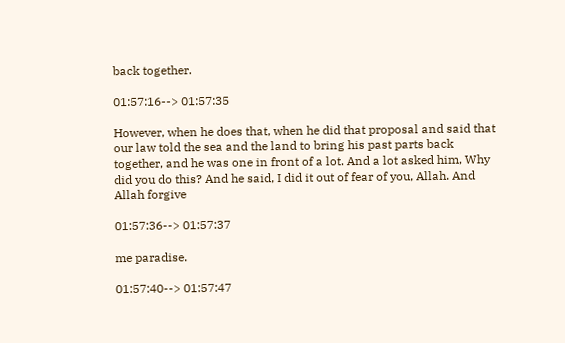back together.

01:57:16--> 01:57:35

However, when he does that, when he did that proposal and said that our law told the sea and the land to bring his past parts back together, and he was one in front of a lot. And a lot asked him, Why did you do this? And he said, I did it out of fear of you, Allah. And Allah forgive

01:57:36--> 01:57:37

me paradise.

01:57:40--> 01:57:47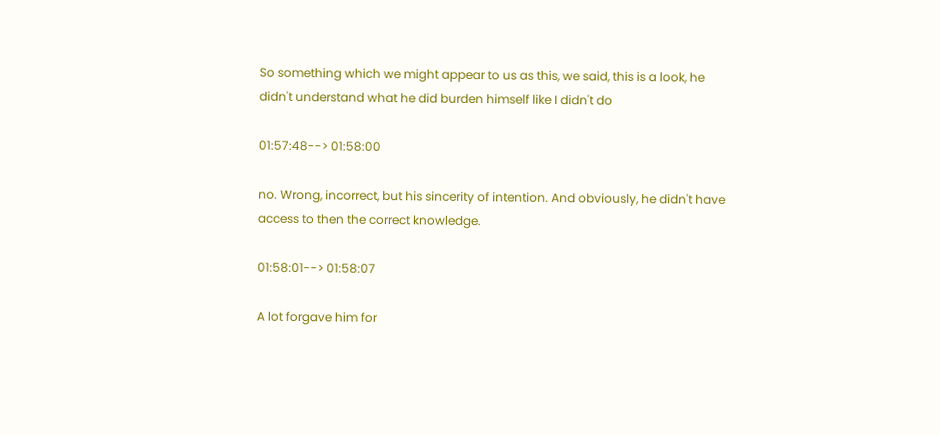So something which we might appear to us as this, we said, this is a look, he didn't understand what he did burden himself like I didn't do

01:57:48--> 01:58:00

no. Wrong, incorrect, but his sincerity of intention. And obviously, he didn't have access to then the correct knowledge.

01:58:01--> 01:58:07

A lot forgave him for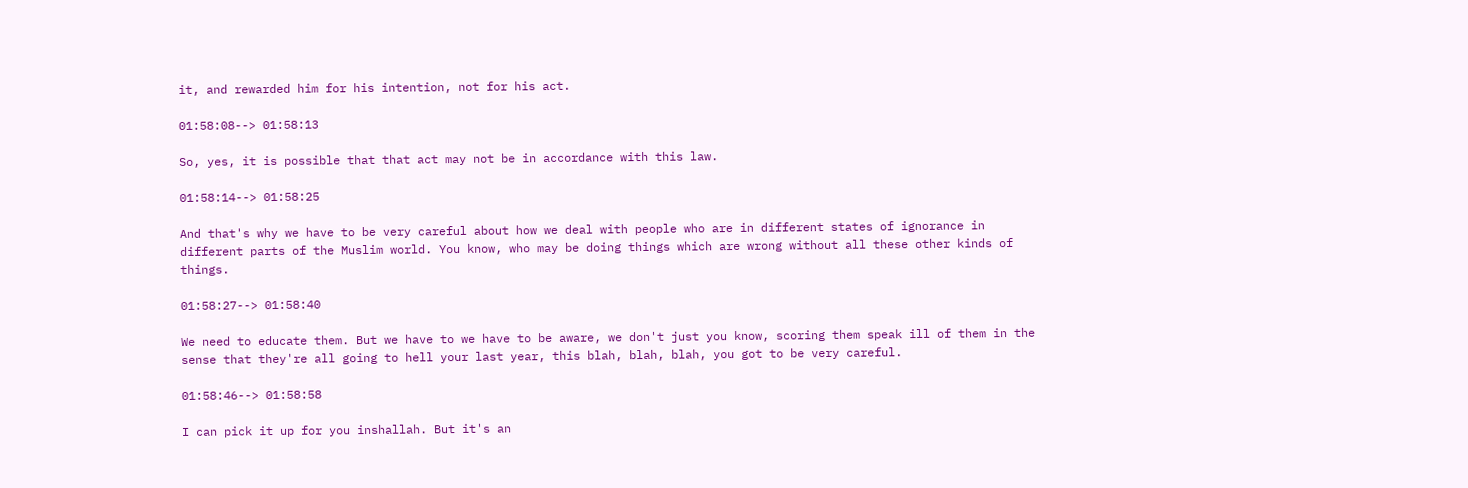it, and rewarded him for his intention, not for his act.

01:58:08--> 01:58:13

So, yes, it is possible that that act may not be in accordance with this law.

01:58:14--> 01:58:25

And that's why we have to be very careful about how we deal with people who are in different states of ignorance in different parts of the Muslim world. You know, who may be doing things which are wrong without all these other kinds of things.

01:58:27--> 01:58:40

We need to educate them. But we have to we have to be aware, we don't just you know, scoring them speak ill of them in the sense that they're all going to hell your last year, this blah, blah, blah, you got to be very careful.

01:58:46--> 01:58:58

I can pick it up for you inshallah. But it's an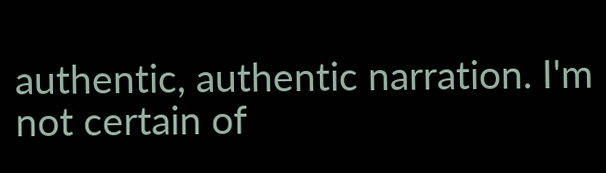authentic, authentic narration. I'm not certain of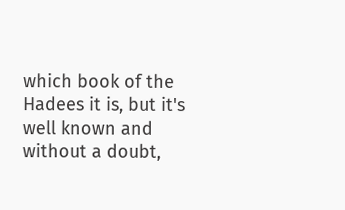which book of the Hadees it is, but it's well known and without a doubt,